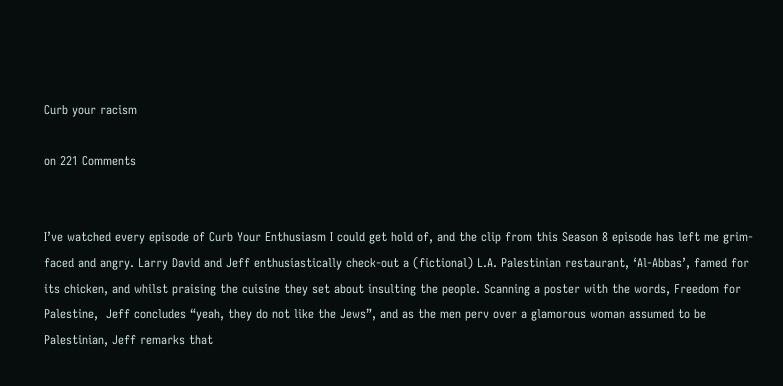Curb your racism

on 221 Comments


I’ve watched every episode of Curb Your Enthusiasm I could get hold of, and the clip from this Season 8 episode has left me grim-faced and angry. Larry David and Jeff enthusiastically check-out a (fictional) L.A. Palestinian restaurant, ‘Al-Abbas’, famed for its chicken, and whilst praising the cuisine they set about insulting the people. Scanning a poster with the words, Freedom for Palestine,  Jeff concludes “yeah, they do not like the Jews”, and as the men perv over a glamorous woman assumed to be Palestinian, Jeff remarks that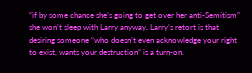“if by some chance she’s going to get over her anti-Semitism” she won’t sleep with Larry anyway. Larry’s retort is that desiring someone “who doesn’t even acknowledge your right to exist, wants your destruction” is a turn-on.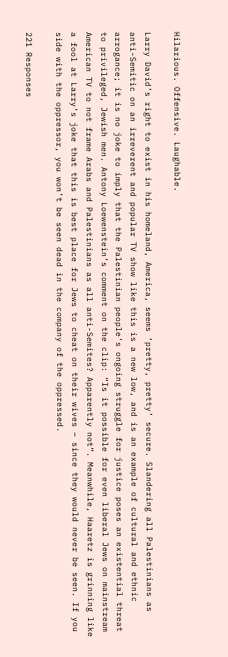Hilarious. Offensive. Laughable.

Larry David’s right to exist in his homeland, America, seems ‘pretty, pretty’ secure. Slandering all Palestinians as anti-Semitic on an irreverent and popular TV show like this is a new low, and is an example of cultural and ethnic arrogance; it is no joke to imply that the Palestinian people’s ongoing struggle for justice poses an existential threat to privileged, Jewish men. Antony Loewenstein’s comment on the clip: “Is it possible for even liberal Jews on mainstream American TV to not frame Arabs and Palestinians as all anti-Semites? Apparently not”. Meanwhile, Haaretz is grinning like a fool at Larry’s joke that this is best place for Jews to cheat on their wives – since they would never be seen. If you side with the oppressor, you won’t be seen dead in the company of the oppressed.

221 Responses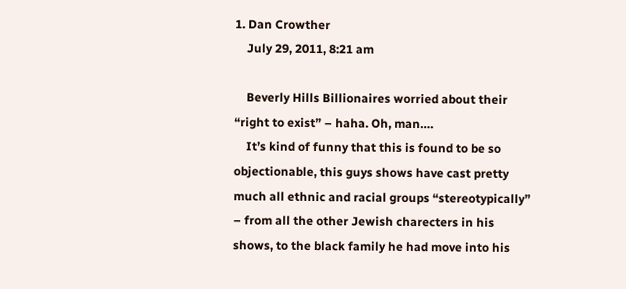1. Dan Crowther
    July 29, 2011, 8:21 am

    Beverly Hills Billionaires worried about their “right to exist” – haha. Oh, man….
    It’s kind of funny that this is found to be so objectionable, this guys shows have cast pretty much all ethnic and racial groups “stereotypically” – from all the other Jewish charecters in his shows, to the black family he had move into his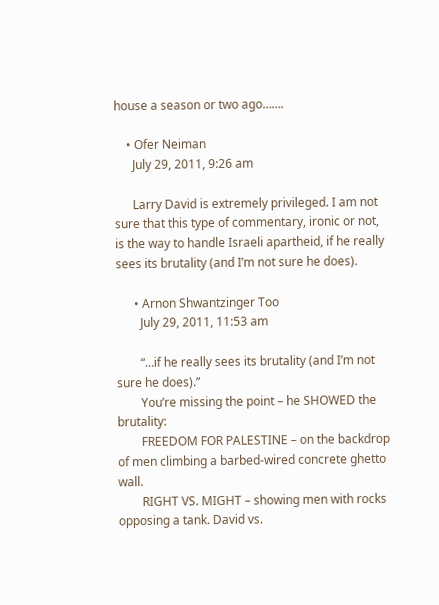house a season or two ago…….

    • Ofer Neiman
      July 29, 2011, 9:26 am

      Larry David is extremely privileged. I am not sure that this type of commentary, ironic or not, is the way to handle Israeli apartheid, if he really sees its brutality (and I’m not sure he does).

      • Arnon Shwantzinger Too
        July 29, 2011, 11:53 am

        “…if he really sees its brutality (and I’m not sure he does).”
        You’re missing the point – he SHOWED the brutality:
        FREEDOM FOR PALESTINE – on the backdrop of men climbing a barbed-wired concrete ghetto wall.
        RIGHT VS. MIGHT – showing men with rocks opposing a tank. David vs.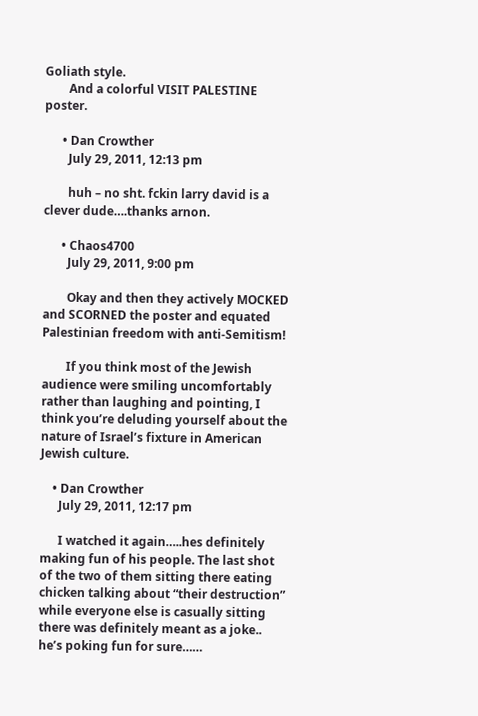Goliath style.
        And a colorful VISIT PALESTINE poster.

      • Dan Crowther
        July 29, 2011, 12:13 pm

        huh – no sht. fckin larry david is a clever dude….thanks arnon.

      • Chaos4700
        July 29, 2011, 9:00 pm

        Okay and then they actively MOCKED and SCORNED the poster and equated Palestinian freedom with anti-Semitism!

        If you think most of the Jewish audience were smiling uncomfortably rather than laughing and pointing, I think you’re deluding yourself about the nature of Israel’s fixture in American Jewish culture.

    • Dan Crowther
      July 29, 2011, 12:17 pm

      I watched it again…..hes definitely making fun of his people. The last shot of the two of them sitting there eating chicken talking about “their destruction” while everyone else is casually sitting there was definitely meant as a joke.. he’s poking fun for sure……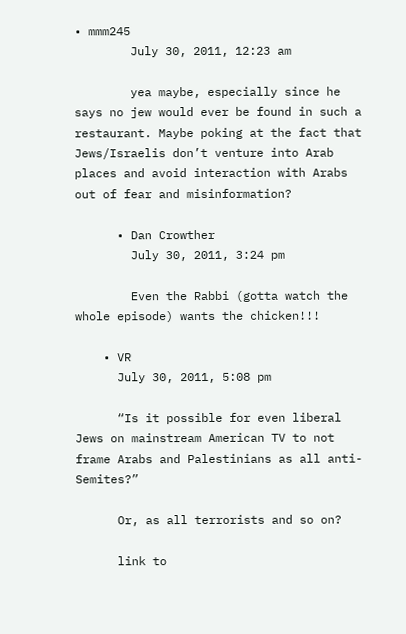• mmm245
        July 30, 2011, 12:23 am

        yea maybe, especially since he says no jew would ever be found in such a restaurant. Maybe poking at the fact that Jews/Israelis don’t venture into Arab places and avoid interaction with Arabs out of fear and misinformation?

      • Dan Crowther
        July 30, 2011, 3:24 pm

        Even the Rabbi (gotta watch the whole episode) wants the chicken!!!

    • VR
      July 30, 2011, 5:08 pm

      “Is it possible for even liberal Jews on mainstream American TV to not frame Arabs and Palestinians as all anti-Semites?”

      Or, as all terrorists and so on?

      link to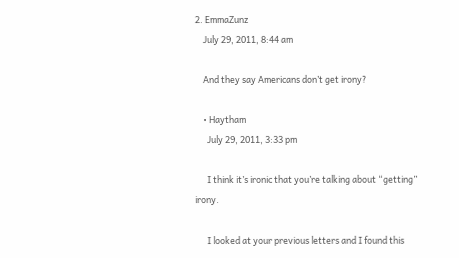2. EmmaZunz
    July 29, 2011, 8:44 am

    And they say Americans don’t get irony?

    • Haytham
      July 29, 2011, 3:33 pm

      I think it’s ironic that you’re talking about “getting” irony.

      I looked at your previous letters and I found this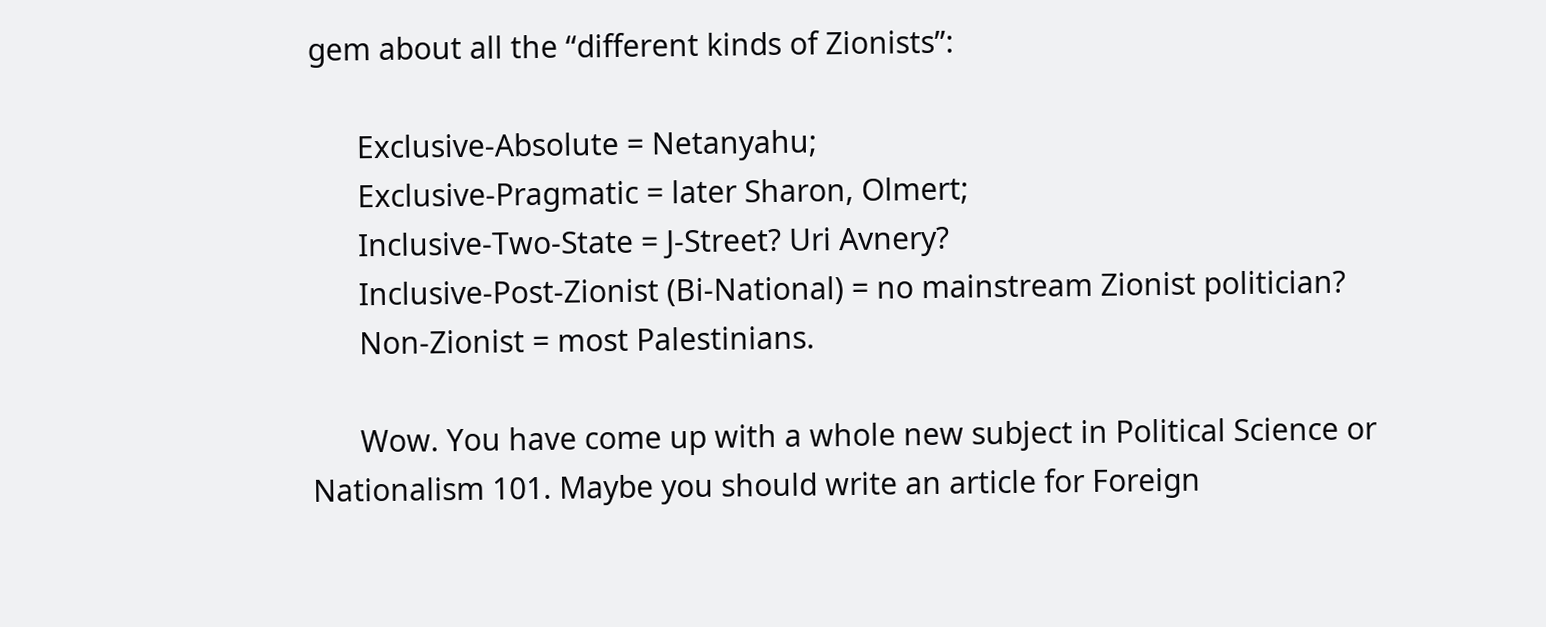gem about all the “different kinds of Zionists”:

      Exclusive-Absolute = Netanyahu;
      Exclusive-Pragmatic = later Sharon, Olmert;
      Inclusive-Two-State = J-Street? Uri Avnery?
      Inclusive-Post-Zionist (Bi-National) = no mainstream Zionist politician?
      Non-Zionist = most Palestinians.

      Wow. You have come up with a whole new subject in Political Science or Nationalism 101. Maybe you should write an article for Foreign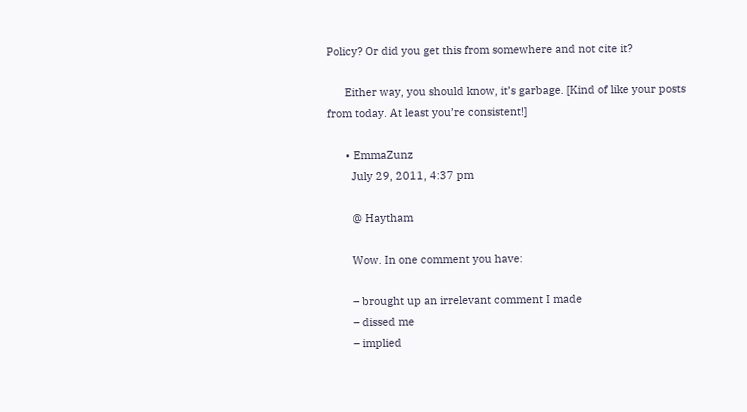Policy? Or did you get this from somewhere and not cite it?

      Either way, you should know, it’s garbage. [Kind of like your posts from today. At least you’re consistent!]

      • EmmaZunz
        July 29, 2011, 4:37 pm

        @ Haytham

        Wow. In one comment you have:

        – brought up an irrelevant comment I made
        – dissed me
        – implied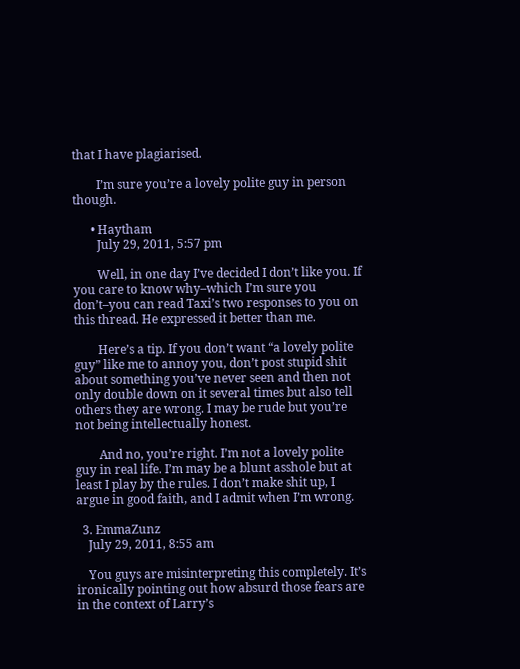that I have plagiarised.

        I’m sure you’re a lovely polite guy in person though.

      • Haytham
        July 29, 2011, 5:57 pm

        Well, in one day I’ve decided I don’t like you. If you care to know why–which I’m sure you don’t–you can read Taxi’s two responses to you on this thread. He expressed it better than me.

        Here’s a tip. If you don’t want “a lovely polite guy” like me to annoy you, don’t post stupid shit about something you’ve never seen and then not only double down on it several times but also tell others they are wrong. I may be rude but you’re not being intellectually honest.

        And no, you’re right. I’m not a lovely polite guy in real life. I’m may be a blunt asshole but at least I play by the rules. I don’t make shit up, I argue in good faith, and I admit when I’m wrong.

  3. EmmaZunz
    July 29, 2011, 8:55 am

    You guys are misinterpreting this completely. It’s ironically pointing out how absurd those fears are in the context of Larry’s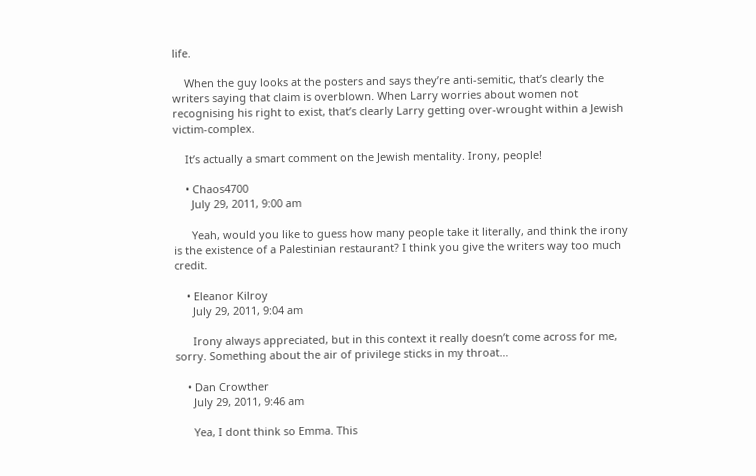life.

    When the guy looks at the posters and says they’re anti-semitic, that’s clearly the writers saying that claim is overblown. When Larry worries about women not recognising his right to exist, that’s clearly Larry getting over-wrought within a Jewish victim-complex.

    It’s actually a smart comment on the Jewish mentality. Irony, people!

    • Chaos4700
      July 29, 2011, 9:00 am

      Yeah, would you like to guess how many people take it literally, and think the irony is the existence of a Palestinian restaurant? I think you give the writers way too much credit.

    • Eleanor Kilroy
      July 29, 2011, 9:04 am

      Irony always appreciated, but in this context it really doesn’t come across for me, sorry. Something about the air of privilege sticks in my throat…

    • Dan Crowther
      July 29, 2011, 9:46 am

      Yea, I dont think so Emma. This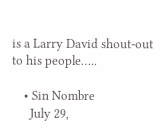is a Larry David shout-out to his people…..

    • Sin Nombre
      July 29,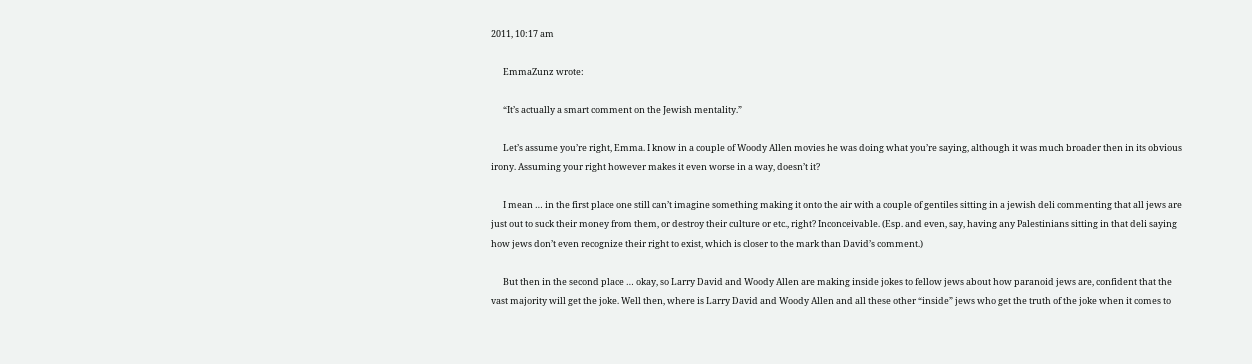2011, 10:17 am

      EmmaZunz wrote:

      “It’s actually a smart comment on the Jewish mentality.”

      Let’s assume you’re right, Emma. I know in a couple of Woody Allen movies he was doing what you’re saying, although it was much broader then in its obvious irony. Assuming your right however makes it even worse in a way, doesn’t it?

      I mean … in the first place one still can’t imagine something making it onto the air with a couple of gentiles sitting in a jewish deli commenting that all jews are just out to suck their money from them, or destroy their culture or etc., right? Inconceivable. (Esp. and even, say, having any Palestinians sitting in that deli saying how jews don’t even recognize their right to exist, which is closer to the mark than David’s comment.)

      But then in the second place … okay, so Larry David and Woody Allen are making inside jokes to fellow jews about how paranoid jews are, confident that the vast majority will get the joke. Well then, where is Larry David and Woody Allen and all these other “inside” jews who get the truth of the joke when it comes to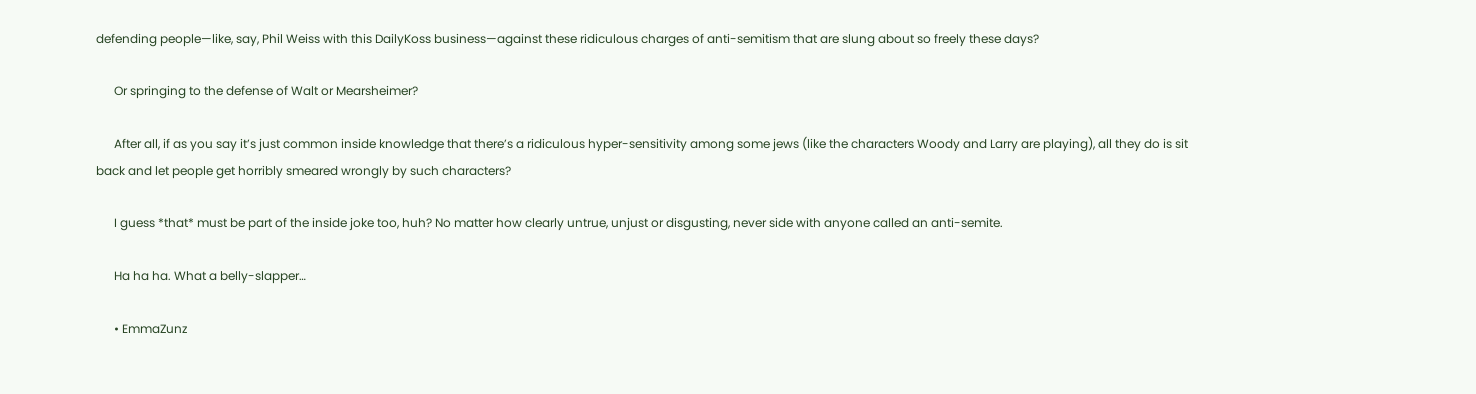defending people—like, say, Phil Weiss with this DailyKoss business—against these ridiculous charges of anti-semitism that are slung about so freely these days?

      Or springing to the defense of Walt or Mearsheimer?

      After all, if as you say it’s just common inside knowledge that there’s a ridiculous hyper-sensitivity among some jews (like the characters Woody and Larry are playing), all they do is sit back and let people get horribly smeared wrongly by such characters?

      I guess *that* must be part of the inside joke too, huh? No matter how clearly untrue, unjust or disgusting, never side with anyone called an anti-semite.

      Ha ha ha. What a belly-slapper…

      • EmmaZunz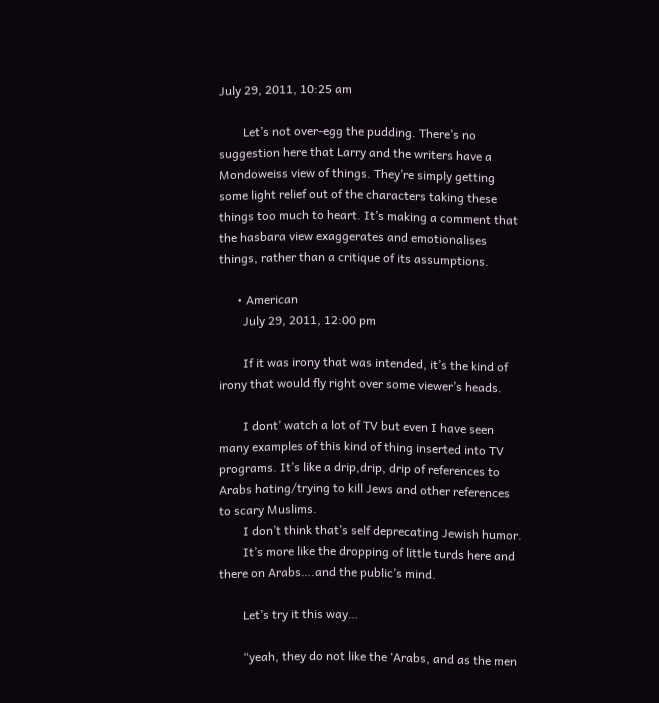July 29, 2011, 10:25 am

        Let’s not over-egg the pudding. There’s no suggestion here that Larry and the writers have a Mondoweiss view of things. They’re simply getting some light relief out of the characters taking these things too much to heart. It’s making a comment that the hasbara view exaggerates and emotionalises things, rather than a critique of its assumptions.

      • American
        July 29, 2011, 12:00 pm

        If it was irony that was intended, it’s the kind of irony that would fly right over some viewer’s heads.

        I dont’ watch a lot of TV but even I have seen many examples of this kind of thing inserted into TV programs. It’s like a drip,drip, drip of references to Arabs hating/trying to kill Jews and other references to scary Muslims.
        I don’t think that’s self deprecating Jewish humor.
        It’s more like the dropping of little turds here and there on Arabs….and the public’s mind.

        Let’s try it this way…

        “yeah, they do not like the ‘Arabs, and as the men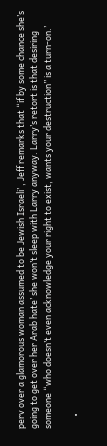perv over a glamorous woman assumed to be Jewish Israeli’ , Jeff remarks that “if by some chance she’s going to get over her Arab hate’ she won’t sleep with Larry anyway. Larry’s retort is that desiring someone “who doesn’t even acknowledge your right to exist, wants your destruction” is a turn-on.’

      •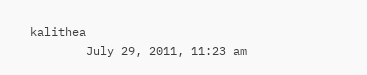kalithea
        July 29, 2011, 11:23 am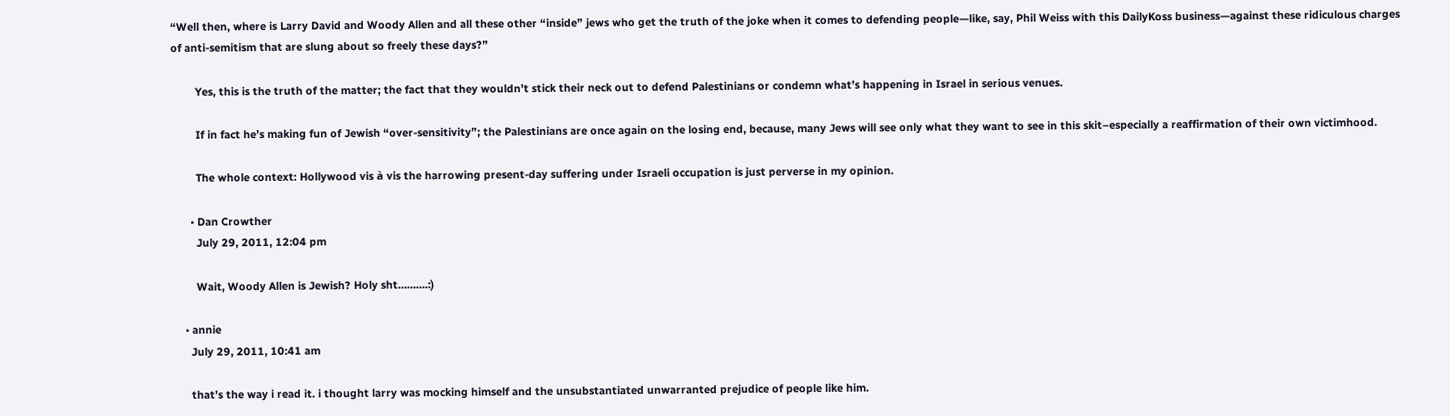“Well then, where is Larry David and Woody Allen and all these other “inside” jews who get the truth of the joke when it comes to defending people—like, say, Phil Weiss with this DailyKoss business—against these ridiculous charges of anti-semitism that are slung about so freely these days?”

        Yes, this is the truth of the matter; the fact that they wouldn’t stick their neck out to defend Palestinians or condemn what’s happening in Israel in serious venues.

        If in fact he’s making fun of Jewish “over-sensitivity”; the Palestinians are once again on the losing end, because, many Jews will see only what they want to see in this skit–especially a reaffirmation of their own victimhood.

        The whole context: Hollywood vis à vis the harrowing present-day suffering under Israeli occupation is just perverse in my opinion.

      • Dan Crowther
        July 29, 2011, 12:04 pm

        Wait, Woody Allen is Jewish? Holy sht……….:)

    • annie
      July 29, 2011, 10:41 am

      that’s the way i read it. i thought larry was mocking himself and the unsubstantiated unwarranted prejudice of people like him.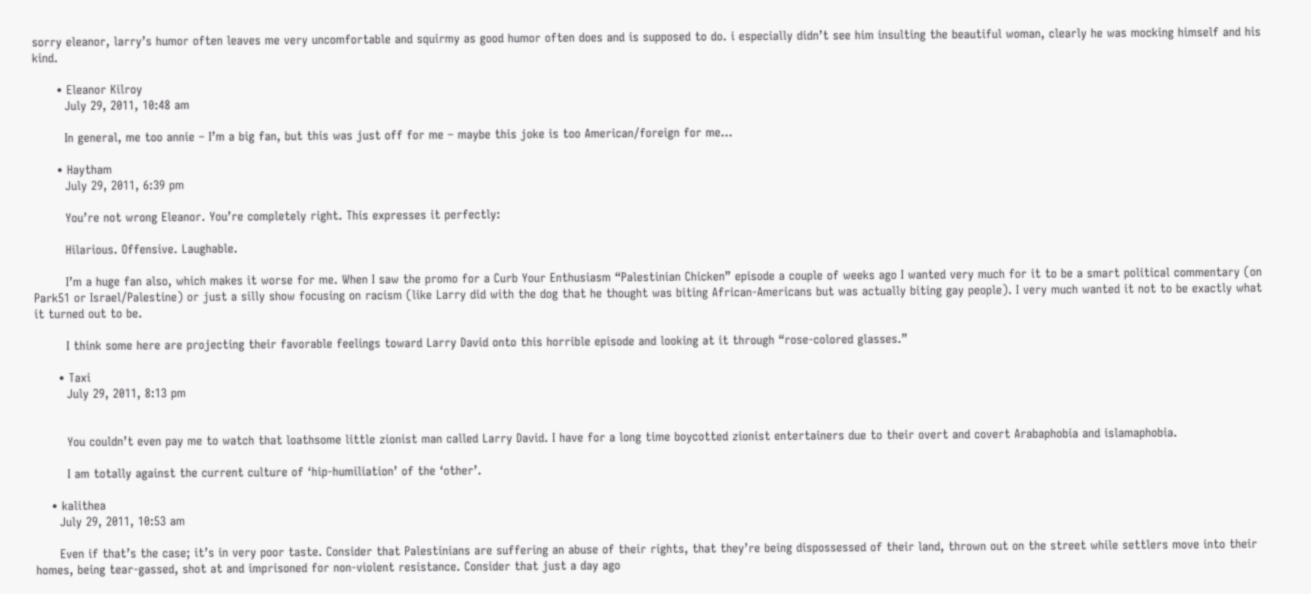sorry eleanor, larry’s humor often leaves me very uncomfortable and squirmy as good humor often does and is supposed to do. i especially didn’t see him insulting the beautiful woman, clearly he was mocking himself and his kind.

      • Eleanor Kilroy
        July 29, 2011, 10:48 am

        In general, me too annie – I’m a big fan, but this was just off for me – maybe this joke is too American/foreign for me…

      • Haytham
        July 29, 2011, 6:39 pm

        You’re not wrong Eleanor. You’re completely right. This expresses it perfectly:

        Hilarious. Offensive. Laughable.

        I’m a huge fan also, which makes it worse for me. When I saw the promo for a Curb Your Enthusiasm “Palestinian Chicken” episode a couple of weeks ago I wanted very much for it to be a smart political commentary (on Park51 or Israel/Palestine) or just a silly show focusing on racism (like Larry did with the dog that he thought was biting African-Americans but was actually biting gay people). I very much wanted it not to be exactly what it turned out to be.

        I think some here are projecting their favorable feelings toward Larry David onto this horrible episode and looking at it through “rose-colored glasses.”

      • Taxi
        July 29, 2011, 8:13 pm


        You couldn’t even pay me to watch that loathsome little zionist man called Larry David. I have for a long time boycotted zionist entertainers due to their overt and covert Arabaphobia and islamaphobia.

        I am totally against the current culture of ‘hip-humiliation’ of the ‘other’.

    • kalithea
      July 29, 2011, 10:53 am

      Even if that’s the case; it’s in very poor taste. Consider that Palestinians are suffering an abuse of their rights, that they’re being dispossessed of their land, thrown out on the street while settlers move into their homes, being tear-gassed, shot at and imprisoned for non-violent resistance. Consider that just a day ago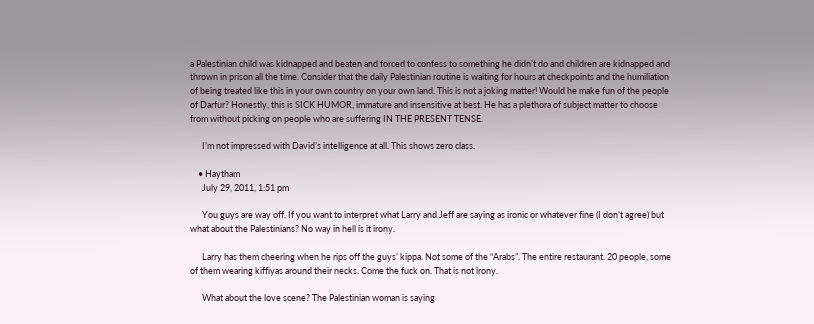a Palestinian child was kidnapped and beaten and forced to confess to something he didn’t do and children are kidnapped and thrown in prison all the time. Consider that the daily Palestinian routine is waiting for hours at checkpoints and the humiliation of being treated like this in your own country on your own land. This is not a joking matter! Would he make fun of the people of Darfur? Honestly, this is SICK HUMOR, immature and insensitive at best. He has a plethora of subject matter to choose from without picking on people who are suffering IN THE PRESENT TENSE.

      I’m not impressed with David’s intelligence at all. This shows zero class.

    • Haytham
      July 29, 2011, 1:51 pm

      You guys are way off. If you want to interpret what Larry and Jeff are saying as ironic or whatever fine (I don’t agree) but what about the Palestinians? No way in hell is it irony.

      Larry has them cheering when he rips off the guys’ kippa. Not some of the “Arabs”. The entire restaurant. 20 people, some of them wearing kiffiyas around their necks. Come the fuck on. That is not irony.

      What about the love scene? The Palestinian woman is saying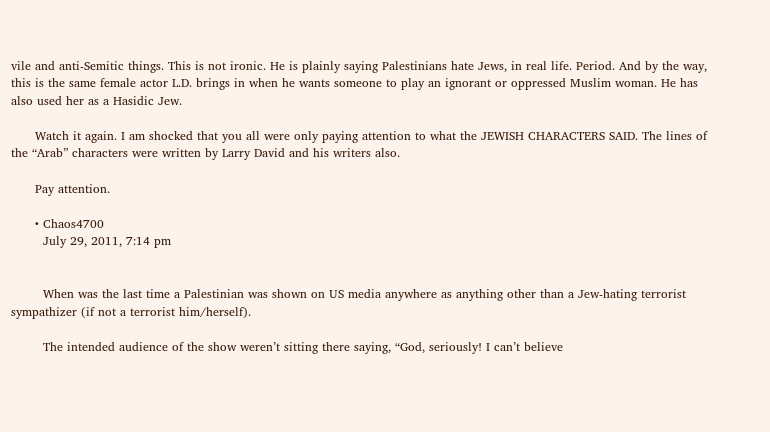vile and anti-Semitic things. This is not ironic. He is plainly saying Palestinians hate Jews, in real life. Period. And by the way, this is the same female actor L.D. brings in when he wants someone to play an ignorant or oppressed Muslim woman. He has also used her as a Hasidic Jew.

      Watch it again. I am shocked that you all were only paying attention to what the JEWISH CHARACTERS SAID. The lines of the “Arab” characters were written by Larry David and his writers also.

      Pay attention.

      • Chaos4700
        July 29, 2011, 7:14 pm


        When was the last time a Palestinian was shown on US media anywhere as anything other than a Jew-hating terrorist sympathizer (if not a terrorist him/herself).

        The intended audience of the show weren’t sitting there saying, “God, seriously! I can’t believe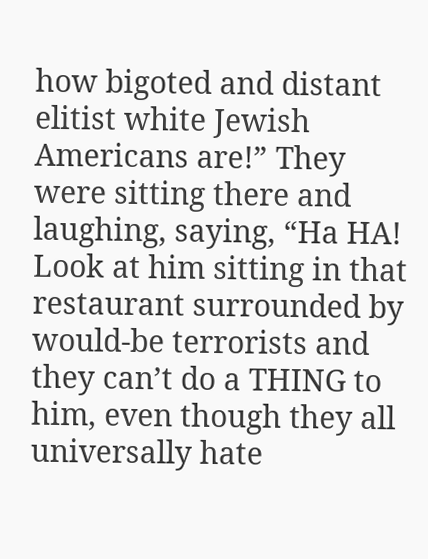how bigoted and distant elitist white Jewish Americans are!” They were sitting there and laughing, saying, “Ha HA! Look at him sitting in that restaurant surrounded by would-be terrorists and they can’t do a THING to him, even though they all universally hate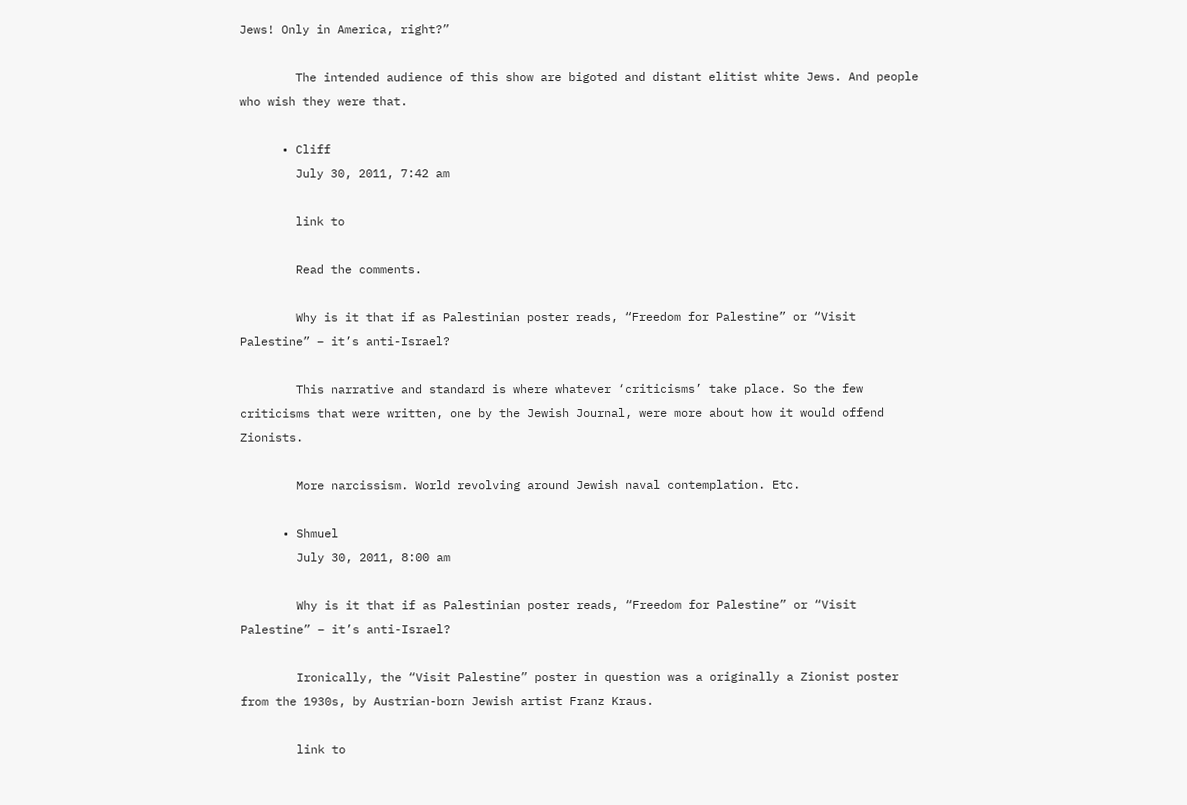Jews! Only in America, right?”

        The intended audience of this show are bigoted and distant elitist white Jews. And people who wish they were that.

      • Cliff
        July 30, 2011, 7:42 am

        link to

        Read the comments.

        Why is it that if as Palestinian poster reads, “Freedom for Palestine” or “Visit Palestine” – it’s anti-Israel?

        This narrative and standard is where whatever ‘criticisms’ take place. So the few criticisms that were written, one by the Jewish Journal, were more about how it would offend Zionists.

        More narcissism. World revolving around Jewish naval contemplation. Etc.

      • Shmuel
        July 30, 2011, 8:00 am

        Why is it that if as Palestinian poster reads, “Freedom for Palestine” or “Visit Palestine” – it’s anti-Israel?

        Ironically, the “Visit Palestine” poster in question was a originally a Zionist poster from the 1930s, by Austrian-born Jewish artist Franz Kraus.

        link to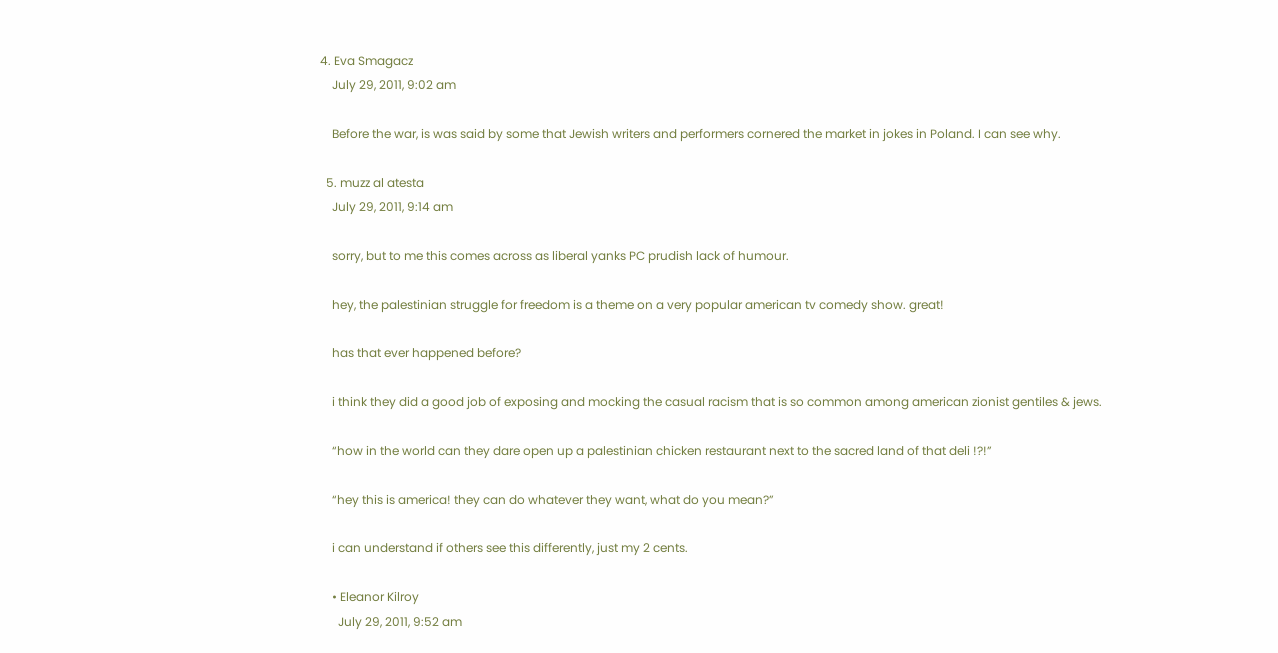4. Eva Smagacz
    July 29, 2011, 9:02 am

    Before the war, is was said by some that Jewish writers and performers cornered the market in jokes in Poland. I can see why.

  5. muzz al atesta
    July 29, 2011, 9:14 am

    sorry, but to me this comes across as liberal yanks PC prudish lack of humour.

    hey, the palestinian struggle for freedom is a theme on a very popular american tv comedy show. great!

    has that ever happened before?

    i think they did a good job of exposing and mocking the casual racism that is so common among american zionist gentiles & jews.

    “how in the world can they dare open up a palestinian chicken restaurant next to the sacred land of that deli !?!”

    “hey this is america! they can do whatever they want, what do you mean?”

    i can understand if others see this differently, just my 2 cents.

    • Eleanor Kilroy
      July 29, 2011, 9:52 am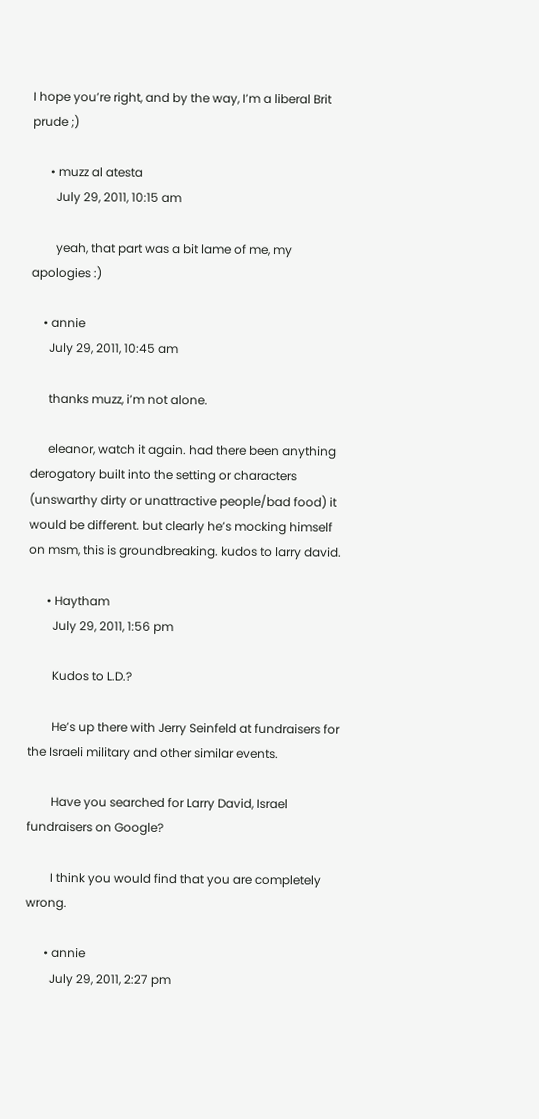I hope you’re right, and by the way, I’m a liberal Brit prude ;)

      • muzz al atesta
        July 29, 2011, 10:15 am

        yeah, that part was a bit lame of me, my apologies :)

    • annie
      July 29, 2011, 10:45 am

      thanks muzz, i’m not alone.

      eleanor, watch it again. had there been anything derogatory built into the setting or characters (unswarthy dirty or unattractive people/bad food) it would be different. but clearly he’s mocking himself on msm, this is groundbreaking. kudos to larry david.

      • Haytham
        July 29, 2011, 1:56 pm

        Kudos to L.D.?

        He’s up there with Jerry Seinfeld at fundraisers for the Israeli military and other similar events.

        Have you searched for Larry David, Israel fundraisers on Google?

        I think you would find that you are completely wrong.

      • annie
        July 29, 2011, 2:27 pm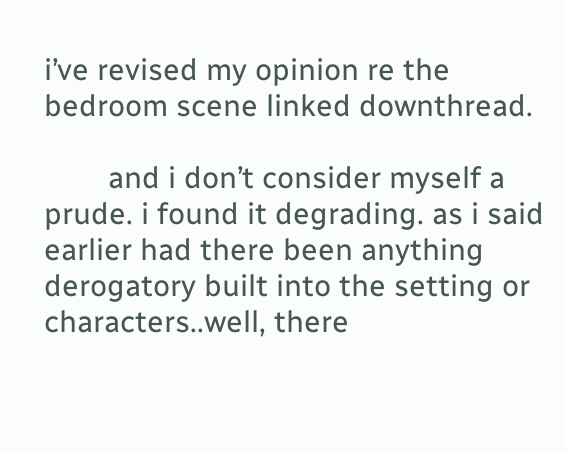i’ve revised my opinion re the bedroom scene linked downthread.

        and i don’t consider myself a prude. i found it degrading. as i said earlier had there been anything derogatory built into the setting or characters..well, there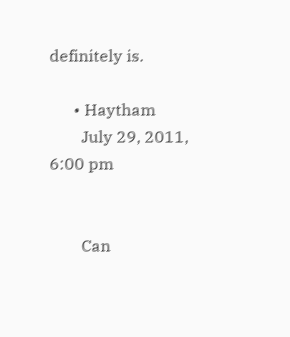definitely is.

      • Haytham
        July 29, 2011, 6:00 pm


        Can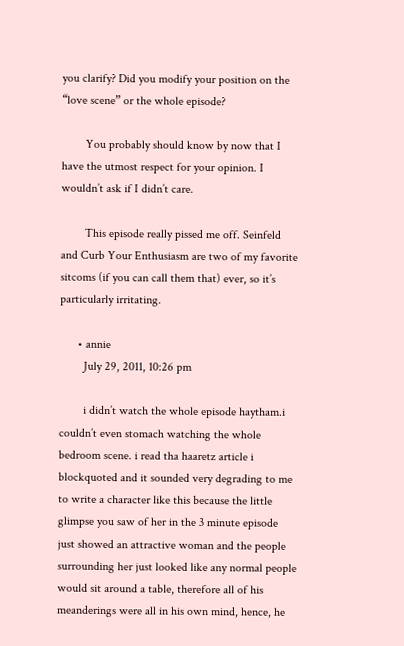you clarify? Did you modify your position on the “love scene” or the whole episode?

        You probably should know by now that I have the utmost respect for your opinion. I wouldn’t ask if I didn’t care.

        This episode really pissed me off. Seinfeld and Curb Your Enthusiasm are two of my favorite sitcoms (if you can call them that) ever, so it’s particularly irritating.

      • annie
        July 29, 2011, 10:26 pm

        i didn’t watch the whole episode haytham.i couldn’t even stomach watching the whole bedroom scene. i read tha haaretz article i blockquoted and it sounded very degrading to me to write a character like this because the little glimpse you saw of her in the 3 minute episode just showed an attractive woman and the people surrounding her just looked like any normal people would sit around a table, therefore all of his meanderings were all in his own mind, hence, he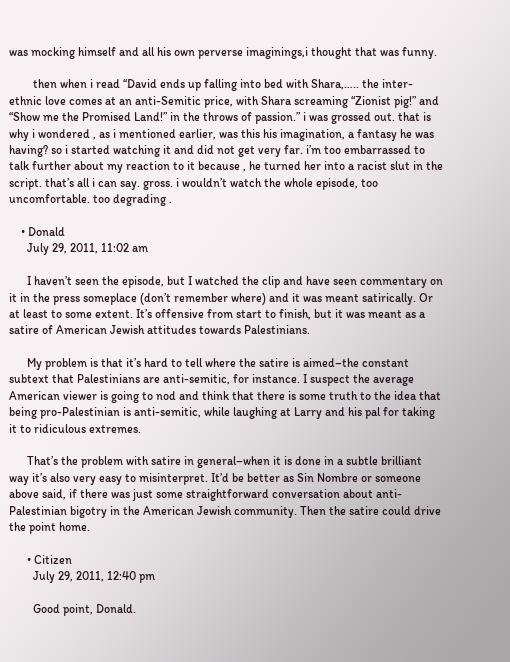was mocking himself and all his own perverse imaginings,i thought that was funny.

        then when i read “David ends up falling into bed with Shara,….. the inter-ethnic love comes at an anti-Semitic price, with Shara screaming “Zionist pig!” and “Show me the Promised Land!” in the throws of passion.” i was grossed out. that is why i wondered , as i mentioned earlier, was this his imagination, a fantasy he was having? so i started watching it and did not get very far. i’m too embarrassed to talk further about my reaction to it because , he turned her into a racist slut in the script. that’s all i can say. gross. i wouldn’t watch the whole episode, too uncomfortable. too degrading .

    • Donald
      July 29, 2011, 11:02 am

      I haven’t seen the episode, but I watched the clip and have seen commentary on it in the press someplace (don’t remember where) and it was meant satirically. Or at least to some extent. It’s offensive from start to finish, but it was meant as a satire of American Jewish attitudes towards Palestinians.

      My problem is that it’s hard to tell where the satire is aimed–the constant subtext that Palestinians are anti-semitic, for instance. I suspect the average American viewer is going to nod and think that there is some truth to the idea that being pro-Palestinian is anti-semitic, while laughing at Larry and his pal for taking it to ridiculous extremes.

      That’s the problem with satire in general–when it is done in a subtle brilliant way it’s also very easy to misinterpret. It’d be better as Sin Nombre or someone above said, if there was just some straightforward conversation about anti-Palestinian bigotry in the American Jewish community. Then the satire could drive the point home.

      • Citizen
        July 29, 2011, 12:40 pm

        Good point, Donald.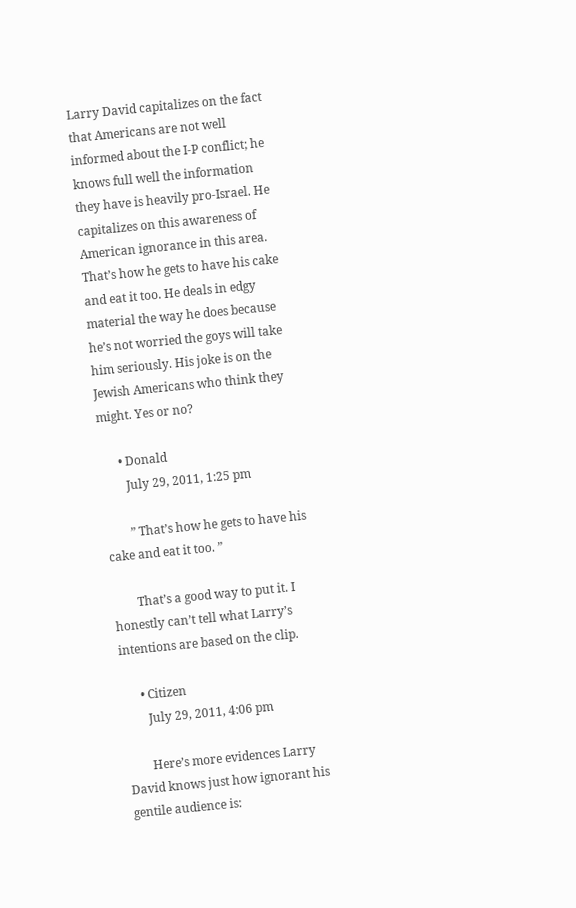Larry David capitalizes on the fact that Americans are not well informed about the I-P conflict; he knows full well the information they have is heavily pro-Israel. He capitalizes on this awareness of American ignorance in this area. That’s how he gets to have his cake and eat it too. He deals in edgy material the way he does because he’s not worried the goys will take him seriously. His joke is on the Jewish Americans who think they might. Yes or no?

      • Donald
        July 29, 2011, 1:25 pm

        ” That’s how he gets to have his cake and eat it too. ”

        That’s a good way to put it. I honestly can’t tell what Larry’s intentions are based on the clip.

      • Citizen
        July 29, 2011, 4:06 pm

        Here’s more evidences Larry David knows just how ignorant his gentile audience is: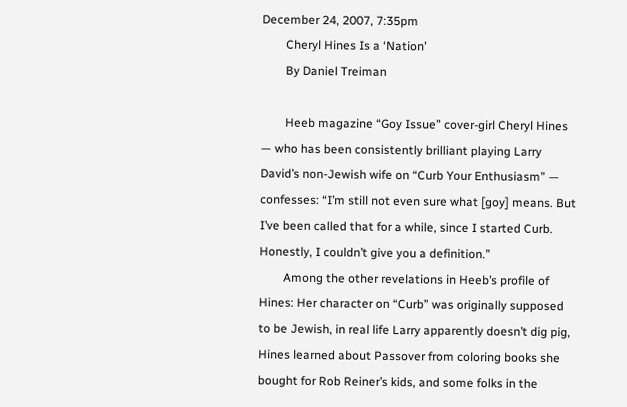December 24, 2007, 7:35pm
        Cheryl Hines Is a ‘Nation’
        By Daniel Treiman

        Heeb magazine “Goy Issue” cover-girl Cheryl Hines — who has been consistently brilliant playing Larry David’s non-Jewish wife on “Curb Your Enthusiasm” — confesses: “I’m still not even sure what [goy] means. But I’ve been called that for a while, since I started Curb. Honestly, I couldn’t give you a definition.”
        Among the other revelations in Heeb’s profile of Hines: Her character on “Curb” was originally supposed to be Jewish, in real life Larry apparently doesn’t dig pig, Hines learned about Passover from coloring books she bought for Rob Reiner’s kids, and some folks in the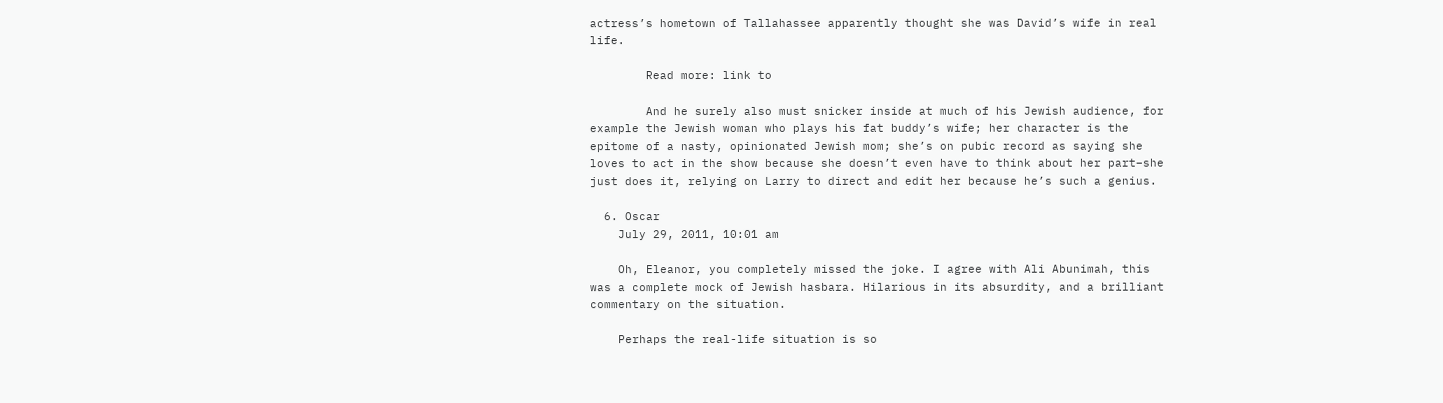actress’s hometown of Tallahassee apparently thought she was David’s wife in real life.

        Read more: link to

        And he surely also must snicker inside at much of his Jewish audience, for example the Jewish woman who plays his fat buddy’s wife; her character is the epitome of a nasty, opinionated Jewish mom; she’s on pubic record as saying she loves to act in the show because she doesn’t even have to think about her part–she just does it, relying on Larry to direct and edit her because he’s such a genius.

  6. Oscar
    July 29, 2011, 10:01 am

    Oh, Eleanor, you completely missed the joke. I agree with Ali Abunimah, this was a complete mock of Jewish hasbara. Hilarious in its absurdity, and a brilliant commentary on the situation.

    Perhaps the real-life situation is so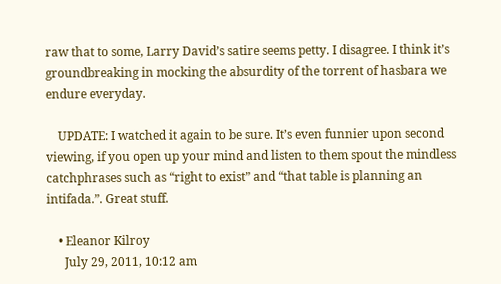raw that to some, Larry David’s satire seems petty. I disagree. I think it’s groundbreaking in mocking the absurdity of the torrent of hasbara we endure everyday.

    UPDATE: I watched it again to be sure. It’s even funnier upon second viewing, if you open up your mind and listen to them spout the mindless catchphrases such as “right to exist” and “that table is planning an intifada.”. Great stuff.

    • Eleanor Kilroy
      July 29, 2011, 10:12 am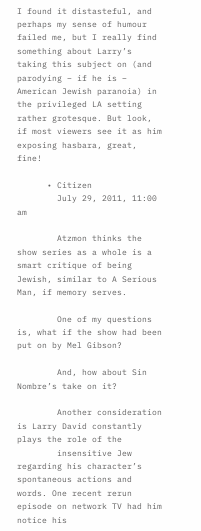I found it distasteful, and perhaps my sense of humour failed me, but I really find something about Larry’s taking this subject on (and parodying – if he is – American Jewish paranoia) in the privileged LA setting rather grotesque. But look, if most viewers see it as him exposing hasbara, great, fine!

      • Citizen
        July 29, 2011, 11:00 am

        Atzmon thinks the show series as a whole is a smart critique of being Jewish, similar to A Serious Man, if memory serves.

        One of my questions is, what if the show had been put on by Mel Gibson?

        And, how about Sin Nombre’s take on it?

        Another consideration is Larry David constantly plays the role of the
        insensitive Jew regarding his character’s spontaneous actions and words. One recent rerun episode on network TV had him notice his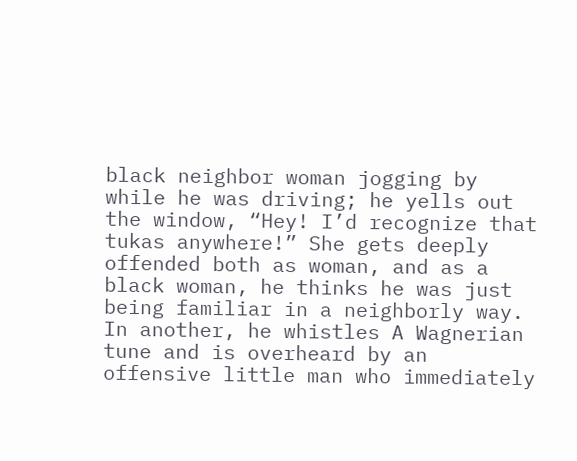black neighbor woman jogging by while he was driving; he yells out the window, “Hey! I’d recognize that tukas anywhere!” She gets deeply offended both as woman, and as a black woman, he thinks he was just being familiar in a neighborly way. In another, he whistles A Wagnerian tune and is overheard by an offensive little man who immediately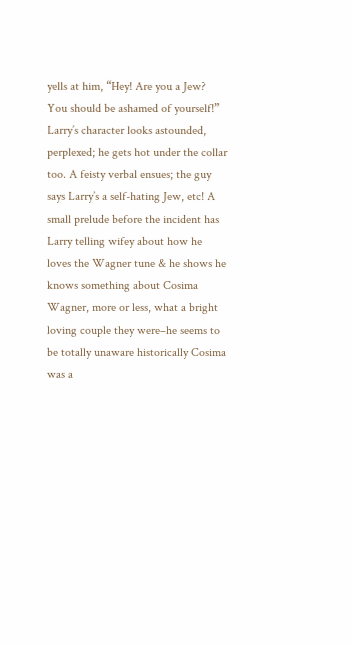yells at him, “Hey! Are you a Jew? You should be ashamed of yourself!” Larry’s character looks astounded, perplexed; he gets hot under the collar too. A feisty verbal ensues; the guy says Larry’s a self-hating Jew, etc! A small prelude before the incident has Larry telling wifey about how he loves the Wagner tune & he shows he knows something about Cosima Wagner, more or less, what a bright loving couple they were–he seems to be totally unaware historically Cosima was a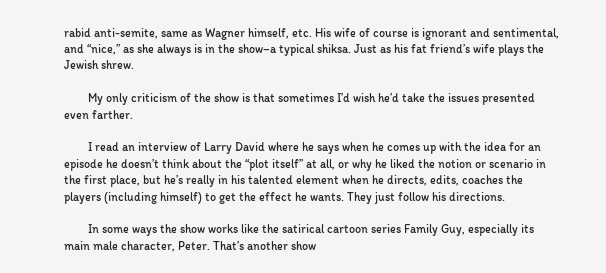rabid anti-semite, same as Wagner himself, etc. His wife of course is ignorant and sentimental, and “nice,” as she always is in the show–a typical shiksa. Just as his fat friend’s wife plays the Jewish shrew.

        My only criticism of the show is that sometimes I’d wish he’d take the issues presented even farther.

        I read an interview of Larry David where he says when he comes up with the idea for an episode he doesn’t think about the “plot itself” at all, or why he liked the notion or scenario in the first place, but he’s really in his talented element when he directs, edits, coaches the players (including himself) to get the effect he wants. They just follow his directions.

        In some ways the show works like the satirical cartoon series Family Guy, especially its main male character, Peter. That’s another show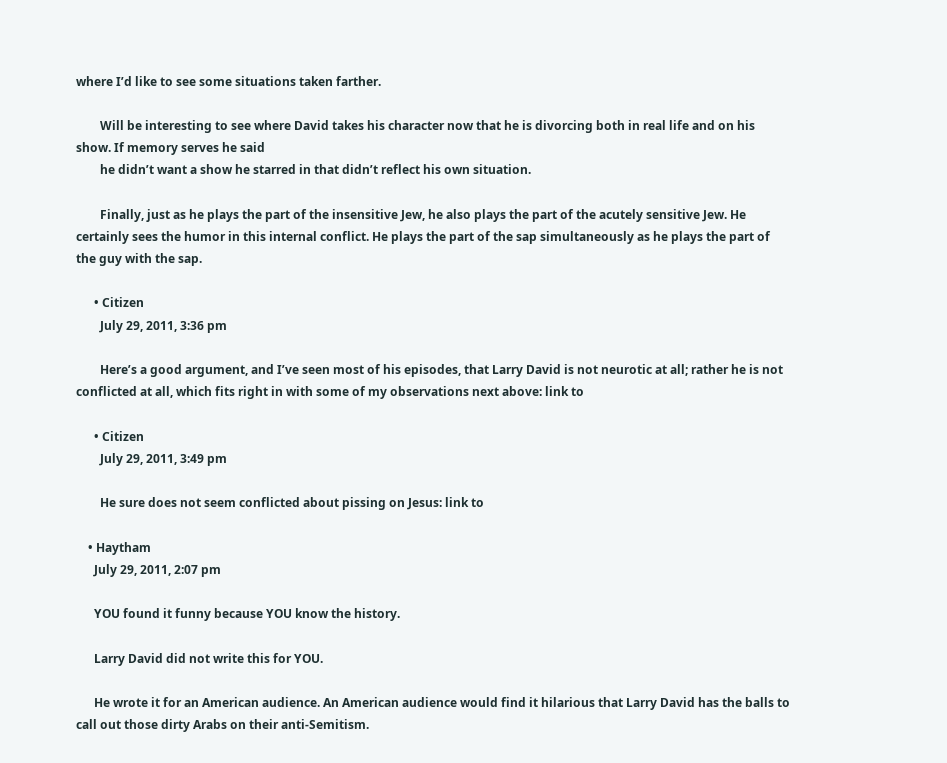where I’d like to see some situations taken farther.

        Will be interesting to see where David takes his character now that he is divorcing both in real life and on his show. If memory serves he said
        he didn’t want a show he starred in that didn’t reflect his own situation.

        Finally, just as he plays the part of the insensitive Jew, he also plays the part of the acutely sensitive Jew. He certainly sees the humor in this internal conflict. He plays the part of the sap simultaneously as he plays the part of the guy with the sap.

      • Citizen
        July 29, 2011, 3:36 pm

        Here’s a good argument, and I’ve seen most of his episodes, that Larry David is not neurotic at all; rather he is not conflicted at all, which fits right in with some of my observations next above: link to

      • Citizen
        July 29, 2011, 3:49 pm

        He sure does not seem conflicted about pissing on Jesus: link to

    • Haytham
      July 29, 2011, 2:07 pm

      YOU found it funny because YOU know the history.

      Larry David did not write this for YOU.

      He wrote it for an American audience. An American audience would find it hilarious that Larry David has the balls to call out those dirty Arabs on their anti-Semitism.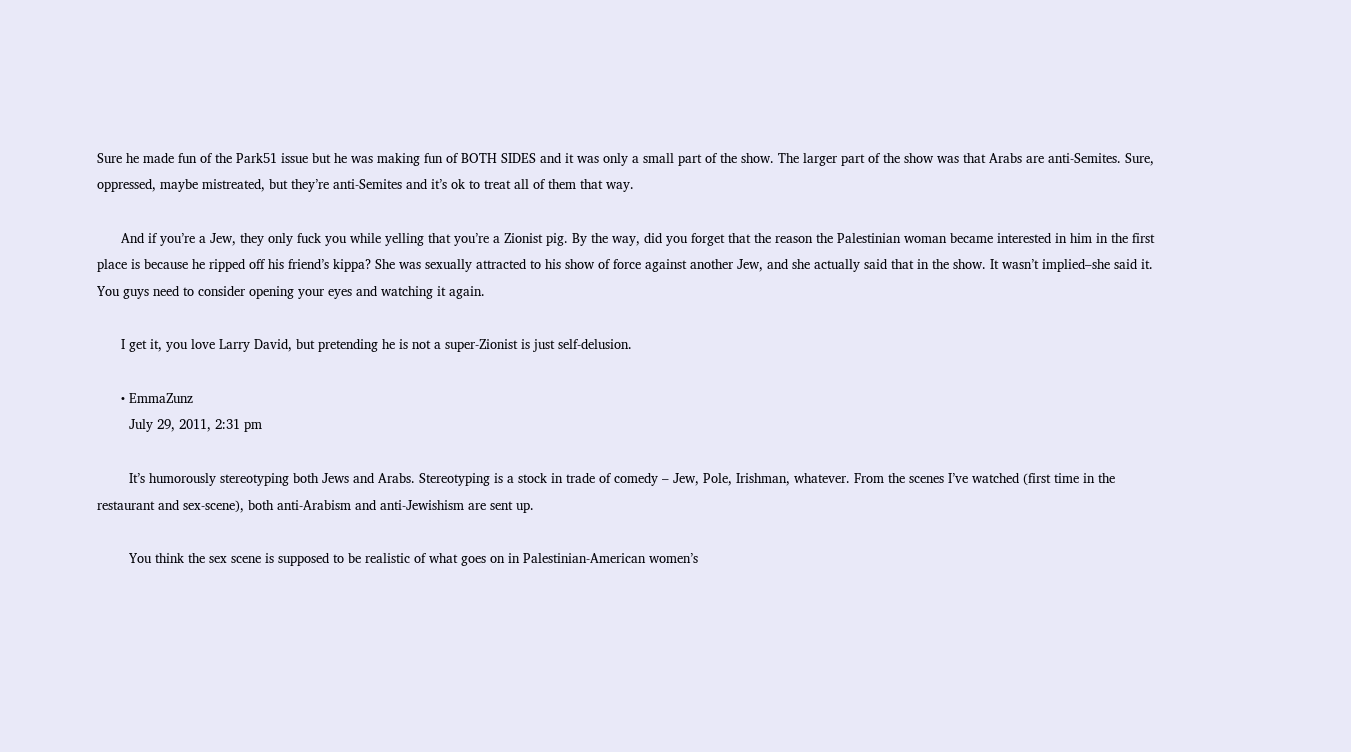Sure he made fun of the Park51 issue but he was making fun of BOTH SIDES and it was only a small part of the show. The larger part of the show was that Arabs are anti-Semites. Sure, oppressed, maybe mistreated, but they’re anti-Semites and it’s ok to treat all of them that way.

      And if you’re a Jew, they only fuck you while yelling that you’re a Zionist pig. By the way, did you forget that the reason the Palestinian woman became interested in him in the first place is because he ripped off his friend’s kippa? She was sexually attracted to his show of force against another Jew, and she actually said that in the show. It wasn’t implied–she said it. You guys need to consider opening your eyes and watching it again.

      I get it, you love Larry David, but pretending he is not a super-Zionist is just self-delusion.

      • EmmaZunz
        July 29, 2011, 2:31 pm

        It’s humorously stereotyping both Jews and Arabs. Stereotyping is a stock in trade of comedy – Jew, Pole, Irishman, whatever. From the scenes I’ve watched (first time in the restaurant and sex-scene), both anti-Arabism and anti-Jewishism are sent up.

        You think the sex scene is supposed to be realistic of what goes on in Palestinian-American women’s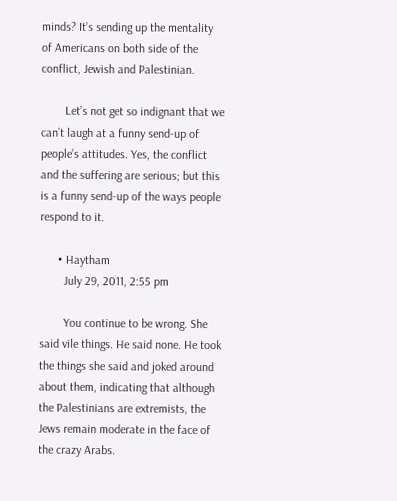minds? It’s sending up the mentality of Americans on both side of the conflict, Jewish and Palestinian.

        Let’s not get so indignant that we can’t laugh at a funny send-up of people’s attitudes. Yes, the conflict and the suffering are serious; but this is a funny send-up of the ways people respond to it.

      • Haytham
        July 29, 2011, 2:55 pm

        You continue to be wrong. She said vile things. He said none. He took the things she said and joked around about them, indicating that although the Palestinians are extremists, the Jews remain moderate in the face of the crazy Arabs.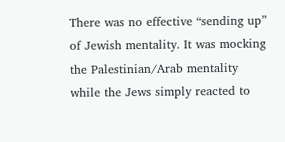There was no effective “sending up” of Jewish mentality. It was mocking the Palestinian/Arab mentality while the Jews simply reacted to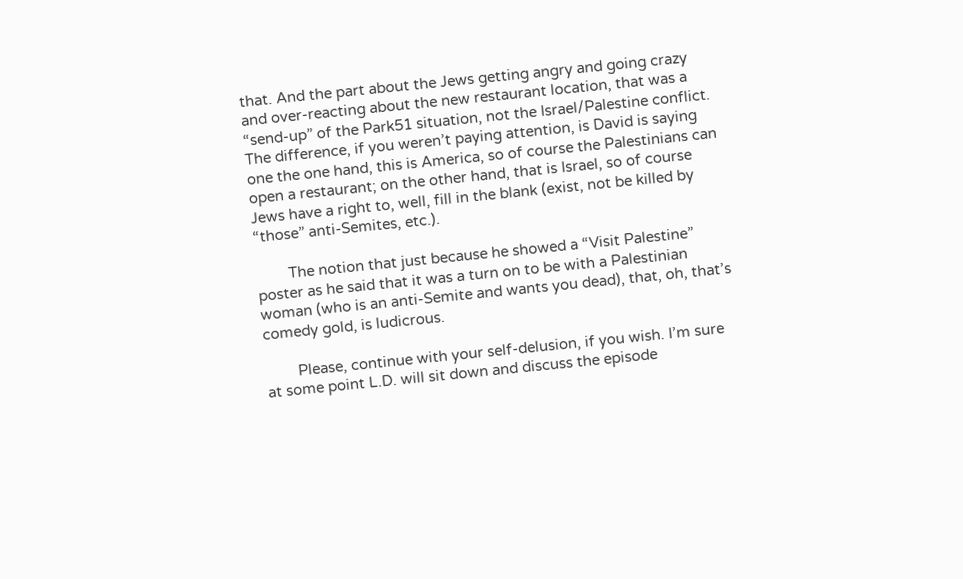that. And the part about the Jews getting angry and going crazy and over-reacting about the new restaurant location, that was a “send-up” of the Park51 situation, not the Israel/Palestine conflict. The difference, if you weren’t paying attention, is David is saying one the one hand, this is America, so of course the Palestinians can open a restaurant; on the other hand, that is Israel, so of course Jews have a right to, well, fill in the blank (exist, not be killed by “those” anti-Semites, etc.).

        The notion that just because he showed a “Visit Palestine” poster as he said that it was a turn on to be with a Palestinian woman (who is an anti-Semite and wants you dead), that, oh, that’s comedy gold, is ludicrous.

        Please, continue with your self-delusion, if you wish. I’m sure at some point L.D. will sit down and discuss the episode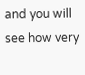and you will see how very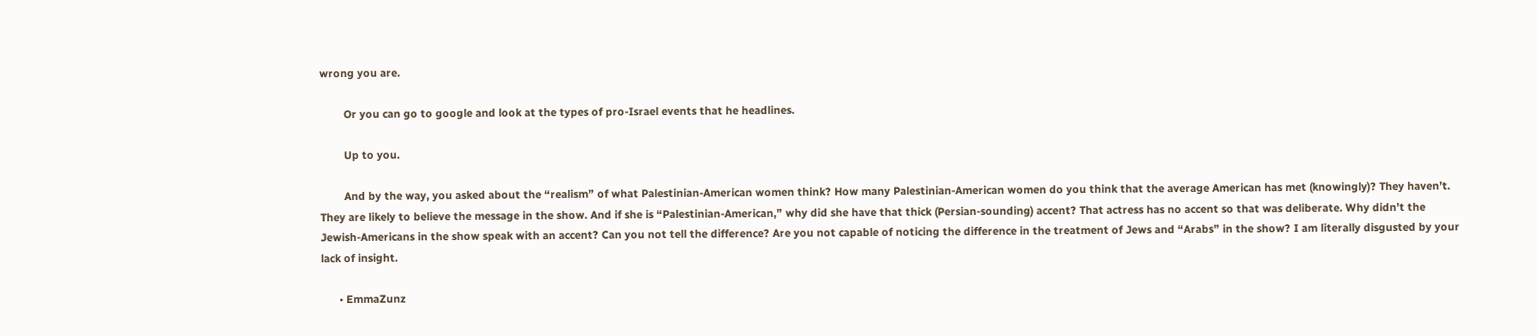wrong you are.

        Or you can go to google and look at the types of pro-Israel events that he headlines.

        Up to you.

        And by the way, you asked about the “realism” of what Palestinian-American women think? How many Palestinian-American women do you think that the average American has met (knowingly)? They haven’t. They are likely to believe the message in the show. And if she is “Palestinian-American,” why did she have that thick (Persian-sounding) accent? That actress has no accent so that was deliberate. Why didn’t the Jewish-Americans in the show speak with an accent? Can you not tell the difference? Are you not capable of noticing the difference in the treatment of Jews and “Arabs” in the show? I am literally disgusted by your lack of insight.

      • EmmaZunz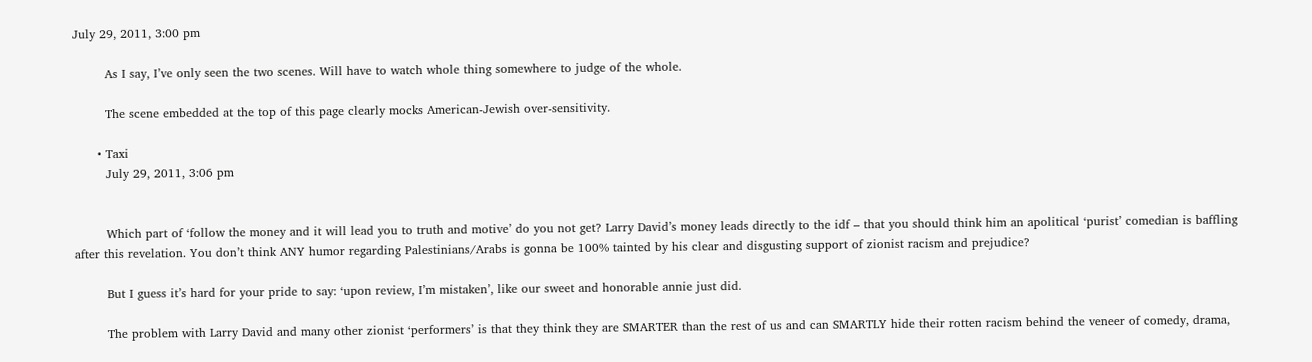July 29, 2011, 3:00 pm

        As I say, I’ve only seen the two scenes. Will have to watch whole thing somewhere to judge of the whole.

        The scene embedded at the top of this page clearly mocks American-Jewish over-sensitivity.

      • Taxi
        July 29, 2011, 3:06 pm


        Which part of ‘follow the money and it will lead you to truth and motive’ do you not get? Larry David’s money leads directly to the idf – that you should think him an apolitical ‘purist’ comedian is baffling after this revelation. You don’t think ANY humor regarding Palestinians/Arabs is gonna be 100% tainted by his clear and disgusting support of zionist racism and prejudice?

        But I guess it’s hard for your pride to say: ‘upon review, I’m mistaken’, like our sweet and honorable annie just did.

        The problem with Larry David and many other zionist ‘performers’ is that they think they are SMARTER than the rest of us and can SMARTLY hide their rotten racism behind the veneer of comedy, drama,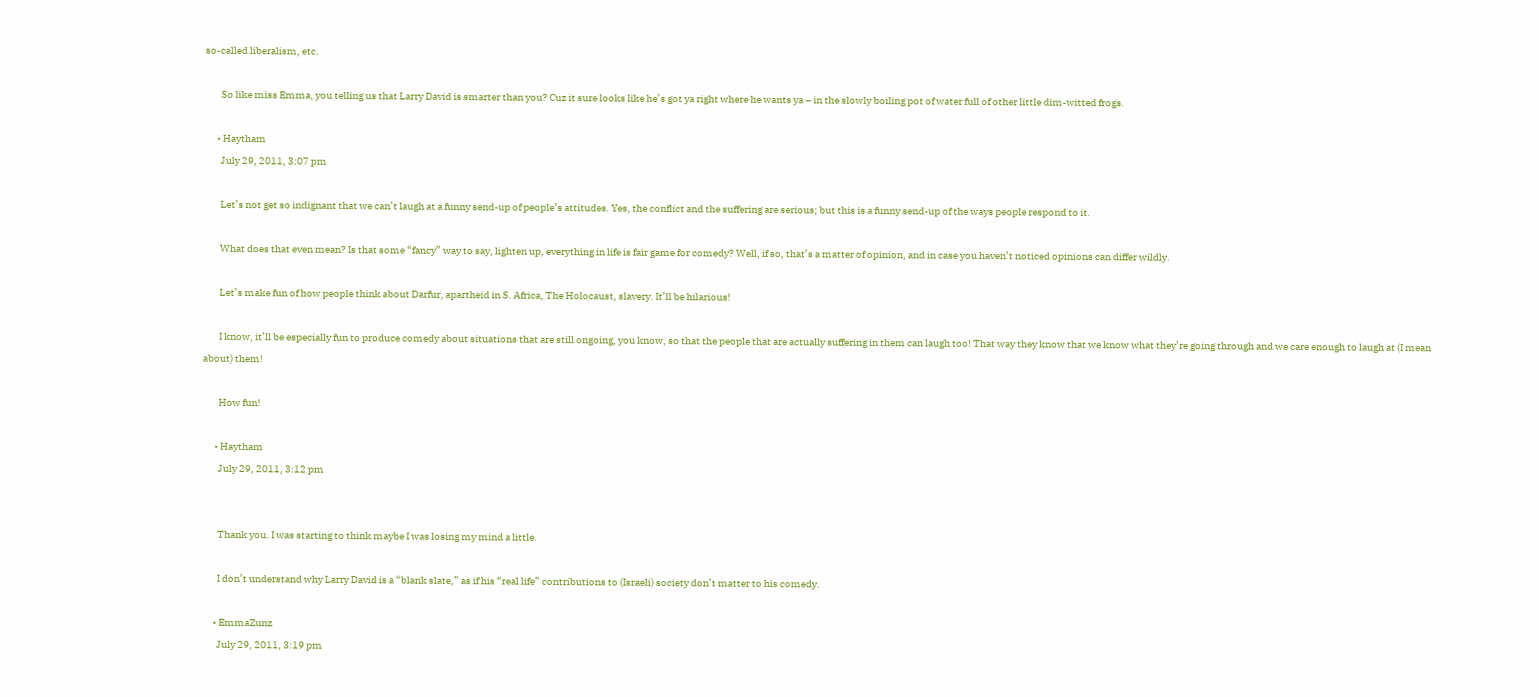so-called liberalism, etc.

        So like miss Emma, you telling us that Larry David is smarter than you? Cuz it sure looks like he’s got ya right where he wants ya – in the slowly boiling pot of water full of other little dim-witted frogs.

      • Haytham
        July 29, 2011, 3:07 pm

        Let’s not get so indignant that we can’t laugh at a funny send-up of people’s attitudes. Yes, the conflict and the suffering are serious; but this is a funny send-up of the ways people respond to it.

        What does that even mean? Is that some “fancy” way to say, lighten up, everything in life is fair game for comedy? Well, if so, that’s a matter of opinion, and in case you haven’t noticed opinions can differ wildly.

        Let’s make fun of how people think about Darfur, apartheid in S. Africa, The Holocaust, slavery. It’ll be hilarious!

        I know, it’ll be especially fun to produce comedy about situations that are still ongoing, you know, so that the people that are actually suffering in them can laugh too! That way they know that we know what they’re going through and we care enough to laugh at (I mean about) them!

        How fun!

      • Haytham
        July 29, 2011, 3:12 pm


        Thank you. I was starting to think maybe I was losing my mind a little.

        I don’t understand why Larry David is a “blank slate,” as if his “real life” contributions to (Israeli) society don’t matter to his comedy.

      • EmmaZunz
        July 29, 2011, 3:19 pm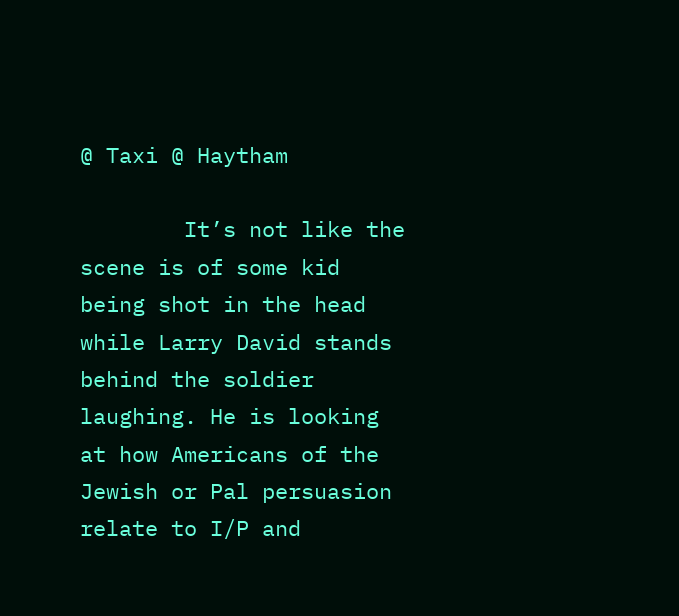@ Taxi @ Haytham

        It’s not like the scene is of some kid being shot in the head while Larry David stands behind the soldier laughing. He is looking at how Americans of the Jewish or Pal persuasion relate to I/P and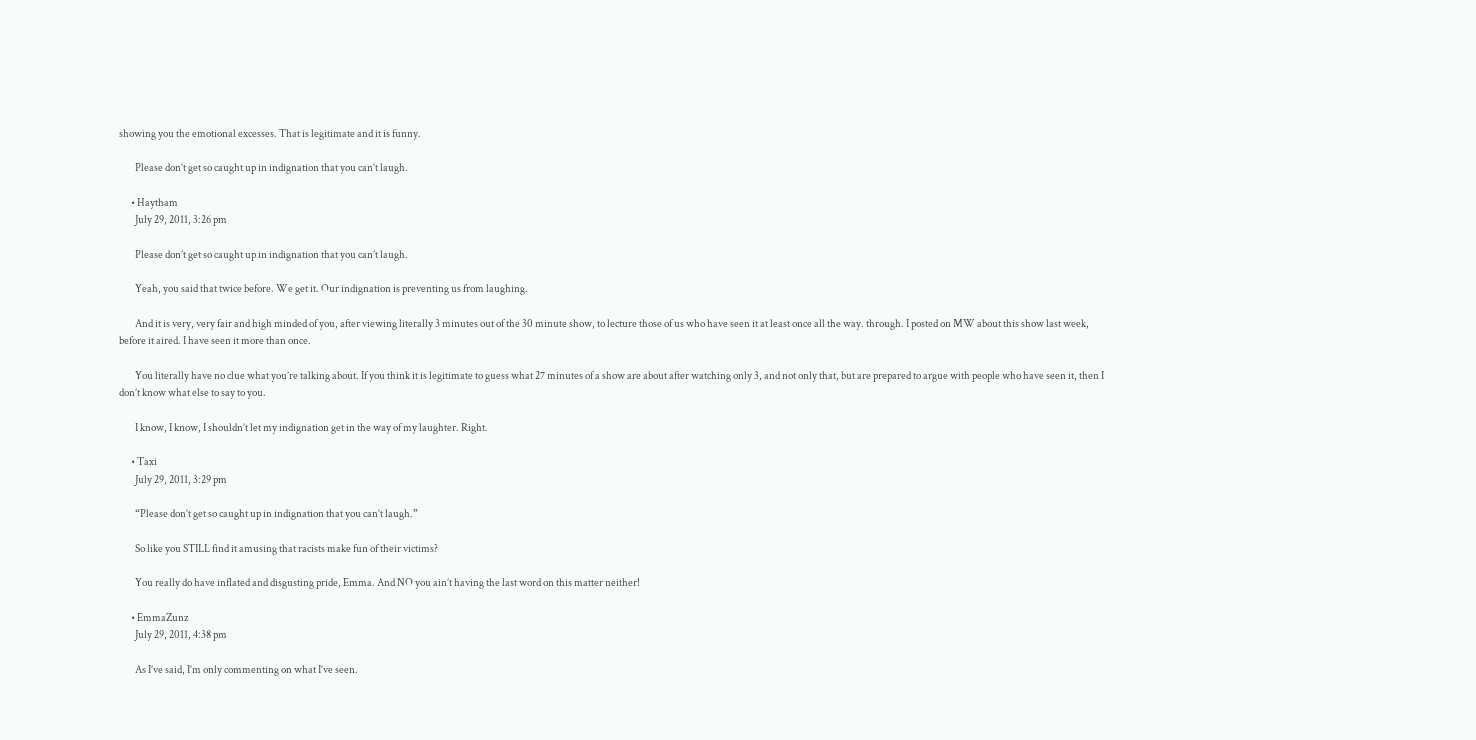showing you the emotional excesses. That is legitimate and it is funny.

        Please don’t get so caught up in indignation that you can’t laugh.

      • Haytham
        July 29, 2011, 3:26 pm

        Please don’t get so caught up in indignation that you can’t laugh.

        Yeah, you said that twice before. We get it. Our indignation is preventing us from laughing.

        And it is very, very fair and high minded of you, after viewing literally 3 minutes out of the 30 minute show, to lecture those of us who have seen it at least once all the way. through. I posted on MW about this show last week, before it aired. I have seen it more than once.

        You literally have no clue what you’re talking about. If you think it is legitimate to guess what 27 minutes of a show are about after watching only 3, and not only that, but are prepared to argue with people who have seen it, then I don’t know what else to say to you.

        I know, I know, I shouldn’t let my indignation get in the way of my laughter. Right.

      • Taxi
        July 29, 2011, 3:29 pm

        “Please don’t get so caught up in indignation that you can’t laugh.”

        So like you STILL find it amusing that racists make fun of their victims?

        You really do have inflated and disgusting pride, Emma. And NO you ain’t having the last word on this matter neither!

      • EmmaZunz
        July 29, 2011, 4:38 pm

        As I’ve said, I’m only commenting on what I’ve seen.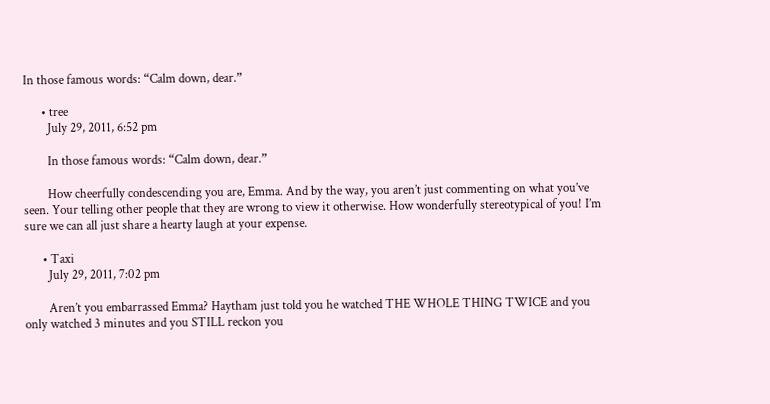In those famous words: “Calm down, dear.”

      • tree
        July 29, 2011, 6:52 pm

        In those famous words: “Calm down, dear.”

        How cheerfully condescending you are, Emma. And by the way, you aren’t just commenting on what you’ve seen. Your telling other people that they are wrong to view it otherwise. How wonderfully stereotypical of you! I’m sure we can all just share a hearty laugh at your expense.

      • Taxi
        July 29, 2011, 7:02 pm

        Aren’t you embarrassed Emma? Haytham just told you he watched THE WHOLE THING TWICE and you only watched 3 minutes and you STILL reckon you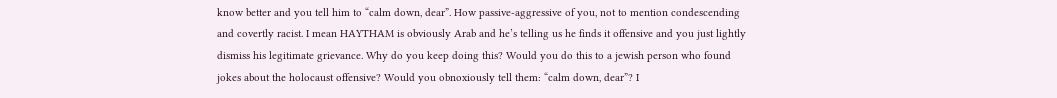know better and you tell him to “calm down, dear”. How passive-aggressive of you, not to mention condescending and covertly racist. I mean HAYTHAM is obviously Arab and he’s telling us he finds it offensive and you just lightly dismiss his legitimate grievance. Why do you keep doing this? Would you do this to a jewish person who found jokes about the holocaust offensive? Would you obnoxiously tell them: “calm down, dear”? I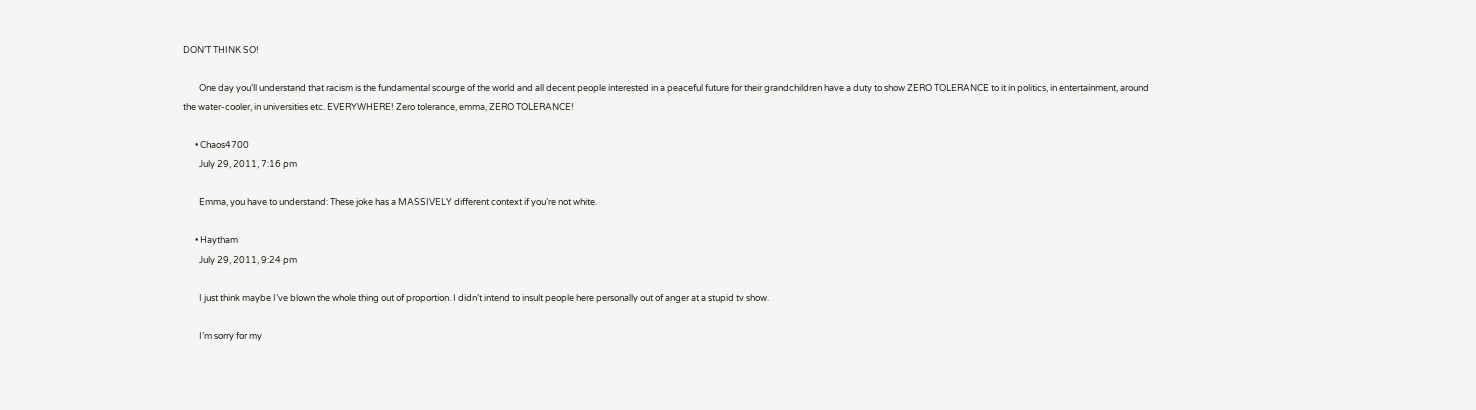DON’T THINK SO!

        One day you’ll understand that racism is the fundamental scourge of the world and all decent people interested in a peaceful future for their grandchildren have a duty to show ZERO TOLERANCE to it in politics, in entertainment, around the water-cooler, in universities etc. EVERYWHERE! Zero tolerance, emma, ZERO TOLERANCE!

      • Chaos4700
        July 29, 2011, 7:16 pm

        Emma, you have to understand: These joke has a MASSIVELY different context if you’re not white.

      • Haytham
        July 29, 2011, 9:24 pm

        I just think maybe I’ve blown the whole thing out of proportion. I didn’t intend to insult people here personally out of anger at a stupid tv show.

        I’m sorry for my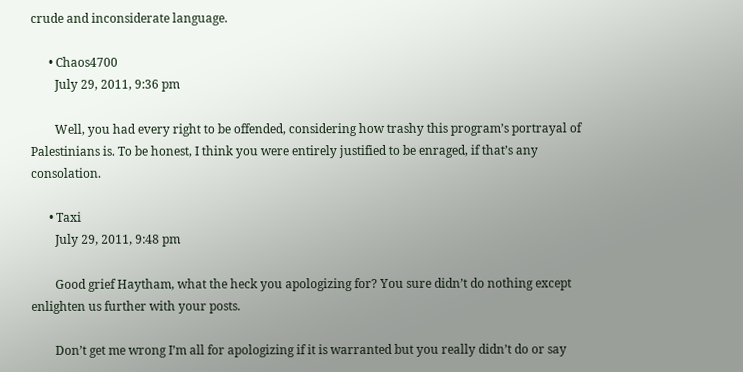crude and inconsiderate language.

      • Chaos4700
        July 29, 2011, 9:36 pm

        Well, you had every right to be offended, considering how trashy this program’s portrayal of Palestinians is. To be honest, I think you were entirely justified to be enraged, if that’s any consolation.

      • Taxi
        July 29, 2011, 9:48 pm

        Good grief Haytham, what the heck you apologizing for? You sure didn’t do nothing except enlighten us further with your posts.

        Don’t get me wrong I’m all for apologizing if it is warranted but you really didn’t do or say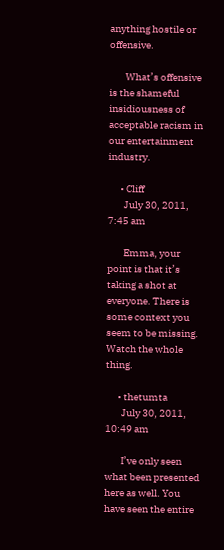anything hostile or offensive.

        What’s offensive is the shameful insidiousness of acceptable racism in our entertainment industry.

      • Cliff
        July 30, 2011, 7:45 am

        Emma, your point is that it’s taking a shot at everyone. There is some context you seem to be missing. Watch the whole thing.

      • thetumta
        July 30, 2011, 10:49 am

        I’ve only seen what been presented here as well. You have seen the entire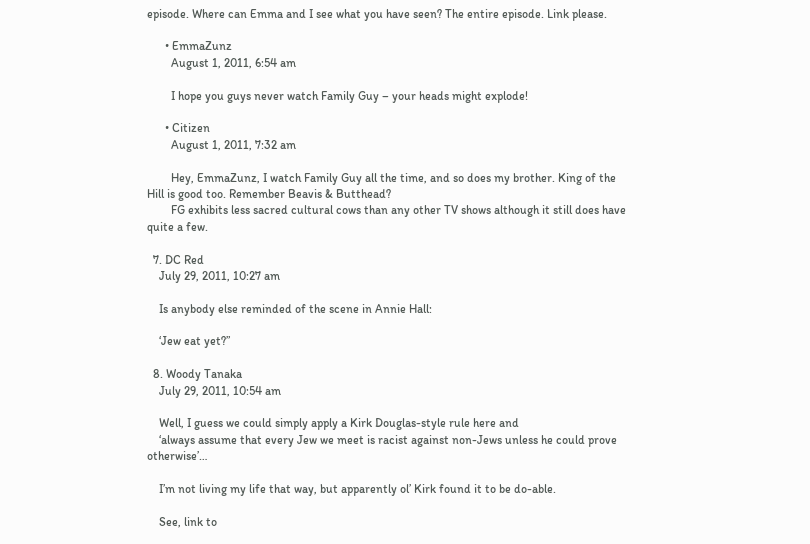episode. Where can Emma and I see what you have seen? The entire episode. Link please.

      • EmmaZunz
        August 1, 2011, 6:54 am

        I hope you guys never watch Family Guy – your heads might explode!

      • Citizen
        August 1, 2011, 7:32 am

        Hey, EmmaZunz, I watch Family Guy all the time, and so does my brother. King of the Hill is good too. Remember Beavis & Butthead?
        FG exhibits less sacred cultural cows than any other TV shows although it still does have quite a few.

  7. DC Red
    July 29, 2011, 10:27 am

    Is anybody else reminded of the scene in Annie Hall:

    ‘Jew eat yet?”

  8. Woody Tanaka
    July 29, 2011, 10:54 am

    Well, I guess we could simply apply a Kirk Douglas-style rule here and
    ‘always assume that every Jew we meet is racist against non-Jews unless he could prove otherwise’…

    I’m not living my life that way, but apparently ol’ Kirk found it to be do-able.

    See, link to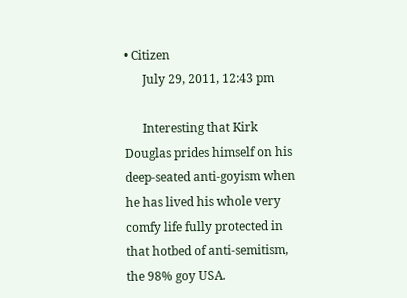• Citizen
      July 29, 2011, 12:43 pm

      Interesting that Kirk Douglas prides himself on his deep-seated anti-goyism when he has lived his whole very comfy life fully protected in that hotbed of anti-semitism, the 98% goy USA.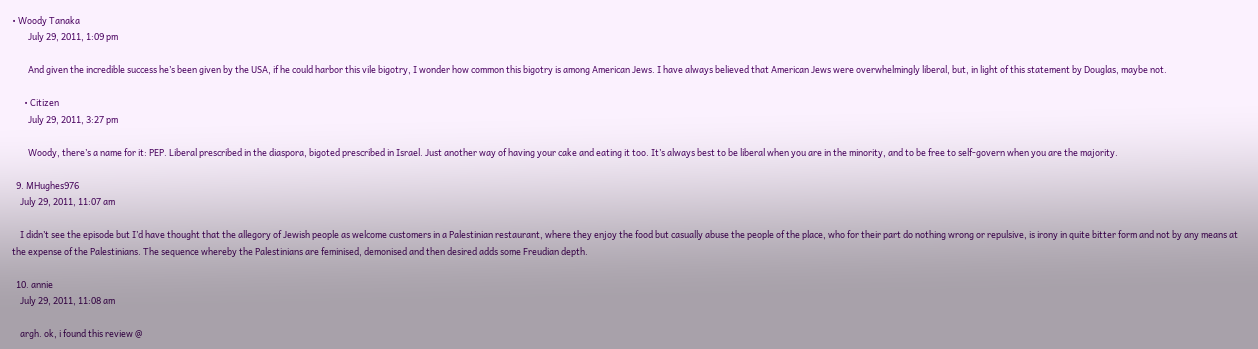• Woody Tanaka
        July 29, 2011, 1:09 pm

        And given the incredible success he’s been given by the USA, if he could harbor this vile bigotry, I wonder how common this bigotry is among American Jews. I have always believed that American Jews were overwhelmingly liberal, but, in light of this statement by Douglas, maybe not.

      • Citizen
        July 29, 2011, 3:27 pm

        Woody, there’s a name for it: PEP. Liberal prescribed in the diaspora, bigoted prescribed in Israel. Just another way of having your cake and eating it too. It’s always best to be liberal when you are in the minority, and to be free to self-govern when you are the majority.

  9. MHughes976
    July 29, 2011, 11:07 am

    I didn’t see the episode but I’d have thought that the allegory of Jewish people as welcome customers in a Palestinian restaurant, where they enjoy the food but casually abuse the people of the place, who for their part do nothing wrong or repulsive, is irony in quite bitter form and not by any means at the expense of the Palestinians. The sequence whereby the Palestinians are feminised, demonised and then desired adds some Freudian depth.

  10. annie
    July 29, 2011, 11:08 am

    argh. ok, i found this review @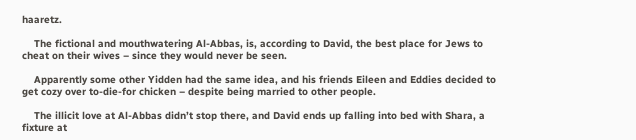haaretz.

    The fictional and mouthwatering Al-Abbas, is, according to David, the best place for Jews to cheat on their wives – since they would never be seen.

    Apparently some other Yidden had the same idea, and his friends Eileen and Eddies decided to get cozy over to-die-for chicken – despite being married to other people.

    The illicit love at Al-Abbas didn’t stop there, and David ends up falling into bed with Shara, a fixture at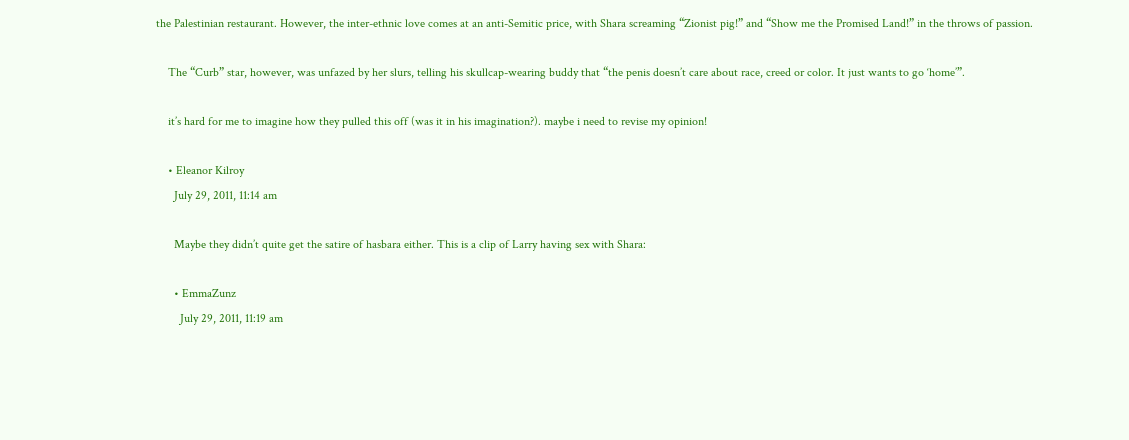the Palestinian restaurant. However, the inter-ethnic love comes at an anti-Semitic price, with Shara screaming “Zionist pig!” and “Show me the Promised Land!” in the throws of passion.

    The “Curb” star, however, was unfazed by her slurs, telling his skullcap-wearing buddy that “the penis doesn’t care about race, creed or color. It just wants to go ‘home’”.

    it’s hard for me to imagine how they pulled this off (was it in his imagination?). maybe i need to revise my opinion!

    • Eleanor Kilroy
      July 29, 2011, 11:14 am

      Maybe they didn’t quite get the satire of hasbara either. This is a clip of Larry having sex with Shara:

      • EmmaZunz
        July 29, 2011, 11:19 am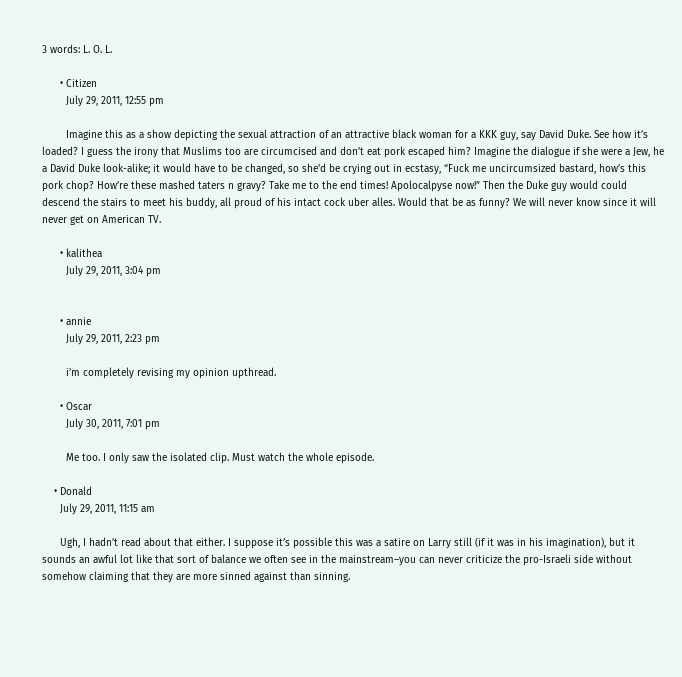3 words: L. O. L.

      • Citizen
        July 29, 2011, 12:55 pm

        Imagine this as a show depicting the sexual attraction of an attractive black woman for a KKK guy, say David Duke. See how it’s loaded? I guess the irony that Muslims too are circumcised and don’t eat pork escaped him? Imagine the dialogue if she were a Jew, he a David Duke look-alike; it would have to be changed, so she’d be crying out in ecstasy, “Fuck me uncircumsized bastard, how’s this pork chop? How’re these mashed taters n gravy? Take me to the end times! Apolocalpyse now!” Then the Duke guy would could descend the stairs to meet his buddy, all proud of his intact cock uber alles. Would that be as funny? We will never know since it will never get on American TV.

      • kalithea
        July 29, 2011, 3:04 pm


      • annie
        July 29, 2011, 2:23 pm

        i’m completely revising my opinion upthread.

      • Oscar
        July 30, 2011, 7:01 pm

        Me too. I only saw the isolated clip. Must watch the whole episode.

    • Donald
      July 29, 2011, 11:15 am

      Ugh, I hadn’t read about that either. I suppose it’s possible this was a satire on Larry still (if it was in his imagination), but it sounds an awful lot like that sort of balance we often see in the mainstream–you can never criticize the pro-Israeli side without somehow claiming that they are more sinned against than sinning.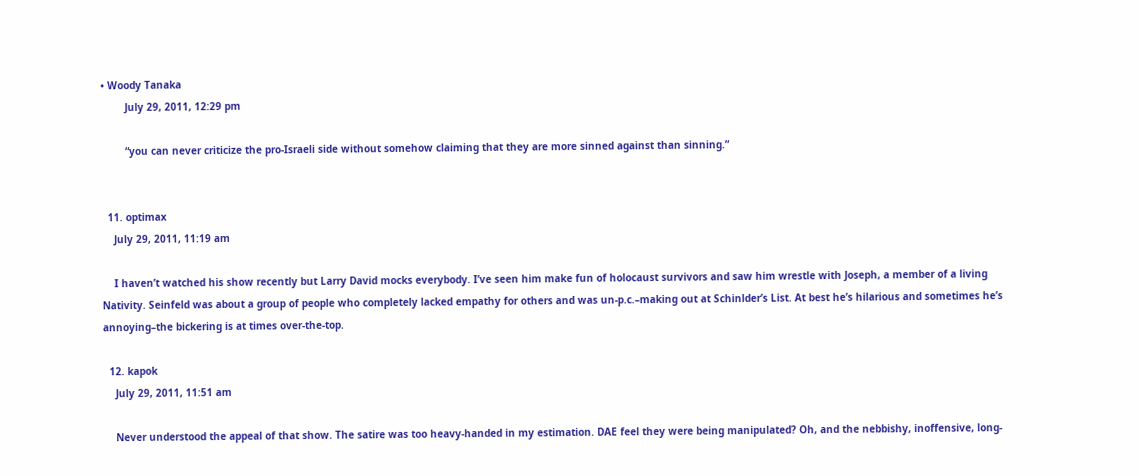• Woody Tanaka
        July 29, 2011, 12:29 pm

        “you can never criticize the pro-Israeli side without somehow claiming that they are more sinned against than sinning.”


  11. optimax
    July 29, 2011, 11:19 am

    I haven’t watched his show recently but Larry David mocks everybody. I’ve seen him make fun of holocaust survivors and saw him wrestle with Joseph, a member of a living Nativity. Seinfeld was about a group of people who completely lacked empathy for others and was un-p.c.–making out at Schinlder’s List. At best he’s hilarious and sometimes he’s annoying–the bickering is at times over-the-top.

  12. kapok
    July 29, 2011, 11:51 am

    Never understood the appeal of that show. The satire was too heavy-handed in my estimation. DAE feel they were being manipulated? Oh, and the nebbishy, inoffensive, long-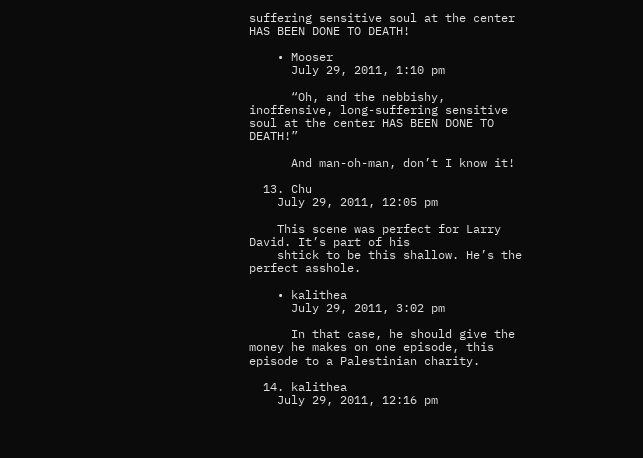suffering sensitive soul at the center HAS BEEN DONE TO DEATH!

    • Mooser
      July 29, 2011, 1:10 pm

      “Oh, and the nebbishy, inoffensive, long-suffering sensitive soul at the center HAS BEEN DONE TO DEATH!”

      And man-oh-man, don’t I know it!

  13. Chu
    July 29, 2011, 12:05 pm

    This scene was perfect for Larry David. It’s part of his
    shtick to be this shallow. He’s the perfect asshole.

    • kalithea
      July 29, 2011, 3:02 pm

      In that case, he should give the money he makes on one episode, this episode to a Palestinian charity.

  14. kalithea
    July 29, 2011, 12:16 pm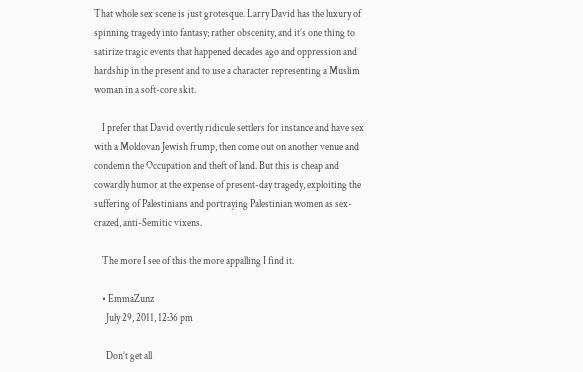That whole sex scene is just grotesque. Larry David has the luxury of spinning tragedy into fantasy; rather obscenity, and it’s one thing to satirize tragic events that happened decades ago and oppression and hardship in the present and to use a character representing a Muslim woman in a soft-core skit.

    I prefer that David overtly ridicule settlers for instance and have sex with a Moldovan Jewish frump, then come out on another venue and condemn the Occupation and theft of land. But this is cheap and cowardly humor at the expense of present-day tragedy, exploiting the suffering of Palestinians and portraying Palestinian women as sex-crazed, anti-Semitic vixens.

    The more I see of this the more appalling I find it.

    • EmmaZunz
      July 29, 2011, 12:36 pm

      Don’t get all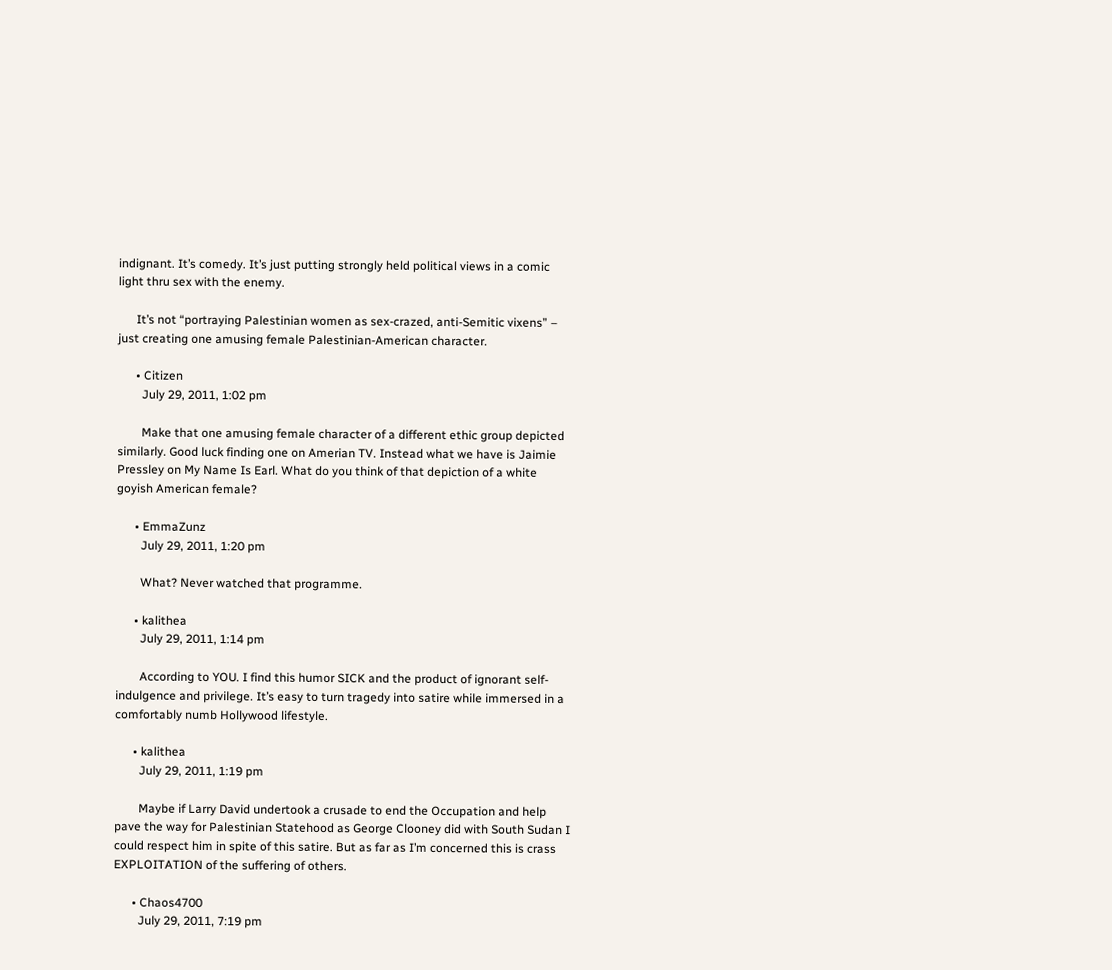indignant. It’s comedy. It’s just putting strongly held political views in a comic light thru sex with the enemy.

      It’s not “portraying Palestinian women as sex-crazed, anti-Semitic vixens” – just creating one amusing female Palestinian-American character.

      • Citizen
        July 29, 2011, 1:02 pm

        Make that one amusing female character of a different ethic group depicted similarly. Good luck finding one on Amerian TV. Instead what we have is Jaimie Pressley on My Name Is Earl. What do you think of that depiction of a white goyish American female?

      • EmmaZunz
        July 29, 2011, 1:20 pm

        What? Never watched that programme.

      • kalithea
        July 29, 2011, 1:14 pm

        According to YOU. I find this humor SICK and the product of ignorant self-indulgence and privilege. It’s easy to turn tragedy into satire while immersed in a comfortably numb Hollywood lifestyle.

      • kalithea
        July 29, 2011, 1:19 pm

        Maybe if Larry David undertook a crusade to end the Occupation and help pave the way for Palestinian Statehood as George Clooney did with South Sudan I could respect him in spite of this satire. But as far as I’m concerned this is crass EXPLOITATION of the suffering of others.

      • Chaos4700
        July 29, 2011, 7:19 pm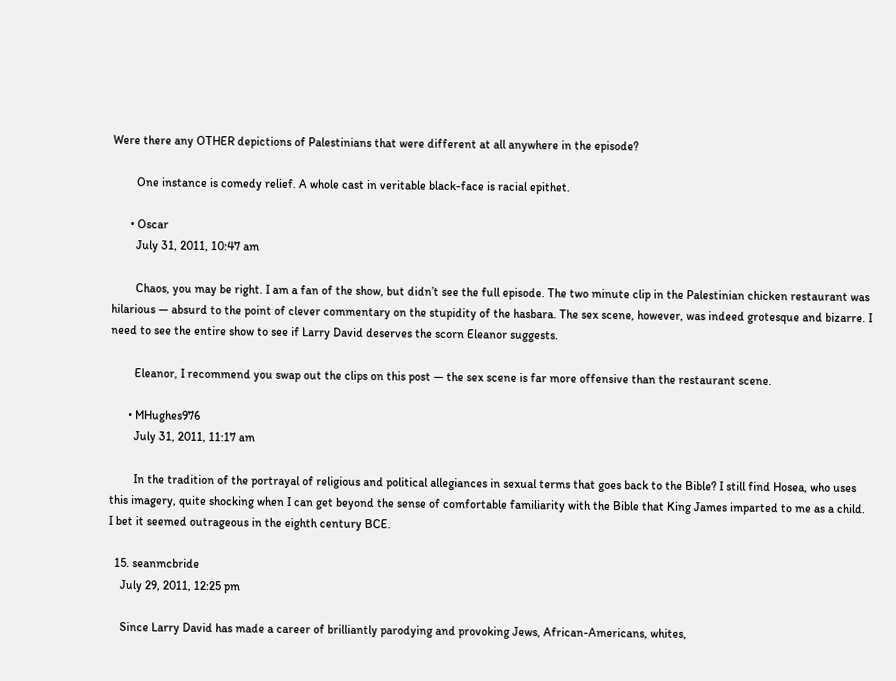Were there any OTHER depictions of Palestinians that were different at all anywhere in the episode?

        One instance is comedy relief. A whole cast in veritable black-face is racial epithet.

      • Oscar
        July 31, 2011, 10:47 am

        Chaos, you may be right. I am a fan of the show, but didn’t see the full episode. The two minute clip in the Palestinian chicken restaurant was hilarious — absurd to the point of clever commentary on the stupidity of the hasbara. The sex scene, however, was indeed grotesque and bizarre. I need to see the entire show to see if Larry David deserves the scorn Eleanor suggests.

        Eleanor, I recommend you swap out the clips on this post — the sex scene is far more offensive than the restaurant scene.

      • MHughes976
        July 31, 2011, 11:17 am

        In the tradition of the portrayal of religious and political allegiances in sexual terms that goes back to the Bible? I still find Hosea, who uses this imagery, quite shocking when I can get beyond the sense of comfortable familiarity with the Bible that King James imparted to me as a child. I bet it seemed outrageous in the eighth century BCE.

  15. seanmcbride
    July 29, 2011, 12:25 pm

    Since Larry David has made a career of brilliantly parodying and provoking Jews, African-Americans, whites,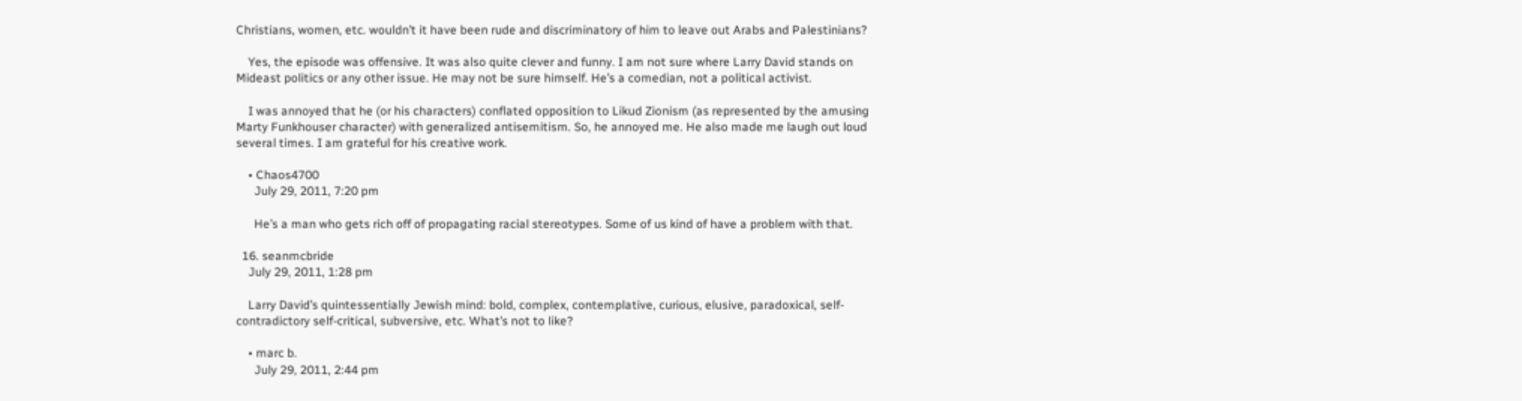Christians, women, etc. wouldn’t it have been rude and discriminatory of him to leave out Arabs and Palestinians?

    Yes, the episode was offensive. It was also quite clever and funny. I am not sure where Larry David stands on Mideast politics or any other issue. He may not be sure himself. He’s a comedian, not a political activist.

    I was annoyed that he (or his characters) conflated opposition to Likud Zionism (as represented by the amusing Marty Funkhouser character) with generalized antisemitism. So, he annoyed me. He also made me laugh out loud several times. I am grateful for his creative work.

    • Chaos4700
      July 29, 2011, 7:20 pm

      He’s a man who gets rich off of propagating racial stereotypes. Some of us kind of have a problem with that.

  16. seanmcbride
    July 29, 2011, 1:28 pm

    Larry David’s quintessentially Jewish mind: bold, complex, contemplative, curious, elusive, paradoxical, self-contradictory self-critical, subversive, etc. What’s not to like?

    • marc b.
      July 29, 2011, 2:44 pm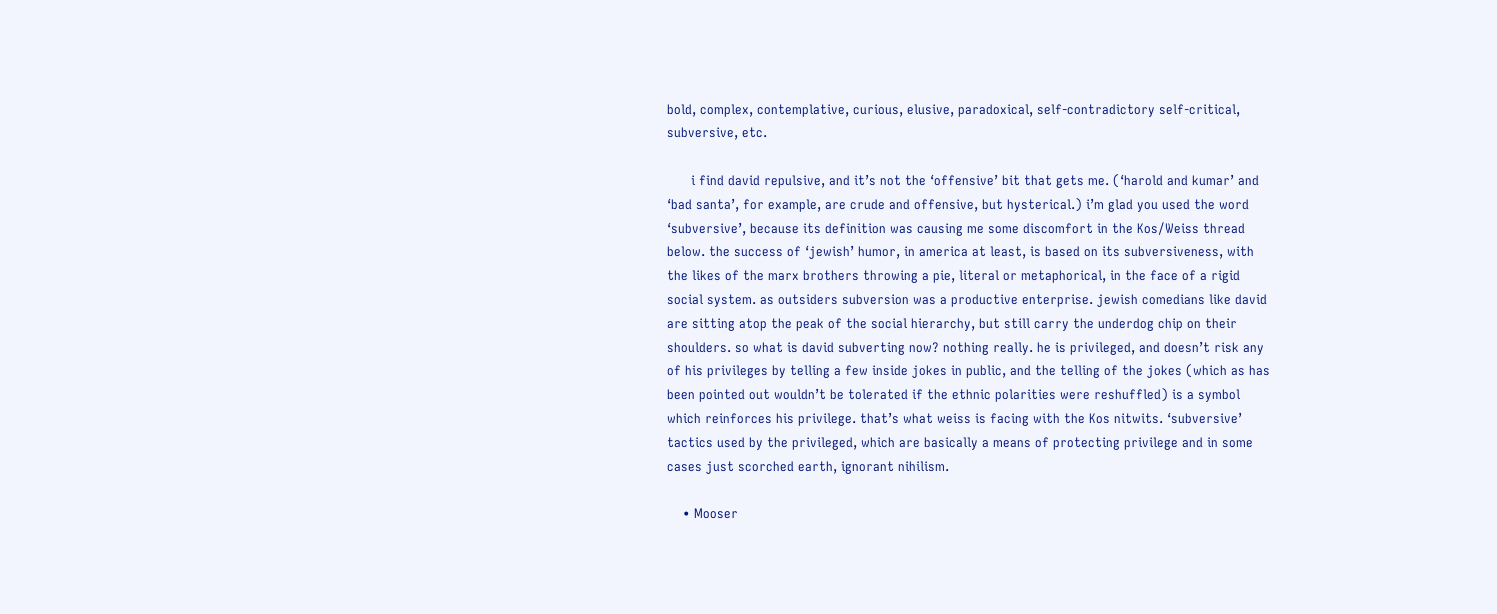bold, complex, contemplative, curious, elusive, paradoxical, self-contradictory self-critical, subversive, etc.

      i find david repulsive, and it’s not the ‘offensive’ bit that gets me. (‘harold and kumar’ and ‘bad santa’, for example, are crude and offensive, but hysterical.) i’m glad you used the word ‘subversive’, because its definition was causing me some discomfort in the Kos/Weiss thread below. the success of ‘jewish’ humor, in america at least, is based on its subversiveness, with the likes of the marx brothers throwing a pie, literal or metaphorical, in the face of a rigid social system. as outsiders subversion was a productive enterprise. jewish comedians like david are sitting atop the peak of the social hierarchy, but still carry the underdog chip on their shoulders. so what is david subverting now? nothing really. he is privileged, and doesn’t risk any of his privileges by telling a few inside jokes in public, and the telling of the jokes (which as has been pointed out wouldn’t be tolerated if the ethnic polarities were reshuffled) is a symbol which reinforces his privilege. that’s what weiss is facing with the Kos nitwits. ‘subversive’ tactics used by the privileged, which are basically a means of protecting privilege and in some cases just scorched earth, ignorant nihilism.

    • Mooser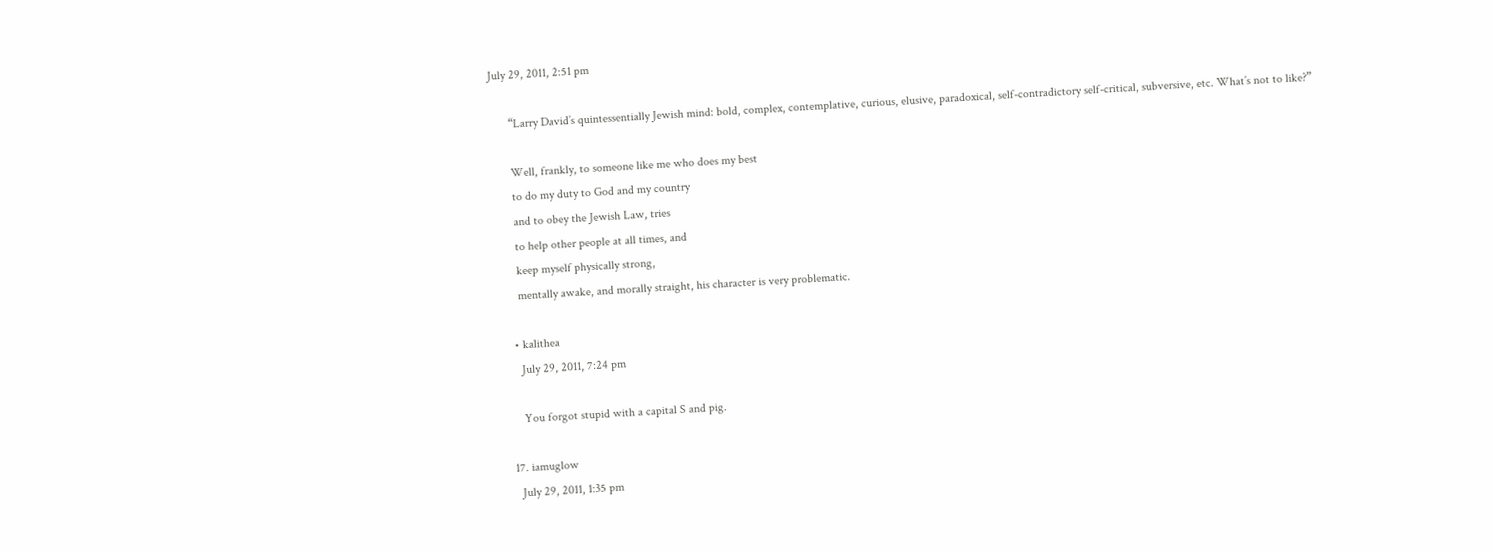July 29, 2011, 2:51 pm

      “Larry David’s quintessentially Jewish mind: bold, complex, contemplative, curious, elusive, paradoxical, self-contradictory self-critical, subversive, etc. What’s not to like?”

      Well, frankly, to someone like me who does my best
      to do my duty to God and my country
      and to obey the Jewish Law, tries
      to help other people at all times, and
      keep myself physically strong,
      mentally awake, and morally straight, his character is very problematic.

    • kalithea
      July 29, 2011, 7:24 pm

      You forgot stupid with a capital S and pig.

  17. iamuglow
    July 29, 2011, 1:35 pm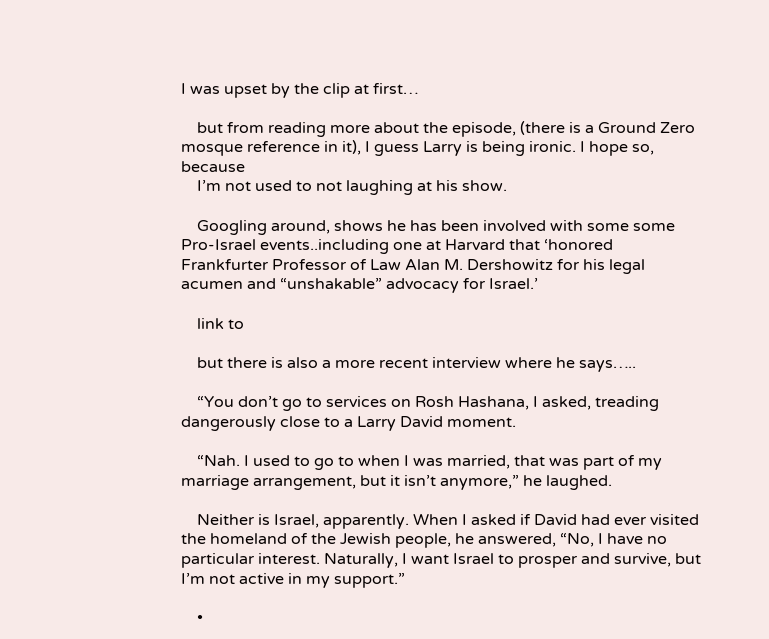I was upset by the clip at first…

    but from reading more about the episode, (there is a Ground Zero mosque reference in it), I guess Larry is being ironic. I hope so, because
    I’m not used to not laughing at his show.

    Googling around, shows he has been involved with some some Pro-Israel events..including one at Harvard that ‘honored Frankfurter Professor of Law Alan M. Dershowitz for his legal acumen and “unshakable” advocacy for Israel.’

    link to

    but there is also a more recent interview where he says…..

    “You don’t go to services on Rosh Hashana, I asked, treading dangerously close to a Larry David moment.

    “Nah. I used to go to when I was married, that was part of my marriage arrangement, but it isn’t anymore,” he laughed.

    Neither is Israel, apparently. When I asked if David had ever visited the homeland of the Jewish people, he answered, “No, I have no particular interest. Naturally, I want Israel to prosper and survive, but I’m not active in my support.”

    •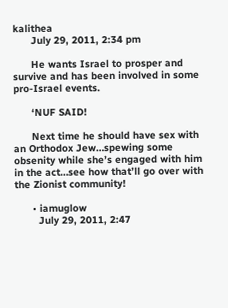kalithea
      July 29, 2011, 2:34 pm

      He wants Israel to prosper and survive and has been involved in some pro-Israel events.

      ‘NUF SAID!

      Next time he should have sex with an Orthodox Jew…spewing some obsenity while she’s engaged with him in the act…see how that’ll go over with the Zionist community!

      • iamuglow
        July 29, 2011, 2:47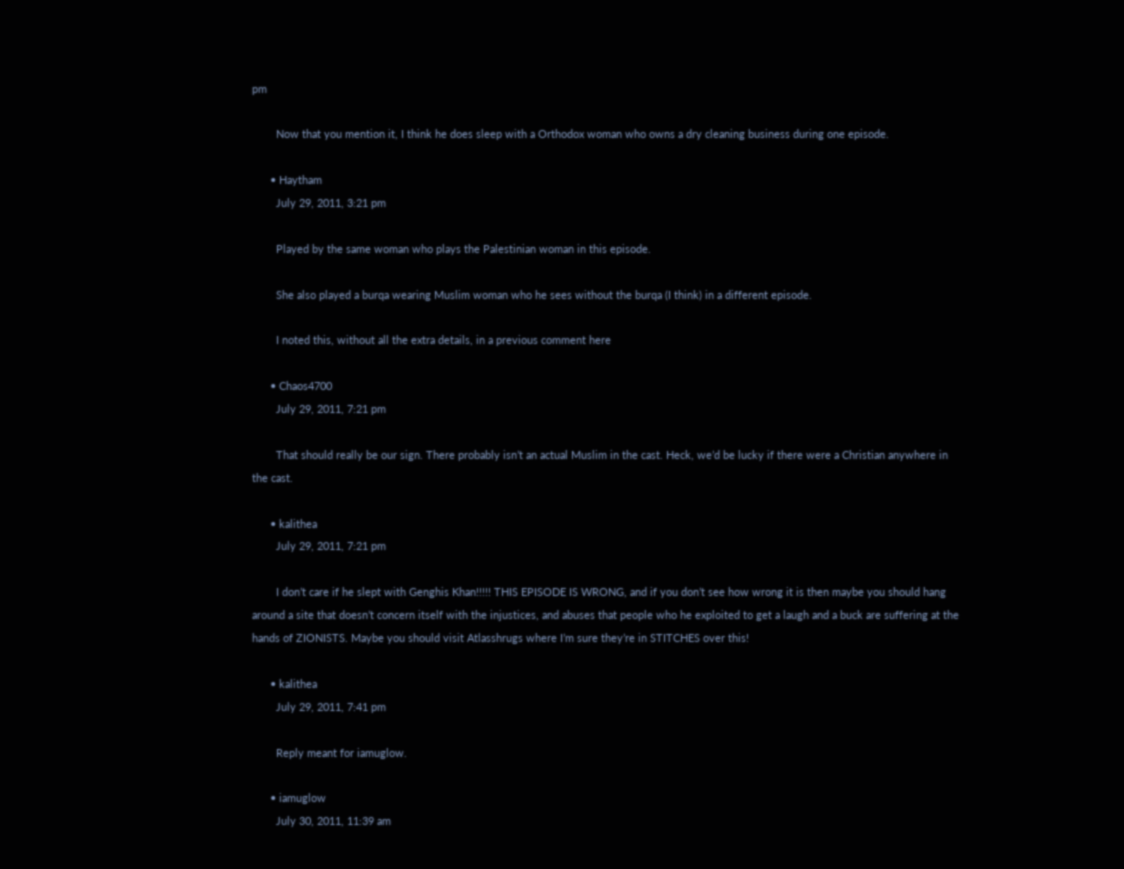pm

        Now that you mention it, I think he does sleep with a Orthodox woman who owns a dry cleaning business during one episode.

      • Haytham
        July 29, 2011, 3:21 pm

        Played by the same woman who plays the Palestinian woman in this episode.

        She also played a burqa wearing Muslim woman who he sees without the burqa (I think) in a different episode.

        I noted this, without all the extra details, in a previous comment here

      • Chaos4700
        July 29, 2011, 7:21 pm

        That should really be our sign. There probably isn’t an actual Muslim in the cast. Heck, we’d be lucky if there were a Christian anywhere in the cast.

      • kalithea
        July 29, 2011, 7:21 pm

        I don’t care if he slept with Genghis Khan!!!!! THIS EPISODE IS WRONG, and if you don’t see how wrong it is then maybe you should hang around a site that doesn’t concern itself with the injustices, and abuses that people who he exploited to get a laugh and a buck are suffering at the hands of ZIONISTS. Maybe you should visit Atlasshrugs where I’m sure they’re in STITCHES over this!

      • kalithea
        July 29, 2011, 7:41 pm

        Reply meant for iamuglow.

      • iamuglow
        July 30, 2011, 11:39 am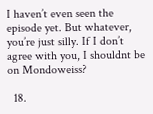I haven’t even seen the episode yet. But whatever, you’re just silly. If I don’t agree with you, I shouldnt be on Mondoweiss?

  18.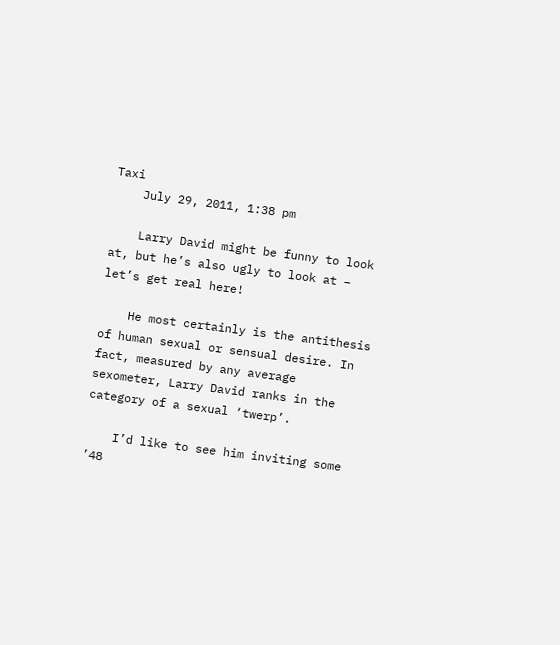Taxi
    July 29, 2011, 1:38 pm

    Larry David might be funny to look at, but he’s also ugly to look at – let’s get real here!

    He most certainly is the antithesis of human sexual or sensual desire. In fact, measured by any average sexometer, Larry David ranks in the category of a sexual ‘twerp’.

    I’d like to see him inviting some ’48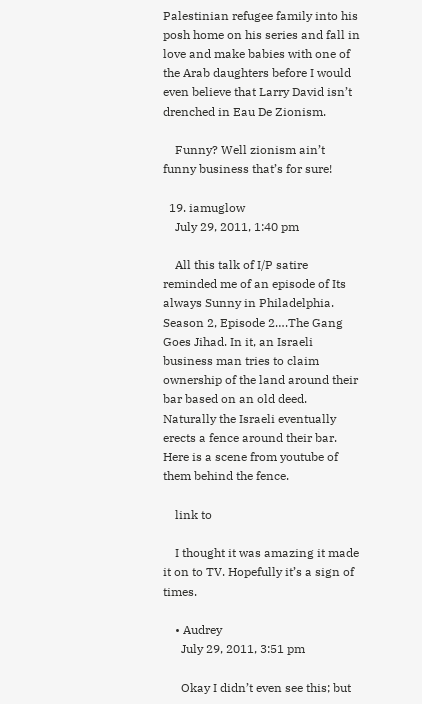Palestinian refugee family into his posh home on his series and fall in love and make babies with one of the Arab daughters before I would even believe that Larry David isn’t drenched in Eau De Zionism.

    Funny? Well zionism ain’t funny business that’s for sure!

  19. iamuglow
    July 29, 2011, 1:40 pm

    All this talk of I/P satire reminded me of an episode of Its always Sunny in Philadelphia. Season 2, Episode 2….The Gang Goes Jihad. In it, an Israeli business man tries to claim ownership of the land around their bar based on an old deed. Naturally the Israeli eventually erects a fence around their bar. Here is a scene from youtube of them behind the fence.

    link to

    I thought it was amazing it made it on to TV. Hopefully it’s a sign of times.

    • Audrey
      July 29, 2011, 3:51 pm

      Okay I didn’t even see this; but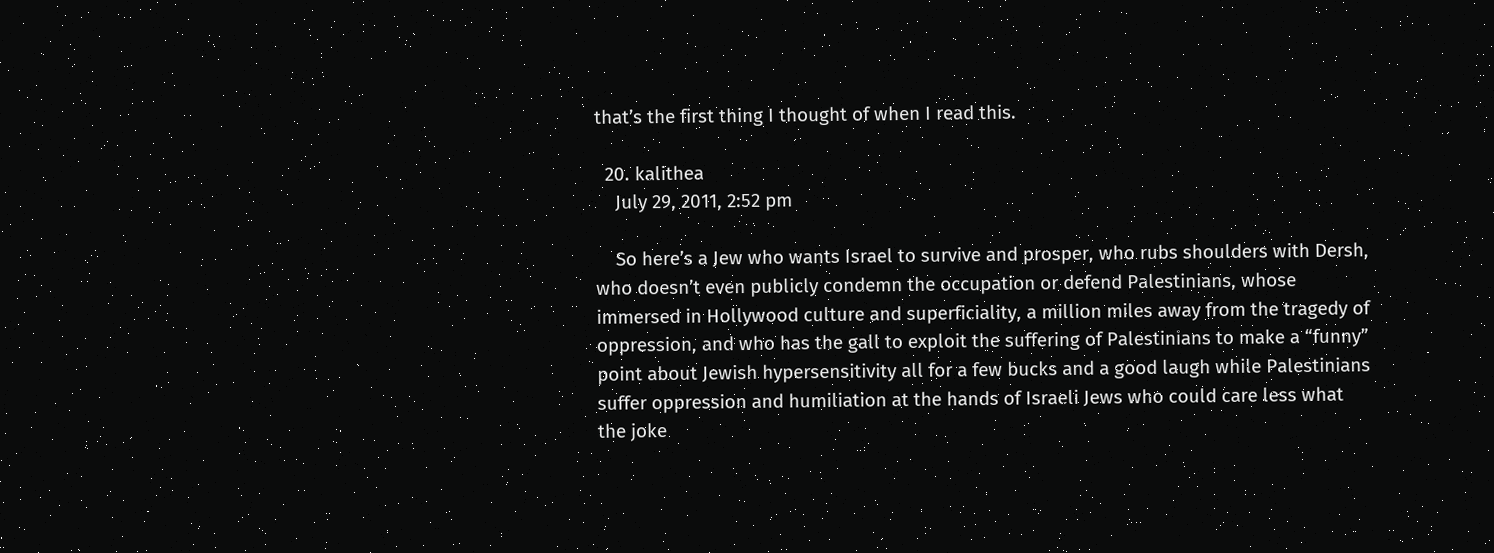that’s the first thing I thought of when I read this.

  20. kalithea
    July 29, 2011, 2:52 pm

    So here’s a Jew who wants Israel to survive and prosper, who rubs shoulders with Dersh, who doesn’t even publicly condemn the occupation or defend Palestinians, whose immersed in Hollywood culture and superficiality, a million miles away from the tragedy of oppression, and who has the gall to exploit the suffering of Palestinians to make a “funny” point about Jewish hypersensitivity all for a few bucks and a good laugh while Palestinians suffer oppression and humiliation at the hands of Israeli Jews who could care less what the joke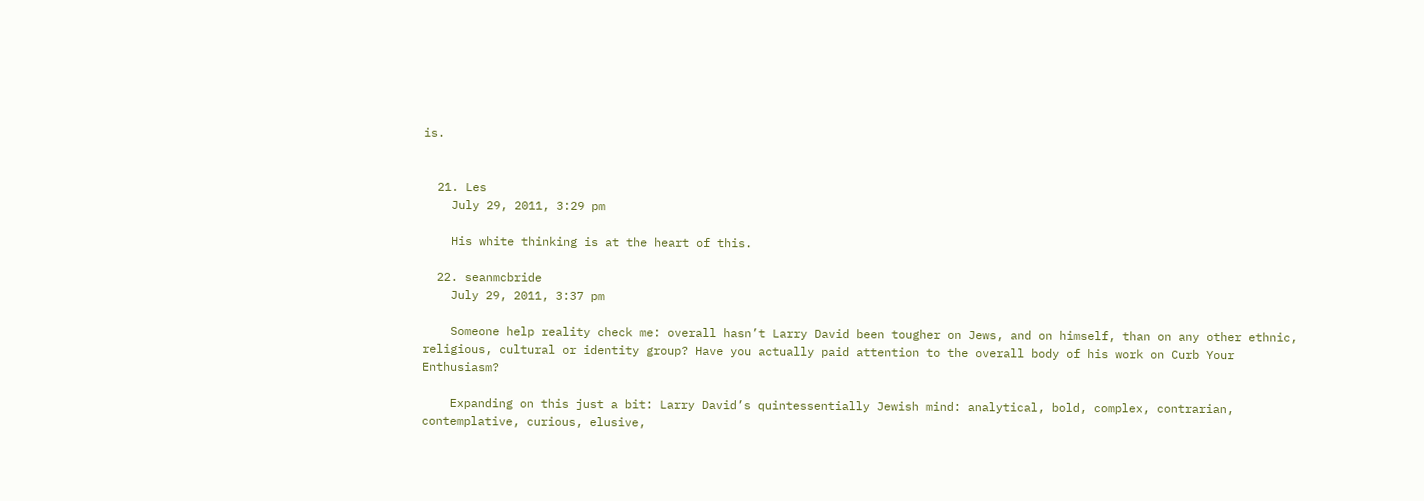is.


  21. Les
    July 29, 2011, 3:29 pm

    His white thinking is at the heart of this.

  22. seanmcbride
    July 29, 2011, 3:37 pm

    Someone help reality check me: overall hasn’t Larry David been tougher on Jews, and on himself, than on any other ethnic, religious, cultural or identity group? Have you actually paid attention to the overall body of his work on Curb Your Enthusiasm?

    Expanding on this just a bit: Larry David’s quintessentially Jewish mind: analytical, bold, complex, contrarian, contemplative, curious, elusive,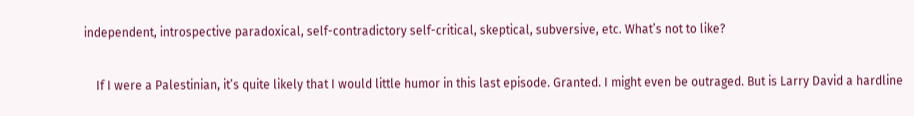independent, introspective paradoxical, self-contradictory self-critical, skeptical, subversive, etc. What’s not to like?

    If I were a Palestinian, it’s quite likely that I would little humor in this last episode. Granted. I might even be outraged. But is Larry David a hardline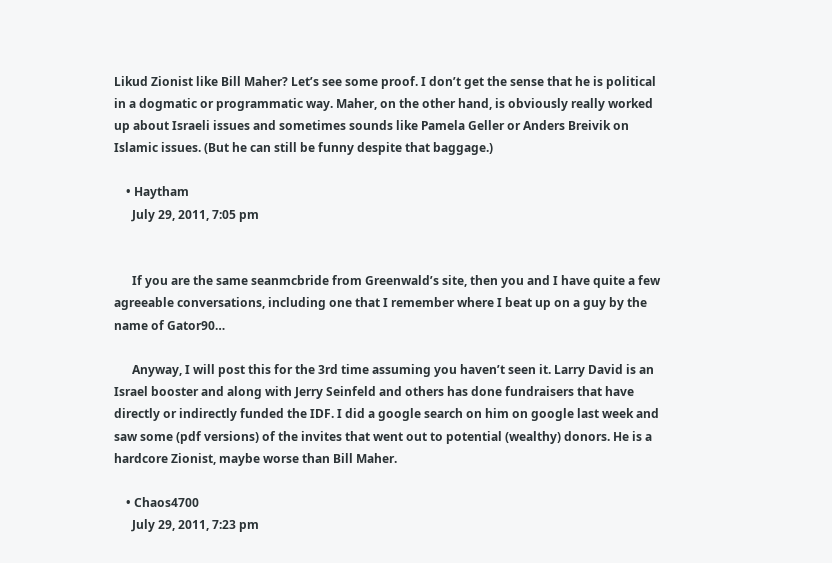Likud Zionist like Bill Maher? Let’s see some proof. I don’t get the sense that he is political in a dogmatic or programmatic way. Maher, on the other hand, is obviously really worked up about Israeli issues and sometimes sounds like Pamela Geller or Anders Breivik on Islamic issues. (But he can still be funny despite that baggage.)

    • Haytham
      July 29, 2011, 7:05 pm


      If you are the same seanmcbride from Greenwald’s site, then you and I have quite a few agreeable conversations, including one that I remember where I beat up on a guy by the name of Gator90…

      Anyway, I will post this for the 3rd time assuming you haven’t seen it. Larry David is an Israel booster and along with Jerry Seinfeld and others has done fundraisers that have directly or indirectly funded the IDF. I did a google search on him on google last week and saw some (pdf versions) of the invites that went out to potential (wealthy) donors. He is a hardcore Zionist, maybe worse than Bill Maher.

    • Chaos4700
      July 29, 2011, 7:23 pm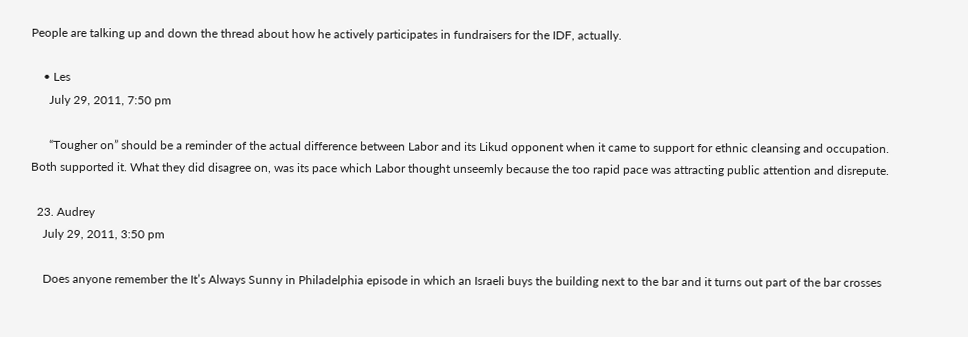People are talking up and down the thread about how he actively participates in fundraisers for the IDF, actually.

    • Les
      July 29, 2011, 7:50 pm

      “Tougher on” should be a reminder of the actual difference between Labor and its Likud opponent when it came to support for ethnic cleansing and occupation. Both supported it. What they did disagree on, was its pace which Labor thought unseemly because the too rapid pace was attracting public attention and disrepute.

  23. Audrey
    July 29, 2011, 3:50 pm

    Does anyone remember the It’s Always Sunny in Philadelphia episode in which an Israeli buys the building next to the bar and it turns out part of the bar crosses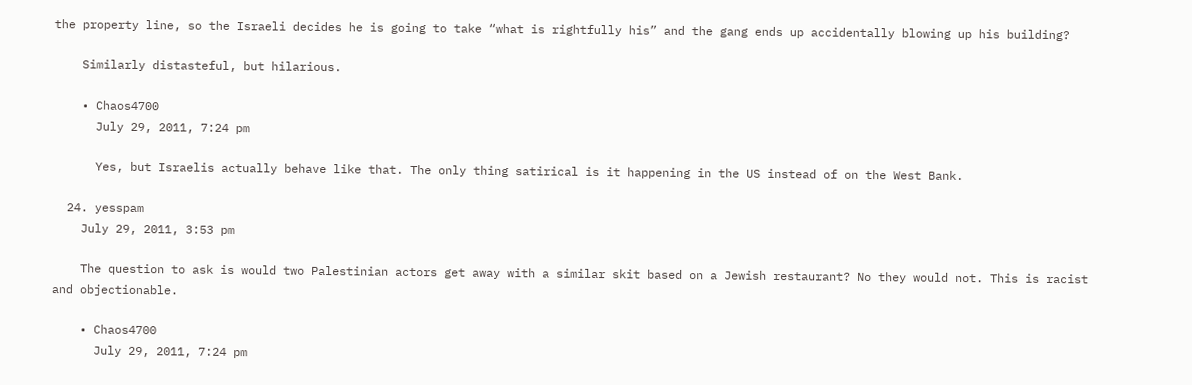the property line, so the Israeli decides he is going to take “what is rightfully his” and the gang ends up accidentally blowing up his building?

    Similarly distasteful, but hilarious.

    • Chaos4700
      July 29, 2011, 7:24 pm

      Yes, but Israelis actually behave like that. The only thing satirical is it happening in the US instead of on the West Bank.

  24. yesspam
    July 29, 2011, 3:53 pm

    The question to ask is would two Palestinian actors get away with a similar skit based on a Jewish restaurant? No they would not. This is racist and objectionable.

    • Chaos4700
      July 29, 2011, 7:24 pm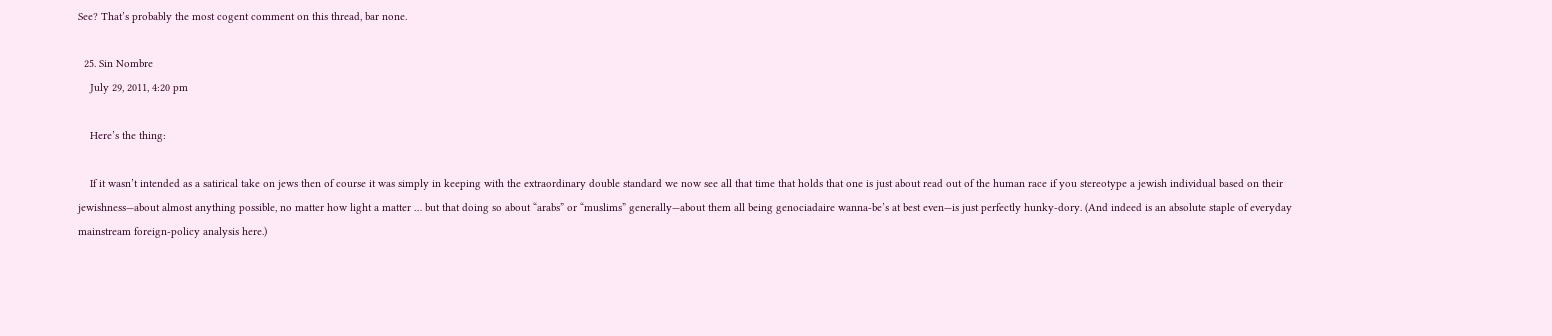See? That’s probably the most cogent comment on this thread, bar none.

  25. Sin Nombre
    July 29, 2011, 4:20 pm

    Here’s the thing:

    If it wasn’t intended as a satirical take on jews then of course it was simply in keeping with the extraordinary double standard we now see all that time that holds that one is just about read out of the human race if you stereotype a jewish individual based on their jewishness—about almost anything possible, no matter how light a matter … but that doing so about “arabs” or “muslims” generally—about them all being genociadaire wanna-be’s at best even—is just perfectly hunky-dory. (And indeed is an absolute staple of everyday mainstream foreign-policy analysis here.)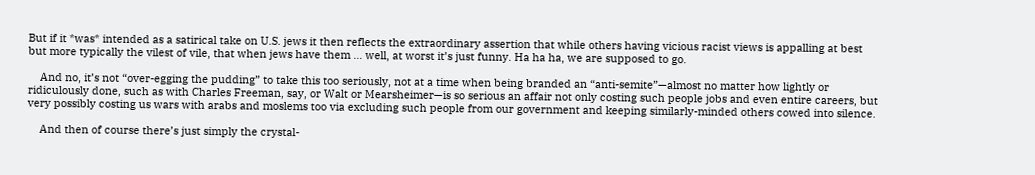But if it *was* intended as a satirical take on U.S. jews it then reflects the extraordinary assertion that while others having vicious racist views is appalling at best but more typically the vilest of vile, that when jews have them … well, at worst it’s just funny. Ha ha ha, we are supposed to go.

    And no, it’s not “over-egging the pudding” to take this too seriously, not at a time when being branded an “anti-semite”—almost no matter how lightly or ridiculously done, such as with Charles Freeman, say, or Walt or Mearsheimer—is so serious an affair not only costing such people jobs and even entire careers, but very possibly costing us wars with arabs and moslems too via excluding such people from our government and keeping similarly-minded others cowed into silence.

    And then of course there’s just simply the crystal-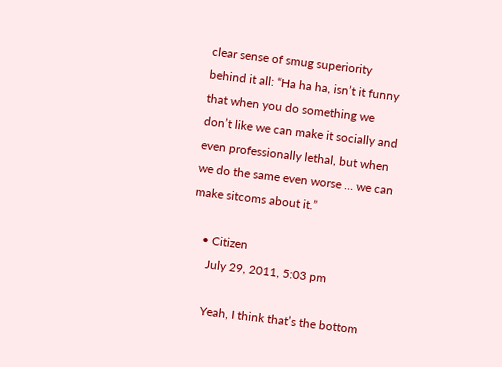clear sense of smug superiority behind it all: “Ha ha ha, isn’t it funny that when you do something we don’t like we can make it socially and even professionally lethal, but when we do the same even worse … we can make sitcoms about it.”

    • Citizen
      July 29, 2011, 5:03 pm

      Yeah, I think that’s the bottom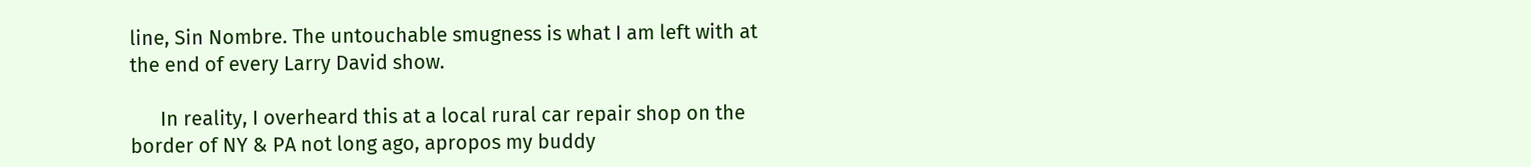line, Sin Nombre. The untouchable smugness is what I am left with at the end of every Larry David show.

      In reality, I overheard this at a local rural car repair shop on the border of NY & PA not long ago, apropos my buddy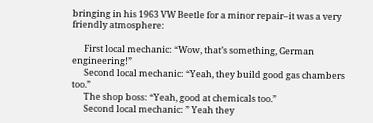bringing in his 1963 VW Beetle for a minor repair–it was a very friendly atmosphere:

      First local mechanic: “Wow, that’s something, German engineering!”
      Second local mechanic: “Yeah, they build good gas chambers too.”
      The shop boss: “Yeah, good at chemicals too.”
      Second local mechanic: ” Yeah they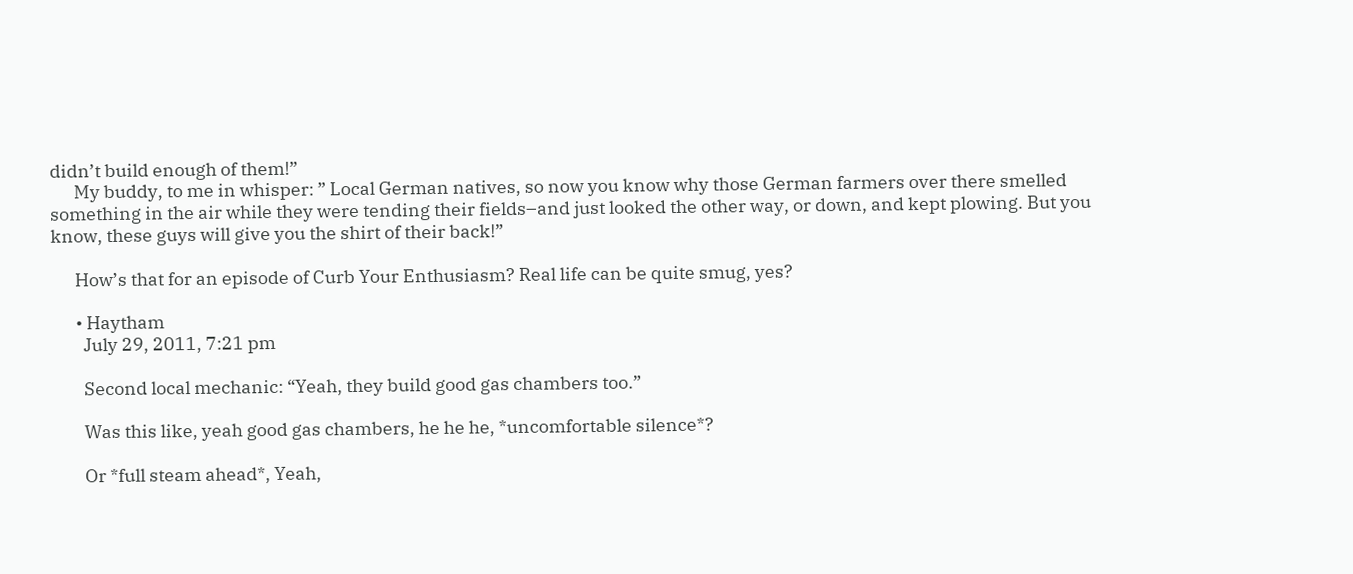didn’t build enough of them!”
      My buddy, to me in whisper: ” Local German natives, so now you know why those German farmers over there smelled something in the air while they were tending their fields–and just looked the other way, or down, and kept plowing. But you know, these guys will give you the shirt of their back!”

      How’s that for an episode of Curb Your Enthusiasm? Real life can be quite smug, yes?

      • Haytham
        July 29, 2011, 7:21 pm

        Second local mechanic: “Yeah, they build good gas chambers too.”

        Was this like, yeah good gas chambers, he he he, *uncomfortable silence*?

        Or *full steam ahead*, Yeah,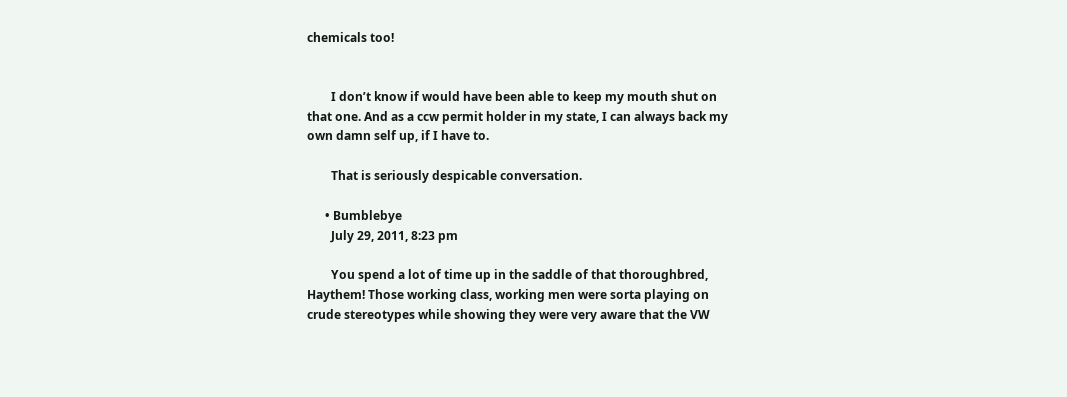chemicals too!


        I don’t know if would have been able to keep my mouth shut on that one. And as a ccw permit holder in my state, I can always back my own damn self up, if I have to.

        That is seriously despicable conversation.

      • Bumblebye
        July 29, 2011, 8:23 pm

        You spend a lot of time up in the saddle of that thoroughbred, Haythem! Those working class, working men were sorta playing on crude stereotypes while showing they were very aware that the VW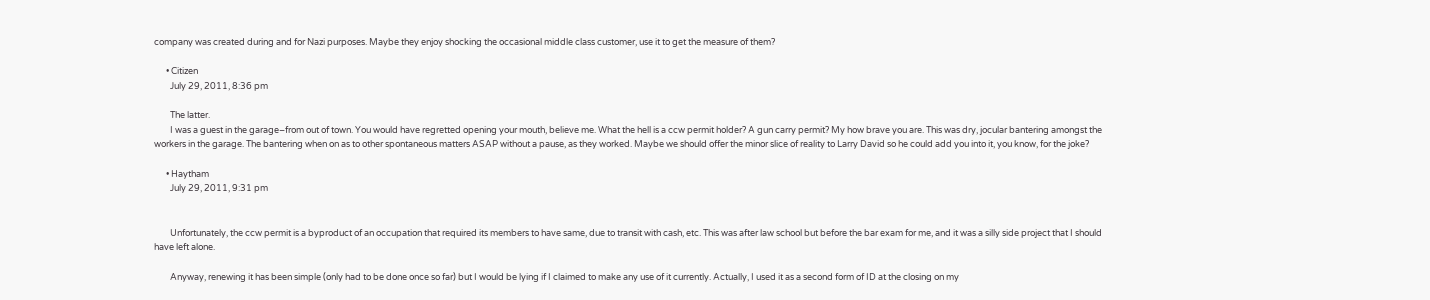company was created during and for Nazi purposes. Maybe they enjoy shocking the occasional middle class customer, use it to get the measure of them?

      • Citizen
        July 29, 2011, 8:36 pm

        The latter.
        I was a guest in the garage–from out of town. You would have regretted opening your mouth, believe me. What the hell is a ccw permit holder? A gun carry permit? My how brave you are. This was dry, jocular bantering amongst the workers in the garage. The bantering when on as to other spontaneous matters ASAP without a pause, as they worked. Maybe we should offer the minor slice of reality to Larry David so he could add you into it, you know, for the joke?

      • Haytham
        July 29, 2011, 9:31 pm


        Unfortunately, the ccw permit is a byproduct of an occupation that required its members to have same, due to transit with cash, etc. This was after law school but before the bar exam for me, and it was a silly side project that I should have left alone.

        Anyway, renewing it has been simple (only had to be done once so far) but I would be lying if I claimed to make any use of it currently. Actually, I used it as a second form of ID at the closing on my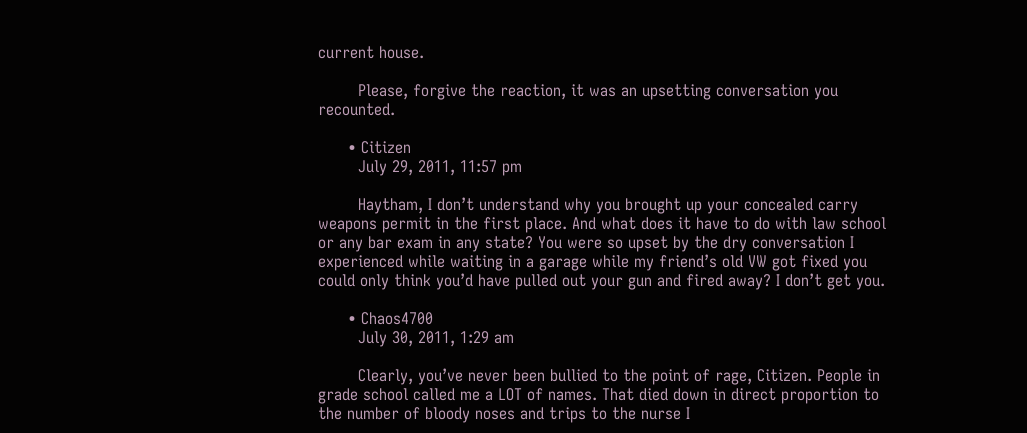current house.

        Please, forgive the reaction, it was an upsetting conversation you recounted.

      • Citizen
        July 29, 2011, 11:57 pm

        Haytham, I don’t understand why you brought up your concealed carry weapons permit in the first place. And what does it have to do with law school or any bar exam in any state? You were so upset by the dry conversation I experienced while waiting in a garage while my friend’s old VW got fixed you could only think you’d have pulled out your gun and fired away? I don’t get you.

      • Chaos4700
        July 30, 2011, 1:29 am

        Clearly, you’ve never been bullied to the point of rage, Citizen. People in grade school called me a LOT of names. That died down in direct proportion to the number of bloody noses and trips to the nurse I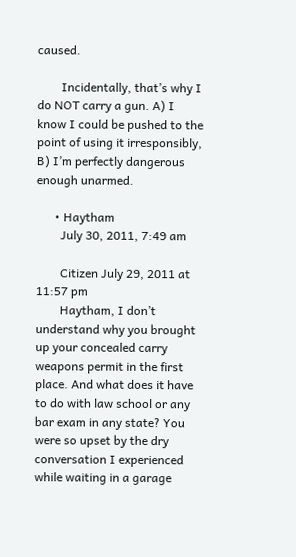caused.

        Incidentally, that’s why I do NOT carry a gun. A) I know I could be pushed to the point of using it irresponsibly, B) I’m perfectly dangerous enough unarmed.

      • Haytham
        July 30, 2011, 7:49 am

        Citizen July 29, 2011 at 11:57 pm
        Haytham, I don’t understand why you brought up your concealed carry weapons permit in the first place. And what does it have to do with law school or any bar exam in any state? You were so upset by the dry conversation I experienced while waiting in a garage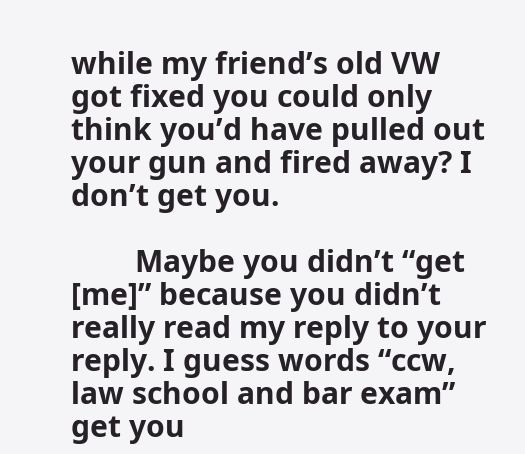while my friend’s old VW got fixed you could only think you’d have pulled out your gun and fired away? I don’t get you.

        Maybe you didn’t “get [me]” because you didn’t really read my reply to your reply. I guess words “ccw, law school and bar exam” get you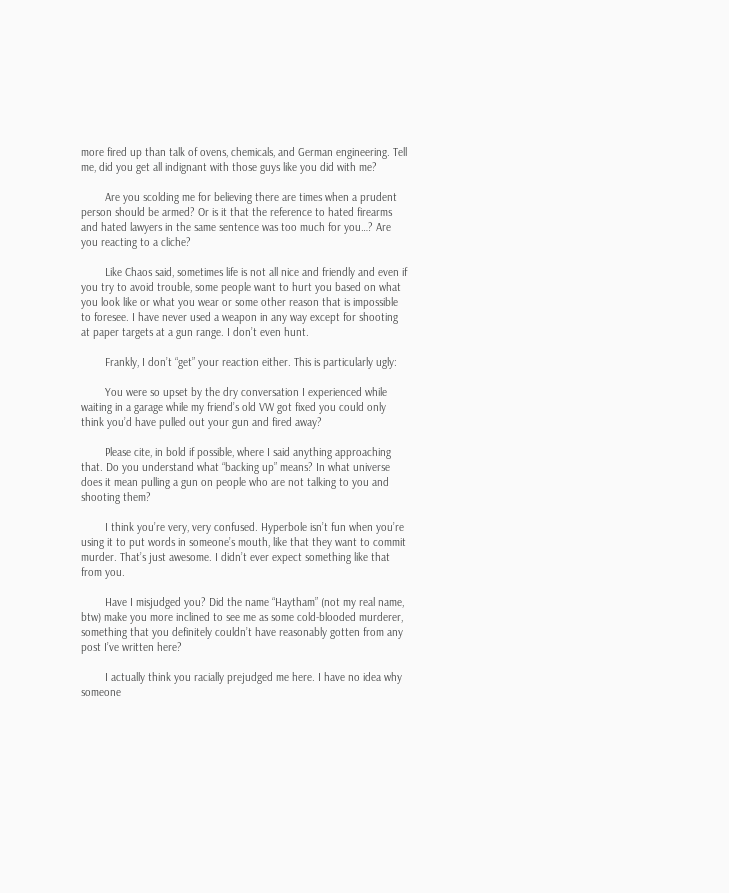more fired up than talk of ovens, chemicals, and German engineering. Tell me, did you get all indignant with those guys like you did with me?

        Are you scolding me for believing there are times when a prudent person should be armed? Or is it that the reference to hated firearms and hated lawyers in the same sentence was too much for you…? Are you reacting to a cliche?

        Like Chaos said, sometimes life is not all nice and friendly and even if you try to avoid trouble, some people want to hurt you based on what you look like or what you wear or some other reason that is impossible to foresee. I have never used a weapon in any way except for shooting at paper targets at a gun range. I don’t even hunt.

        Frankly, I don’t “get” your reaction either. This is particularly ugly:

        You were so upset by the dry conversation I experienced while waiting in a garage while my friend’s old VW got fixed you could only think you’d have pulled out your gun and fired away?

        Please cite, in bold if possible, where I said anything approaching that. Do you understand what “backing up” means? In what universe does it mean pulling a gun on people who are not talking to you and shooting them?

        I think you’re very, very confused. Hyperbole isn’t fun when you’re using it to put words in someone’s mouth, like that they want to commit murder. That’s just awesome. I didn’t ever expect something like that from you.

        Have I misjudged you? Did the name “Haytham” (not my real name, btw) make you more inclined to see me as some cold-blooded murderer, something that you definitely couldn’t have reasonably gotten from any post I’ve written here?

        I actually think you racially prejudged me here. I have no idea why someone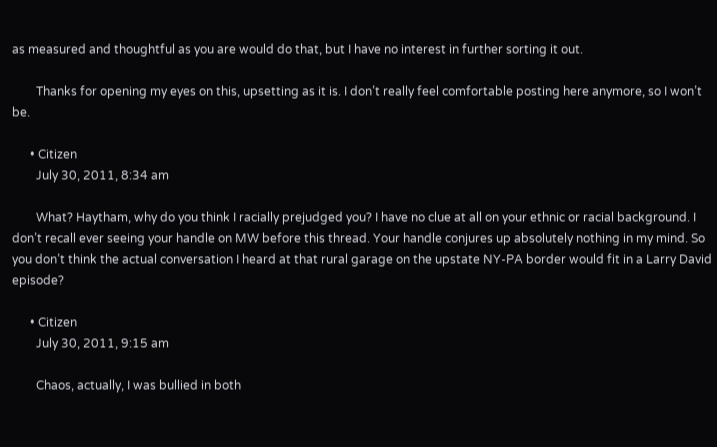as measured and thoughtful as you are would do that, but I have no interest in further sorting it out.

        Thanks for opening my eyes on this, upsetting as it is. I don’t really feel comfortable posting here anymore, so I won’t be.

      • Citizen
        July 30, 2011, 8:34 am

        What? Haytham, why do you think I racially prejudged you? I have no clue at all on your ethnic or racial background. I don’t recall ever seeing your handle on MW before this thread. Your handle conjures up absolutely nothing in my mind. So you don’t think the actual conversation I heard at that rural garage on the upstate NY-PA border would fit in a Larry David episode?

      • Citizen
        July 30, 2011, 9:15 am

        Chaos, actually, I was bullied in both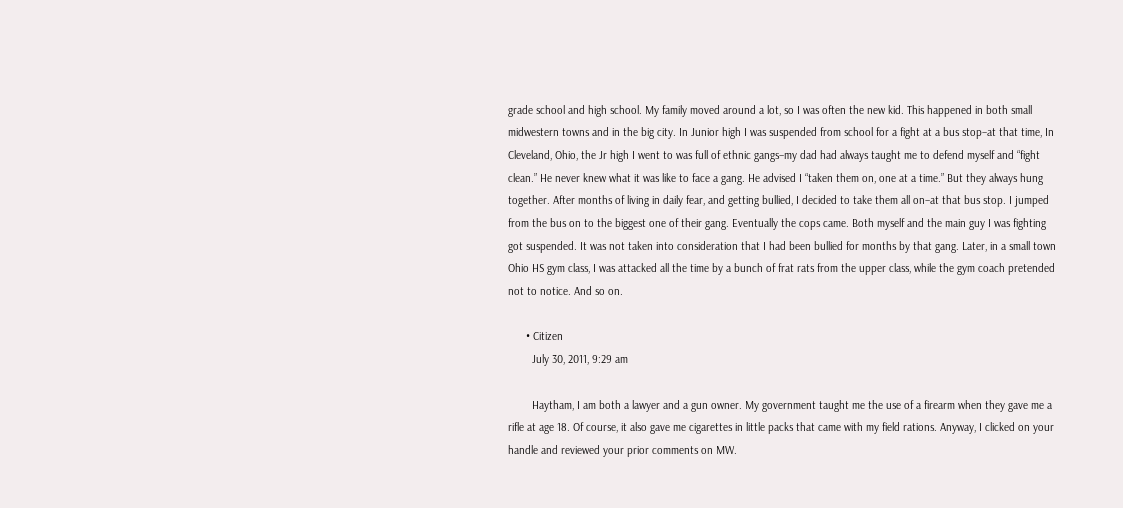grade school and high school. My family moved around a lot, so I was often the new kid. This happened in both small midwestern towns and in the big city. In Junior high I was suspended from school for a fight at a bus stop–at that time, In Cleveland, Ohio, the Jr high I went to was full of ethnic gangs–my dad had always taught me to defend myself and “fight clean.” He never knew what it was like to face a gang. He advised I “taken them on, one at a time.” But they always hung together. After months of living in daily fear, and getting bullied, I decided to take them all on–at that bus stop. I jumped from the bus on to the biggest one of their gang. Eventually the cops came. Both myself and the main guy I was fighting got suspended. It was not taken into consideration that I had been bullied for months by that gang. Later, in a small town Ohio HS gym class, I was attacked all the time by a bunch of frat rats from the upper class, while the gym coach pretended not to notice. And so on.

      • Citizen
        July 30, 2011, 9:29 am

        Haytham, I am both a lawyer and a gun owner. My government taught me the use of a firearm when they gave me a rifle at age 18. Of course, it also gave me cigarettes in little packs that came with my field rations. Anyway, I clicked on your handle and reviewed your prior comments on MW.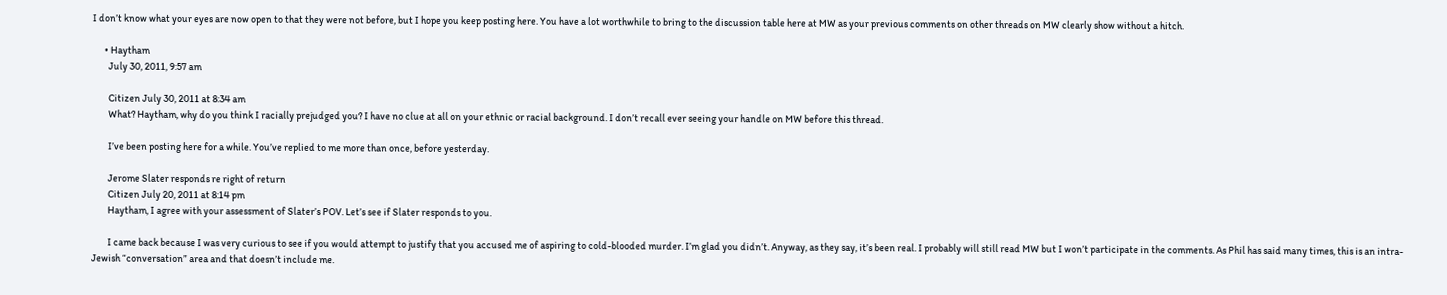I don’t know what your eyes are now open to that they were not before, but I hope you keep posting here. You have a lot worthwhile to bring to the discussion table here at MW as your previous comments on other threads on MW clearly show without a hitch.

      • Haytham
        July 30, 2011, 9:57 am

        Citizen July 30, 2011 at 8:34 am
        What? Haytham, why do you think I racially prejudged you? I have no clue at all on your ethnic or racial background. I don’t recall ever seeing your handle on MW before this thread.

        I’ve been posting here for a while. You’ve replied to me more than once, before yesterday.

        Jerome Slater responds re right of return
        Citizen July 20, 2011 at 8:14 pm
        Haytham, I agree with your assessment of Slater’s POV. Let’s see if Slater responds to you.

        I came back because I was very curious to see if you would attempt to justify that you accused me of aspiring to cold-blooded murder. I’m glad you didn’t. Anyway, as they say, it’s been real. I probably will still read MW but I won’t participate in the comments. As Phil has said many times, this is an intra-Jewish “conversation” area and that doesn’t include me.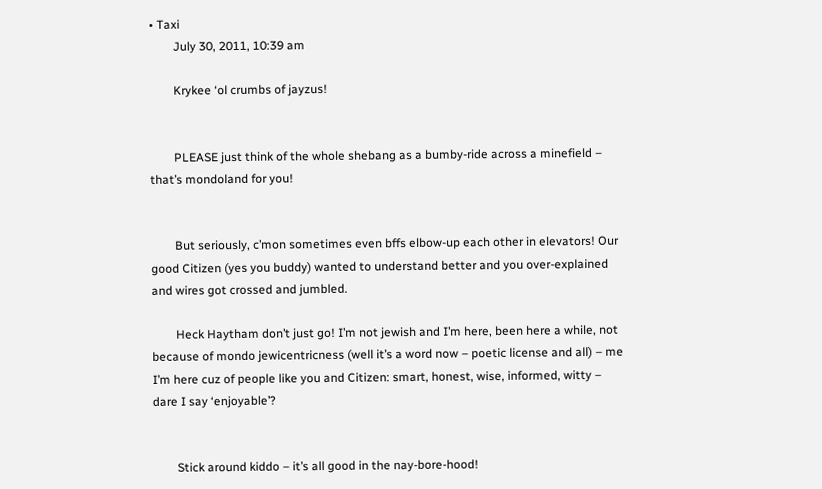• Taxi
        July 30, 2011, 10:39 am

        Krykee ‘ol crumbs of jayzus!


        PLEASE just think of the whole shebang as a bumby-ride across a minefield – that’s mondoland for you!


        But seriously, c’mon sometimes even bffs elbow-up each other in elevators! Our good Citizen (yes you buddy) wanted to understand better and you over-explained and wires got crossed and jumbled.

        Heck Haytham don’t just go! I’m not jewish and I’m here, been here a while, not because of mondo jewicentricness (well it’s a word now – poetic license and all) – me I’m here cuz of people like you and Citizen: smart, honest, wise, informed, witty – dare I say ‘enjoyable’?


        Stick around kiddo – it’s all good in the nay-bore-hood!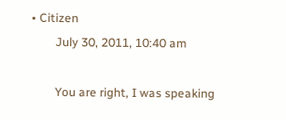• Citizen
        July 30, 2011, 10:40 am

        You are right, I was speaking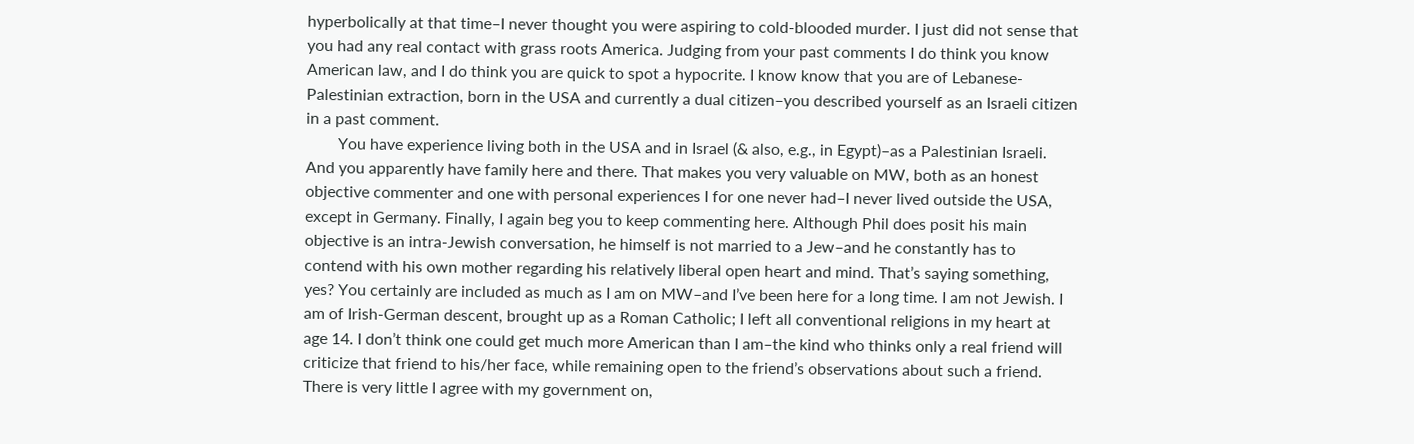hyperbolically at that time–I never thought you were aspiring to cold-blooded murder. I just did not sense that you had any real contact with grass roots America. Judging from your past comments I do think you know American law, and I do think you are quick to spot a hypocrite. I know know that you are of Lebanese-Palestinian extraction, born in the USA and currently a dual citizen–you described yourself as an Israeli citizen in a past comment.
        You have experience living both in the USA and in Israel (& also, e.g., in Egypt)–as a Palestinian Israeli. And you apparently have family here and there. That makes you very valuable on MW, both as an honest objective commenter and one with personal experiences I for one never had–I never lived outside the USA, except in Germany. Finally, I again beg you to keep commenting here. Although Phil does posit his main objective is an intra-Jewish conversation, he himself is not married to a Jew–and he constantly has to contend with his own mother regarding his relatively liberal open heart and mind. That’s saying something, yes? You certainly are included as much as I am on MW–and I’ve been here for a long time. I am not Jewish. I am of Irish-German descent, brought up as a Roman Catholic; I left all conventional religions in my heart at age 14. I don’t think one could get much more American than I am–the kind who thinks only a real friend will criticize that friend to his/her face, while remaining open to the friend’s observations about such a friend. There is very little I agree with my government on,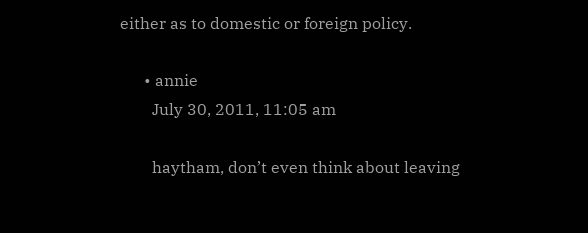either as to domestic or foreign policy.

      • annie
        July 30, 2011, 11:05 am

        haytham, don’t even think about leaving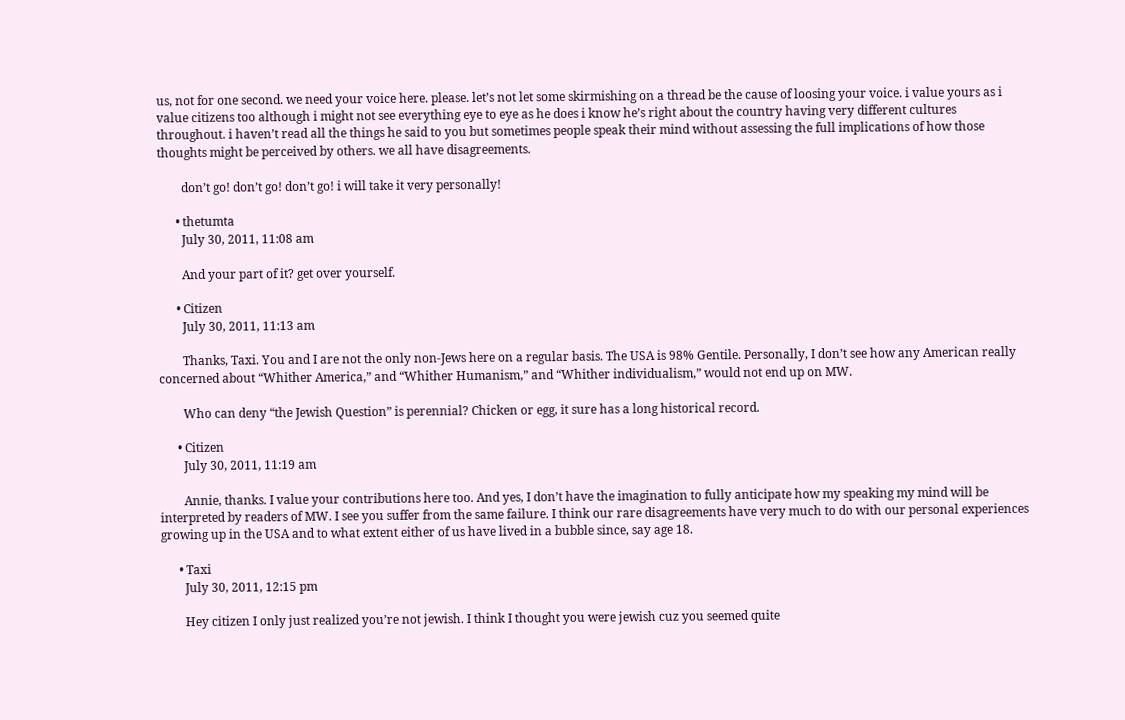us, not for one second. we need your voice here. please. let’s not let some skirmishing on a thread be the cause of loosing your voice. i value yours as i value citizens too although i might not see everything eye to eye as he does i know he’s right about the country having very different cultures throughout. i haven’t read all the things he said to you but sometimes people speak their mind without assessing the full implications of how those thoughts might be perceived by others. we all have disagreements.

        don’t go! don’t go! don’t go! i will take it very personally!

      • thetumta
        July 30, 2011, 11:08 am

        And your part of it? get over yourself.

      • Citizen
        July 30, 2011, 11:13 am

        Thanks, Taxi. You and I are not the only non-Jews here on a regular basis. The USA is 98% Gentile. Personally, I don’t see how any American really concerned about “Whither America,” and “Whither Humanism,” and “Whither individualism,” would not end up on MW.

        Who can deny “the Jewish Question” is perennial? Chicken or egg, it sure has a long historical record.

      • Citizen
        July 30, 2011, 11:19 am

        Annie, thanks. I value your contributions here too. And yes, I don’t have the imagination to fully anticipate how my speaking my mind will be interpreted by readers of MW. I see you suffer from the same failure. I think our rare disagreements have very much to do with our personal experiences growing up in the USA and to what extent either of us have lived in a bubble since, say age 18.

      • Taxi
        July 30, 2011, 12:15 pm

        Hey citizen I only just realized you’re not jewish. I think I thought you were jewish cuz you seemed quite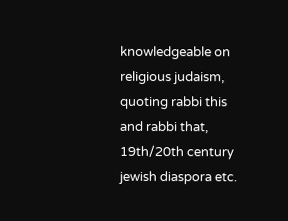knowledgeable on religious judaism, quoting rabbi this and rabbi that, 19th/20th century jewish diaspora etc.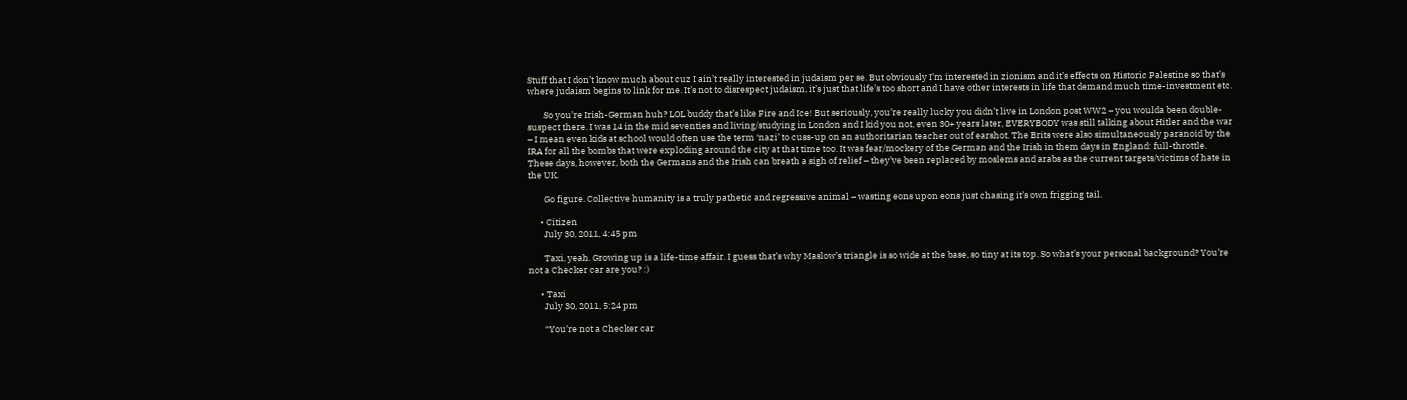Stuff that I don’t know much about cuz I ain’t really interested in judaism per se. But obviously I’m interested in zionism and it’s effects on Historic Palestine so that’s where judaism begins to link for me. It’s not to disrespect judaism, it’s just that life’s too short and I have other interests in life that demand much time-investment etc.

        So you’re Irish-German huh? LOL buddy that’s like Fire and Ice! But seriously, you’re really lucky you didn’t live in London post WW2 – you woulda been double-suspect there. I was 14 in the mid seventies and living/studying in London and I kid you not, even 30+ years later, EVERYBODY was still talking about Hitler and the war – I mean even kids at school would often use the term ‘nazi’ to cuss-up on an authoritarian teacher out of earshot. The Brits were also simultaneously paranoid by the IRA for all the bombs that were exploding around the city at that time too. It was fear/mockery of the German and the Irish in them days in England: full-throttle. These days, however, both the Germans and the Irish can breath a sigh of relief – they’ve been replaced by moslems and arabs as the current targets/victims of hate in the UK.

        Go figure. Collective humanity is a truly pathetic and regressive animal – wasting eons upon eons just chasing it’s own frigging tail.

      • Citizen
        July 30, 2011, 4:45 pm

        Taxi, yeah. Growing up is a life-time affair. I guess that’s why Maslow’s triangle is so wide at the base, so tiny at its top. So what’s your personal background? You’re not a Checker car are you? :)

      • Taxi
        July 30, 2011, 5:24 pm

        “You’re not a Checker car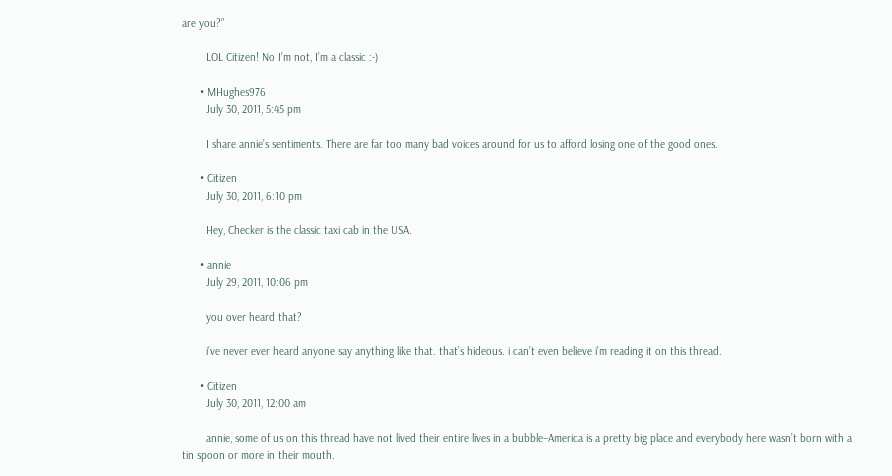are you?”

        LOL Citizen! No I’m not, I’m a classic :-)

      • MHughes976
        July 30, 2011, 5:45 pm

        I share annie’s sentiments. There are far too many bad voices around for us to afford losing one of the good ones.

      • Citizen
        July 30, 2011, 6:10 pm

        Hey, Checker is the classic taxi cab in the USA.

      • annie
        July 29, 2011, 10:06 pm

        you over heard that?

        i’ve never ever heard anyone say anything like that. that’s hideous. i can’t even believe i’m reading it on this thread.

      • Citizen
        July 30, 2011, 12:00 am

        annie, some of us on this thread have not lived their entire lives in a bubble–America is a pretty big place and everybody here wasn’t born with a tin spoon or more in their mouth.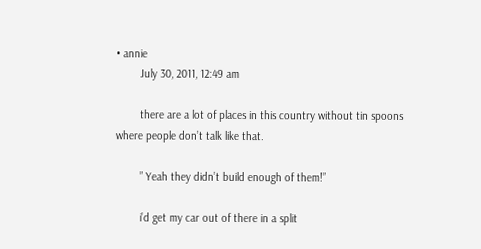• annie
        July 30, 2011, 12:49 am

        there are a lot of places in this country without tin spoons where people don’t talk like that.

        ” Yeah they didn’t build enough of them!”

        i’d get my car out of there in a split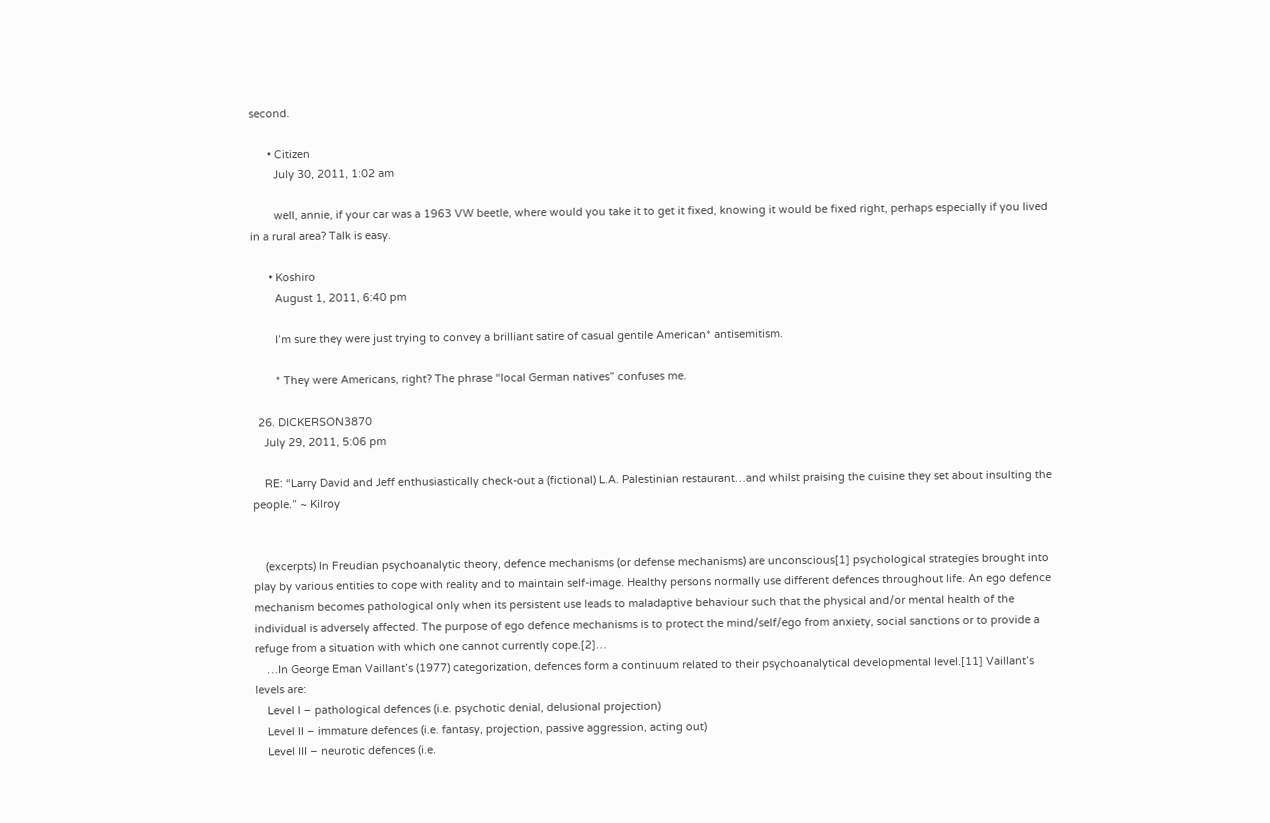second.

      • Citizen
        July 30, 2011, 1:02 am

        well, annie, if your car was a 1963 VW beetle, where would you take it to get it fixed, knowing it would be fixed right, perhaps especially if you lived in a rural area? Talk is easy.

      • Koshiro
        August 1, 2011, 6:40 pm

        I’m sure they were just trying to convey a brilliant satire of casual gentile American* antisemitism.

        * They were Americans, right? The phrase “local German natives” confuses me.

  26. DICKERSON3870
    July 29, 2011, 5:06 pm

    RE: “Larry David and Jeff enthusiastically check-out a (fictional) L.A. Palestinian restaurant…and whilst praising the cuisine they set about insulting the people.” ~ Kilroy


    (excerpts) In Freudian psychoanalytic theory, defence mechanisms (or defense mechanisms) are unconscious[1] psychological strategies brought into play by various entities to cope with reality and to maintain self-image. Healthy persons normally use different defences throughout life. An ego defence mechanism becomes pathological only when its persistent use leads to maladaptive behaviour such that the physical and/or mental health of the individual is adversely affected. The purpose of ego defence mechanisms is to protect the mind/self/ego from anxiety, social sanctions or to provide a refuge from a situation with which one cannot currently cope.[2]…
    …In George Eman Vaillant’s (1977) categorization, defences form a continuum related to their psychoanalytical developmental level.[11] Vaillant’s levels are:
    Level I – pathological defences (i.e. psychotic denial, delusional projection)
    Level II – immature defences (i.e. fantasy, projection, passive aggression, acting out)
    Level III – neurotic defences (i.e.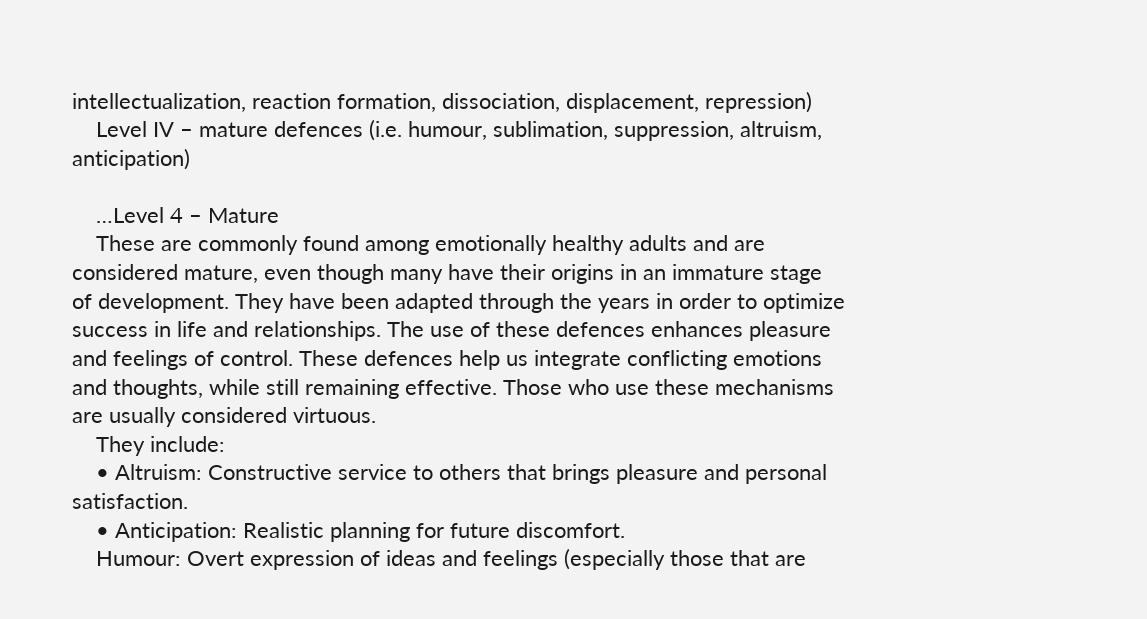intellectualization, reaction formation, dissociation, displacement, repression)
    Level IV – mature defences (i.e. humour, sublimation, suppression, altruism, anticipation)

    …Level 4 – Mature
    These are commonly found among emotionally healthy adults and are considered mature, even though many have their origins in an immature stage of development. They have been adapted through the years in order to optimize success in life and relationships. The use of these defences enhances pleasure and feelings of control. These defences help us integrate conflicting emotions and thoughts, while still remaining effective. Those who use these mechanisms are usually considered virtuous.
    They include:
    • Altruism: Constructive service to others that brings pleasure and personal satisfaction.
    • Anticipation: Realistic planning for future discomfort.
    Humour: Overt expression of ideas and feelings (especially those that are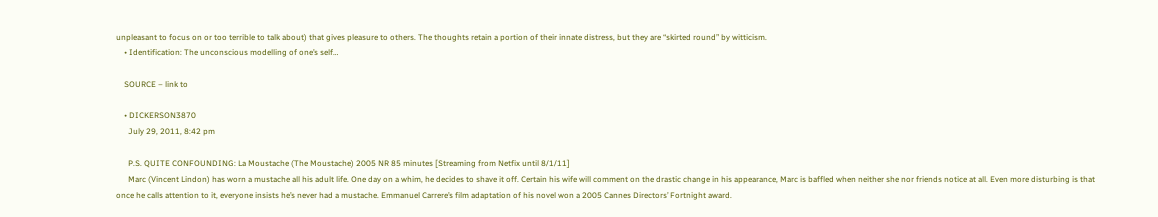unpleasant to focus on or too terrible to talk about) that gives pleasure to others. The thoughts retain a portion of their innate distress, but they are “skirted round” by witticism.
    • Identification: The unconscious modelling of one’s self…

    SOURCE – link to

    • DICKERSON3870
      July 29, 2011, 8:42 pm

      P.S. QUITE CONFOUNDING: La Moustache (The Moustache) 2005 NR 85 minutes [Streaming from Netfix until 8/1/11]
      Marc (Vincent Lindon) has worn a mustache all his adult life. One day on a whim, he decides to shave it off. Certain his wife will comment on the drastic change in his appearance, Marc is baffled when neither she nor friends notice at all. Even more disturbing is that once he calls attention to it, everyone insists he’s never had a mustache. Emmanuel Carrere’s film adaptation of his novel won a 2005 Cannes Directors’ Fortnight award.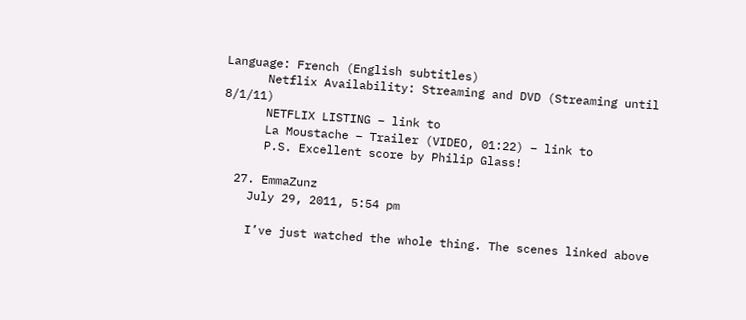Language: French (English subtitles)
      Netflix Availability: Streaming and DVD (Streaming until 8/1/11)
      NETFLIX LISTING – link to
      La Moustache – Trailer (VIDEO, 01:22) – link to
      P.S. Excellent score by Philip Glass!

  27. EmmaZunz
    July 29, 2011, 5:54 pm

    I’ve just watched the whole thing. The scenes linked above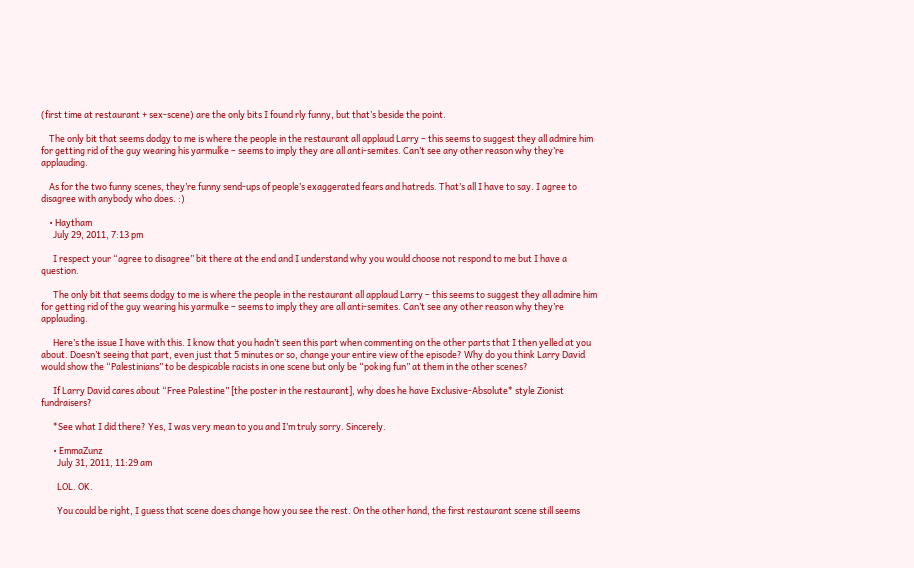(first time at restaurant + sex-scene) are the only bits I found rly funny, but that’s beside the point.

    The only bit that seems dodgy to me is where the people in the restaurant all applaud Larry – this seems to suggest they all admire him for getting rid of the guy wearing his yarmulke – seems to imply they are all anti-semites. Can’t see any other reason why they’re applauding.

    As for the two funny scenes, they’re funny send-ups of people’s exaggerated fears and hatreds. That’s all I have to say. I agree to disagree with anybody who does. :)

    • Haytham
      July 29, 2011, 7:13 pm

      I respect your “agree to disagree” bit there at the end and I understand why you would choose not respond to me but I have a question.

      The only bit that seems dodgy to me is where the people in the restaurant all applaud Larry – this seems to suggest they all admire him for getting rid of the guy wearing his yarmulke – seems to imply they are all anti-semites. Can’t see any other reason why they’re applauding.

      Here’s the issue I have with this. I know that you hadn’t seen this part when commenting on the other parts that I then yelled at you about. Doesn’t seeing that part, even just that 5 minutes or so, change your entire view of the episode? Why do you think Larry David would show the “Palestinians” to be despicable racists in one scene but only be “poking fun” at them in the other scenes?

      If Larry David cares about “Free Palestine” [the poster in the restaurant], why does he have Exclusive-Absolute* style Zionist fundraisers?

      *See what I did there? Yes, I was very mean to you and I’m truly sorry. Sincerely.

      • EmmaZunz
        July 31, 2011, 11:29 am

        LOL. OK.

        You could be right, I guess that scene does change how you see the rest. On the other hand, the first restaurant scene still seems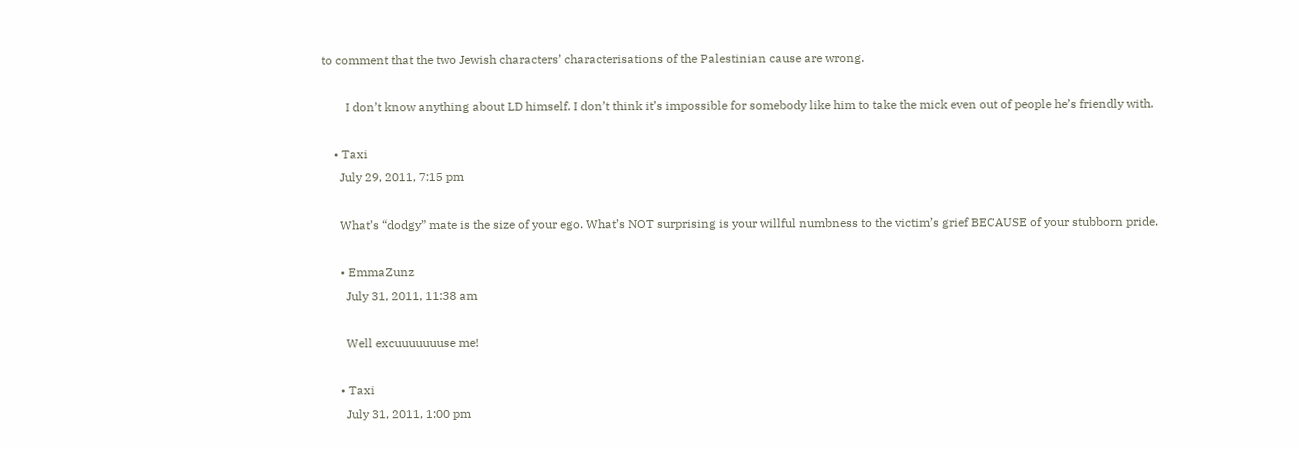to comment that the two Jewish characters’ characterisations of the Palestinian cause are wrong.

        I don’t know anything about LD himself. I don’t think it’s impossible for somebody like him to take the mick even out of people he’s friendly with.

    • Taxi
      July 29, 2011, 7:15 pm

      What’s “dodgy” mate is the size of your ego. What’s NOT surprising is your willful numbness to the victim’s grief BECAUSE of your stubborn pride.

      • EmmaZunz
        July 31, 2011, 11:38 am

        Well excuuuuuuuse me!

      • Taxi
        July 31, 2011, 1:00 pm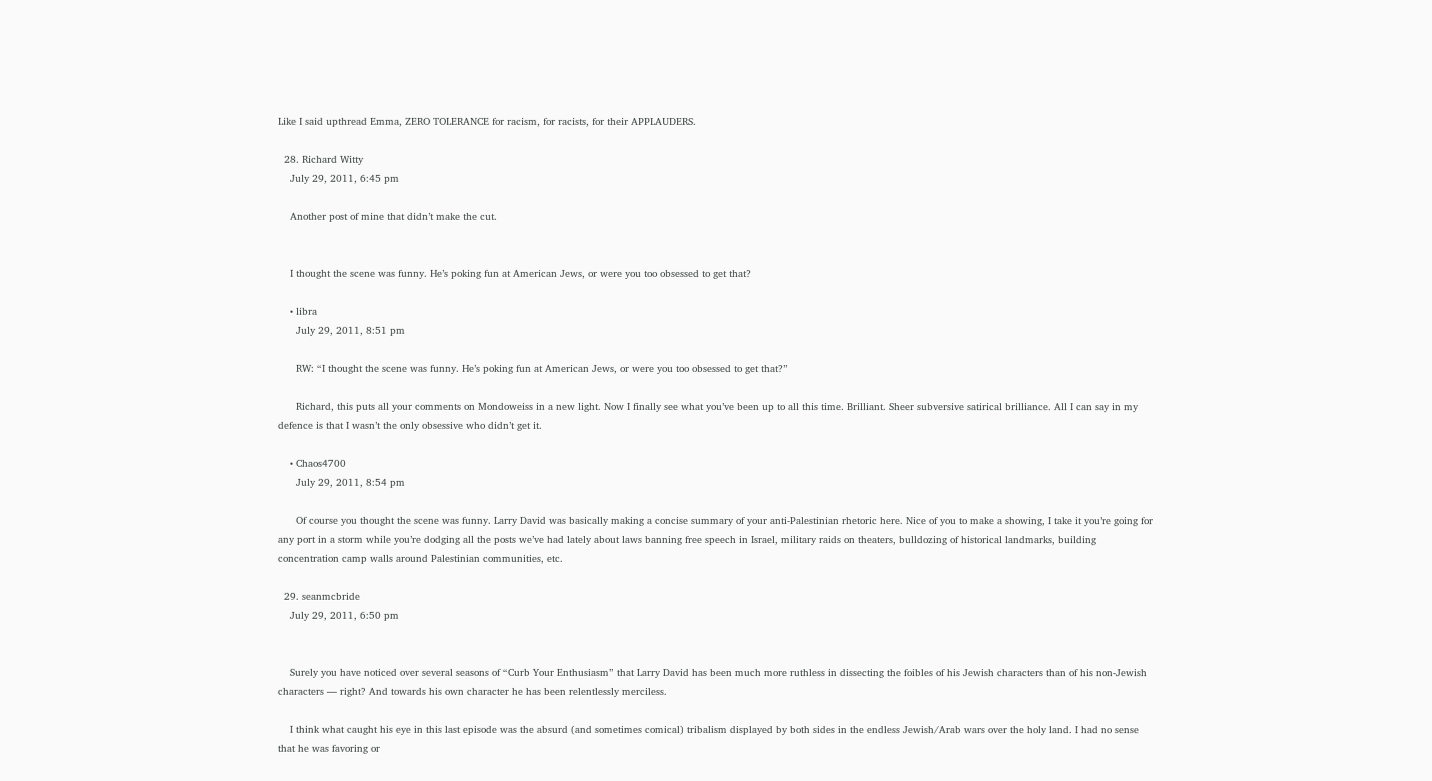Like I said upthread Emma, ZERO TOLERANCE for racism, for racists, for their APPLAUDERS.

  28. Richard Witty
    July 29, 2011, 6:45 pm

    Another post of mine that didn’t make the cut.


    I thought the scene was funny. He’s poking fun at American Jews, or were you too obsessed to get that?

    • libra
      July 29, 2011, 8:51 pm

      RW: “I thought the scene was funny. He’s poking fun at American Jews, or were you too obsessed to get that?”

      Richard, this puts all your comments on Mondoweiss in a new light. Now I finally see what you’ve been up to all this time. Brilliant. Sheer subversive satirical brilliance. All I can say in my defence is that I wasn’t the only obsessive who didn’t get it.

    • Chaos4700
      July 29, 2011, 8:54 pm

      Of course you thought the scene was funny. Larry David was basically making a concise summary of your anti-Palestinian rhetoric here. Nice of you to make a showing, I take it you’re going for any port in a storm while you’re dodging all the posts we’ve had lately about laws banning free speech in Israel, military raids on theaters, bulldozing of historical landmarks, building concentration camp walls around Palestinian communities, etc.

  29. seanmcbride
    July 29, 2011, 6:50 pm


    Surely you have noticed over several seasons of “Curb Your Enthusiasm” that Larry David has been much more ruthless in dissecting the foibles of his Jewish characters than of his non-Jewish characters — right? And towards his own character he has been relentlessly merciless.

    I think what caught his eye in this last episode was the absurd (and sometimes comical) tribalism displayed by both sides in the endless Jewish/Arab wars over the holy land. I had no sense that he was favoring or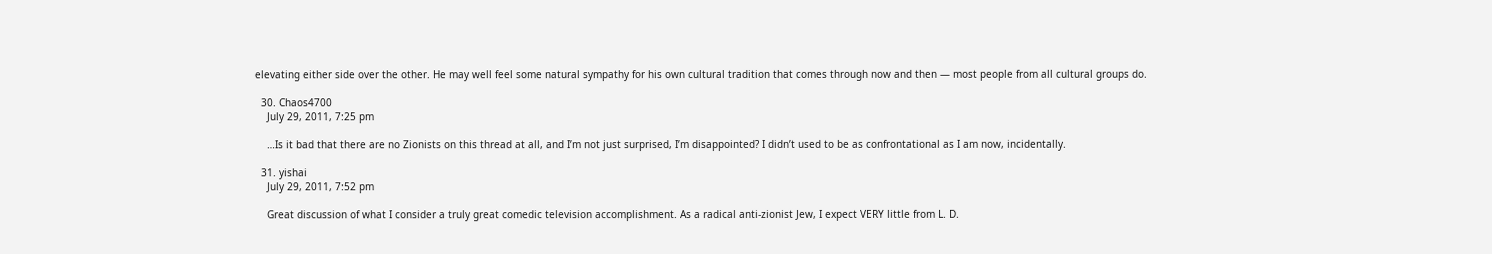elevating either side over the other. He may well feel some natural sympathy for his own cultural tradition that comes through now and then — most people from all cultural groups do.

  30. Chaos4700
    July 29, 2011, 7:25 pm

    …Is it bad that there are no Zionists on this thread at all, and I’m not just surprised, I’m disappointed? I didn’t used to be as confrontational as I am now, incidentally.

  31. yishai
    July 29, 2011, 7:52 pm

    Great discussion of what I consider a truly great comedic television accomplishment. As a radical anti-zionist Jew, I expect VERY little from L. D.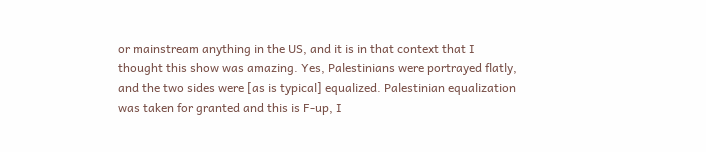or mainstream anything in the US, and it is in that context that I thought this show was amazing. Yes, Palestinians were portrayed flatly, and the two sides were [as is typical] equalized. Palestinian equalization was taken for granted and this is F-up, I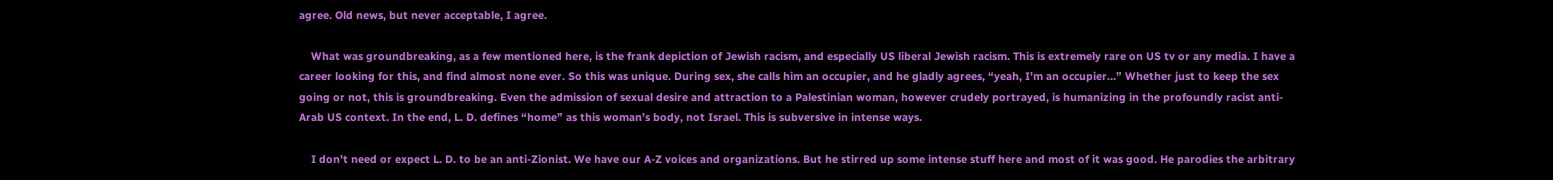agree. Old news, but never acceptable, I agree.

    What was groundbreaking, as a few mentioned here, is the frank depiction of Jewish racism, and especially US liberal Jewish racism. This is extremely rare on US tv or any media. I have a career looking for this, and find almost none ever. So this was unique. During sex, she calls him an occupier, and he gladly agrees, “yeah, I’m an occupier…” Whether just to keep the sex going or not, this is groundbreaking. Even the admission of sexual desire and attraction to a Palestinian woman, however crudely portrayed, is humanizing in the profoundly racist anti-Arab US context. In the end, L. D. defines “home” as this woman’s body, not Israel. This is subversive in intense ways.

    I don’t need or expect L. D. to be an anti-Zionist. We have our A-Z voices and organizations. But he stirred up some intense stuff here and most of it was good. He parodies the arbitrary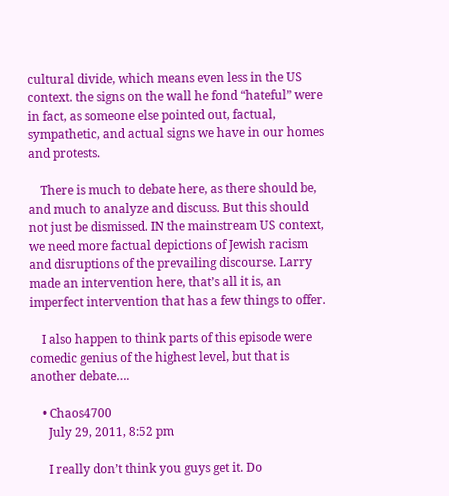cultural divide, which means even less in the US context. the signs on the wall he fond “hateful” were in fact, as someone else pointed out, factual, sympathetic, and actual signs we have in our homes and protests.

    There is much to debate here, as there should be, and much to analyze and discuss. But this should not just be dismissed. IN the mainstream US context, we need more factual depictions of Jewish racism and disruptions of the prevailing discourse. Larry made an intervention here, that’s all it is, an imperfect intervention that has a few things to offer.

    I also happen to think parts of this episode were comedic genius of the highest level, but that is another debate….

    • Chaos4700
      July 29, 2011, 8:52 pm

      I really don’t think you guys get it. Do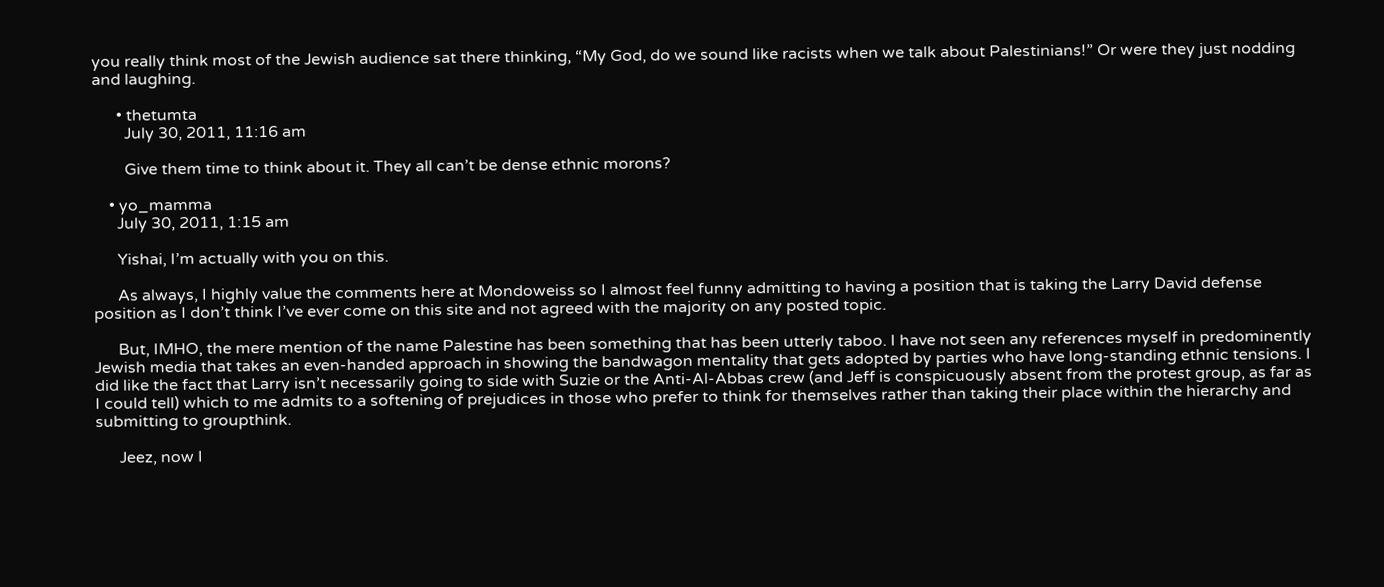you really think most of the Jewish audience sat there thinking, “My God, do we sound like racists when we talk about Palestinians!” Or were they just nodding and laughing.

      • thetumta
        July 30, 2011, 11:16 am

        Give them time to think about it. They all can’t be dense ethnic morons?

    • yo_mamma
      July 30, 2011, 1:15 am

      Yishai, I’m actually with you on this.

      As always, I highly value the comments here at Mondoweiss so I almost feel funny admitting to having a position that is taking the Larry David defense position as I don’t think I’ve ever come on this site and not agreed with the majority on any posted topic.

      But, IMHO, the mere mention of the name Palestine has been something that has been utterly taboo. I have not seen any references myself in predominently Jewish media that takes an even-handed approach in showing the bandwagon mentality that gets adopted by parties who have long-standing ethnic tensions. I did like the fact that Larry isn’t necessarily going to side with Suzie or the Anti-Al-Abbas crew (and Jeff is conspicuously absent from the protest group, as far as I could tell) which to me admits to a softening of prejudices in those who prefer to think for themselves rather than taking their place within the hierarchy and submitting to groupthink.

      Jeez, now I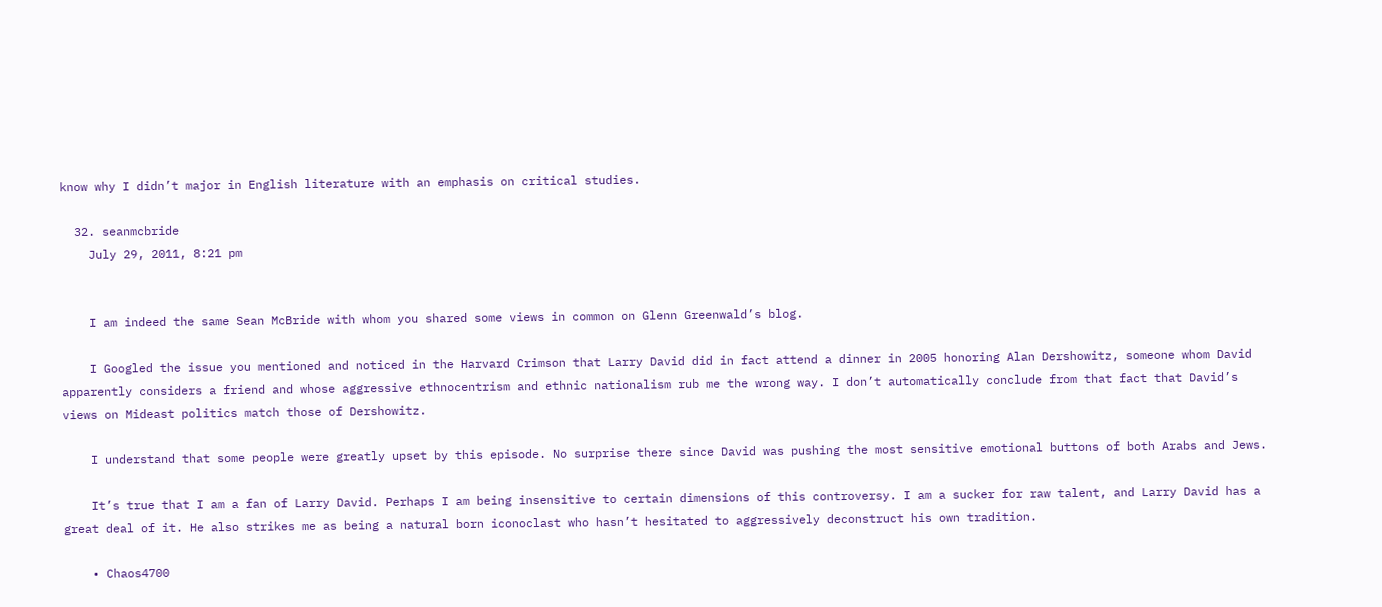know why I didn’t major in English literature with an emphasis on critical studies.

  32. seanmcbride
    July 29, 2011, 8:21 pm


    I am indeed the same Sean McBride with whom you shared some views in common on Glenn Greenwald’s blog.

    I Googled the issue you mentioned and noticed in the Harvard Crimson that Larry David did in fact attend a dinner in 2005 honoring Alan Dershowitz, someone whom David apparently considers a friend and whose aggressive ethnocentrism and ethnic nationalism rub me the wrong way. I don’t automatically conclude from that fact that David’s views on Mideast politics match those of Dershowitz.

    I understand that some people were greatly upset by this episode. No surprise there since David was pushing the most sensitive emotional buttons of both Arabs and Jews.

    It’s true that I am a fan of Larry David. Perhaps I am being insensitive to certain dimensions of this controversy. I am a sucker for raw talent, and Larry David has a great deal of it. He also strikes me as being a natural born iconoclast who hasn’t hesitated to aggressively deconstruct his own tradition.

    • Chaos4700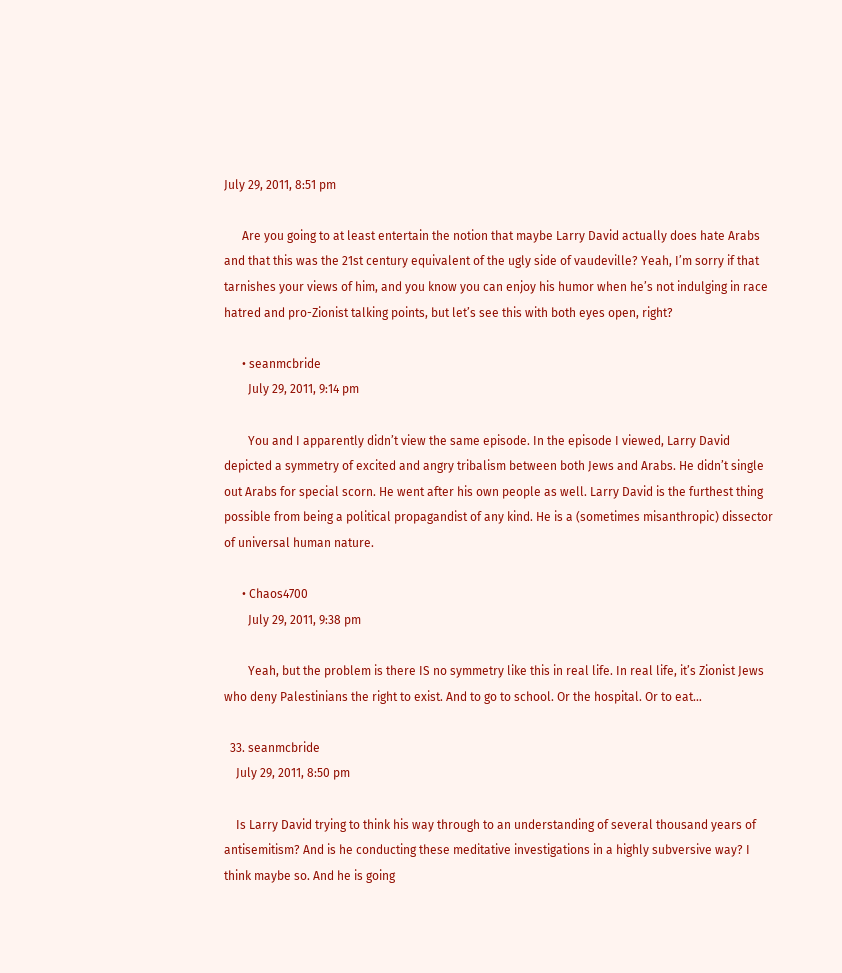July 29, 2011, 8:51 pm

      Are you going to at least entertain the notion that maybe Larry David actually does hate Arabs and that this was the 21st century equivalent of the ugly side of vaudeville? Yeah, I’m sorry if that tarnishes your views of him, and you know you can enjoy his humor when he’s not indulging in race hatred and pro-Zionist talking points, but let’s see this with both eyes open, right?

      • seanmcbride
        July 29, 2011, 9:14 pm

        You and I apparently didn’t view the same episode. In the episode I viewed, Larry David depicted a symmetry of excited and angry tribalism between both Jews and Arabs. He didn’t single out Arabs for special scorn. He went after his own people as well. Larry David is the furthest thing possible from being a political propagandist of any kind. He is a (sometimes misanthropic) dissector of universal human nature.

      • Chaos4700
        July 29, 2011, 9:38 pm

        Yeah, but the problem is there IS no symmetry like this in real life. In real life, it’s Zionist Jews who deny Palestinians the right to exist. And to go to school. Or the hospital. Or to eat…

  33. seanmcbride
    July 29, 2011, 8:50 pm

    Is Larry David trying to think his way through to an understanding of several thousand years of antisemitism? And is he conducting these meditative investigations in a highly subversive way? I think maybe so. And he is going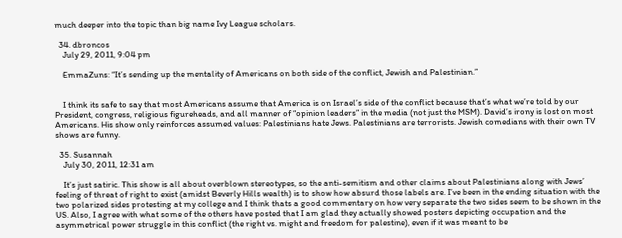much deeper into the topic than big name Ivy League scholars.

  34. dbroncos
    July 29, 2011, 9:04 pm

    EmmaZuns: “It’s sending up the mentality of Americans on both side of the conflict, Jewish and Palestinian.”


    I think its safe to say that most Americans assume that America is on Israel’s side of the conflict because that’s what we’re told by our President, congress, religious figureheads, and all manner of “opinion leaders” in the media (not just the MSM). David’s irony is lost on most Americans. His show only reinforces assumed values: Palestinians hate Jews. Palestinians are terrorists. Jewish comedians with their own TV shows are funny.

  35. Susannah
    July 30, 2011, 12:31 am

    It’s just satiric. This show is all about overblown stereotypes, so the anti-semitism and other claims about Palestinians along with Jews’ feeling of threat of right to exist (amidst Beverly Hills wealth) is to show how absurd those labels are. I’ve been in the ending situation with the two polarized sides protesting at my college and I think thats a good commentary on how very separate the two sides seem to be shown in the US. Also, I agree with what some of the others have posted that I am glad they actually showed posters depicting occupation and the asymmetrical power struggle in this conflict (the right vs. might and freedom for palestine), even if it was meant to be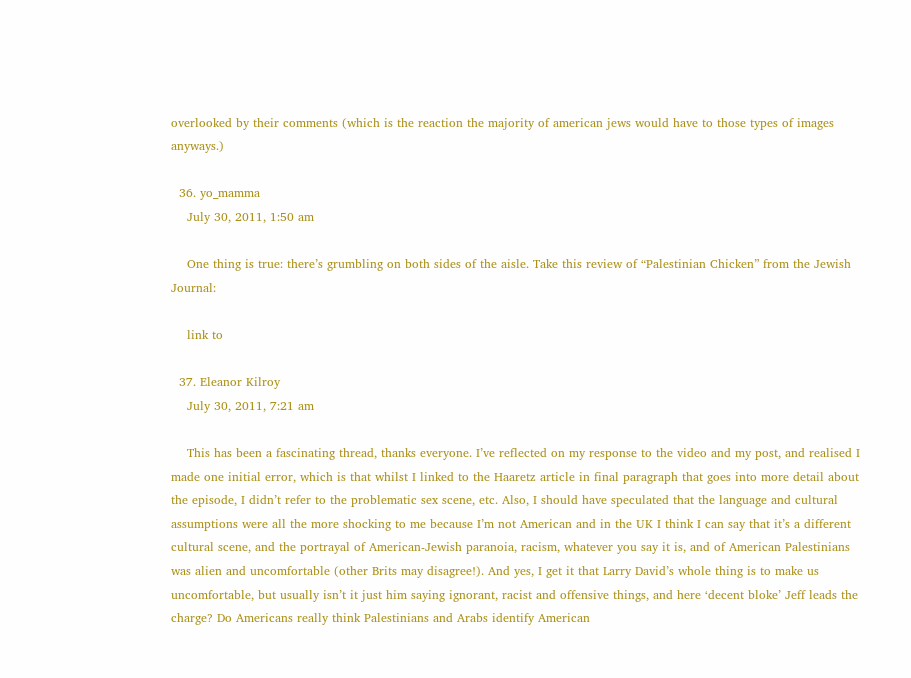overlooked by their comments (which is the reaction the majority of american jews would have to those types of images anyways.)

  36. yo_mamma
    July 30, 2011, 1:50 am

    One thing is true: there’s grumbling on both sides of the aisle. Take this review of “Palestinian Chicken” from the Jewish Journal:

    link to

  37. Eleanor Kilroy
    July 30, 2011, 7:21 am

    This has been a fascinating thread, thanks everyone. I’ve reflected on my response to the video and my post, and realised I made one initial error, which is that whilst I linked to the Haaretz article in final paragraph that goes into more detail about the episode, I didn’t refer to the problematic sex scene, etc. Also, I should have speculated that the language and cultural assumptions were all the more shocking to me because I’m not American and in the UK I think I can say that it’s a different cultural scene, and the portrayal of American-Jewish paranoia, racism, whatever you say it is, and of American Palestinians was alien and uncomfortable (other Brits may disagree!). And yes, I get it that Larry David’s whole thing is to make us uncomfortable, but usually isn’t it just him saying ignorant, racist and offensive things, and here ‘decent bloke’ Jeff leads the charge? Do Americans really think Palestinians and Arabs identify American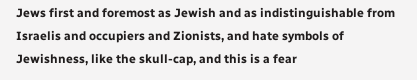Jews first and foremost as Jewish and as indistinguishable from Israelis and occupiers and Zionists, and hate symbols of Jewishness, like the skull-cap, and this is a fear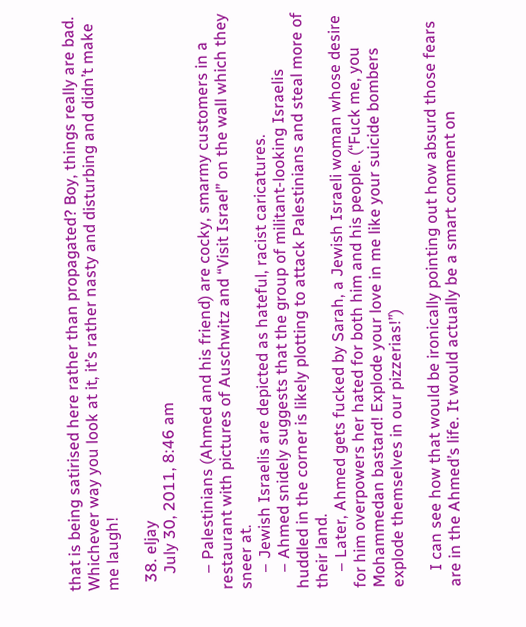that is being satirised here rather than propagated? Boy, things really are bad. Whichever way you look at it, it’s rather nasty and disturbing and didn’t make me laugh!

  38. eljay
    July 30, 2011, 8:46 am

    – Palestinians (Ahmed and his friend) are cocky, smarmy customers in a restaurant with pictures of Auschwitz and “Visit Israel” on the wall which they sneer at.
    – Jewish Israelis are depicted as hateful, racist caricatures.
    – Ahmed snidely suggests that the group of militant-looking Israelis huddled in the corner is likely plotting to attack Palestinians and steal more of their land.
    – Later, Ahmed gets fucked by Sarah, a Jewish Israeli woman whose desire for him overpowers her hated for both him and his people. (“Fuck me, you Mohammedan bastard! Explode your love in me like your suicide bombers explode themselves in our pizzerias!”)

    I can see how that would be ironically pointing out how absurd those fears are in the Ahmed’s life. It would actually be a smart comment on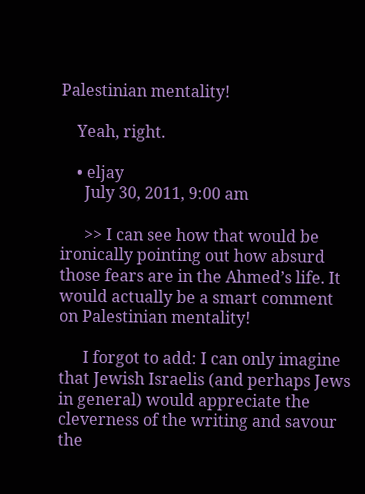Palestinian mentality!

    Yeah, right.

    • eljay
      July 30, 2011, 9:00 am

      >> I can see how that would be ironically pointing out how absurd those fears are in the Ahmed’s life. It would actually be a smart comment on Palestinian mentality!

      I forgot to add: I can only imagine that Jewish Israelis (and perhaps Jews in general) would appreciate the cleverness of the writing and savour the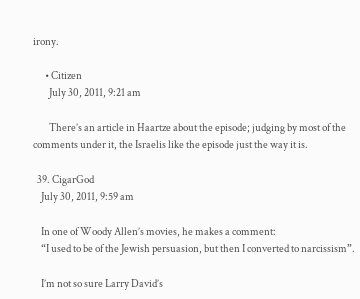irony.

      • Citizen
        July 30, 2011, 9:21 am

        There’s an article in Haartze about the episode; judging by most of the comments under it, the Israelis like the episode just the way it is.

  39. CigarGod
    July 30, 2011, 9:59 am

    In one of Woody Allen’s movies, he makes a comment:
    “I used to be of the Jewish persuasion, but then I converted to narcissism”.

    I’m not so sure Larry David’s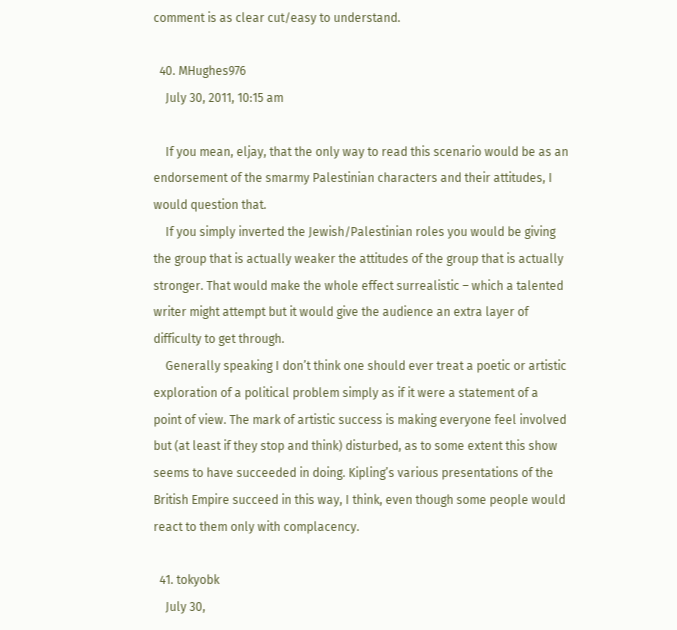comment is as clear cut/easy to understand.

  40. MHughes976
    July 30, 2011, 10:15 am

    If you mean, eljay, that the only way to read this scenario would be as an endorsement of the smarmy Palestinian characters and their attitudes, I would question that.
    If you simply inverted the Jewish/Palestinian roles you would be giving the group that is actually weaker the attitudes of the group that is actually stronger. That would make the whole effect surrealistic – which a talented writer might attempt but it would give the audience an extra layer of difficulty to get through.
    Generally speaking I don’t think one should ever treat a poetic or artistic exploration of a political problem simply as if it were a statement of a point of view. The mark of artistic success is making everyone feel involved but (at least if they stop and think) disturbed, as to some extent this show seems to have succeeded in doing. Kipling’s various presentations of the British Empire succeed in this way, I think, even though some people would react to them only with complacency.

  41. tokyobk
    July 30,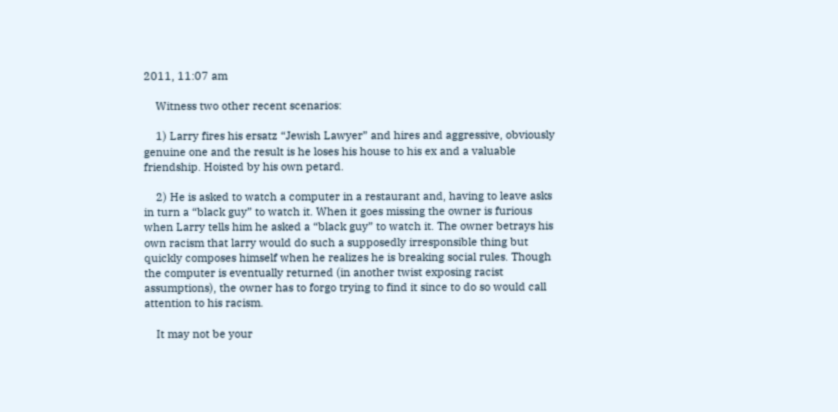2011, 11:07 am

    Witness two other recent scenarios:

    1) Larry fires his ersatz “Jewish Lawyer” and hires and aggressive, obviously genuine one and the result is he loses his house to his ex and a valuable friendship. Hoisted by his own petard.

    2) He is asked to watch a computer in a restaurant and, having to leave asks in turn a “black guy” to watch it. When it goes missing the owner is furious when Larry tells him he asked a “black guy” to watch it. The owner betrays his own racism that larry would do such a supposedly irresponsible thing but quickly composes himself when he realizes he is breaking social rules. Though the computer is eventually returned (in another twist exposing racist assumptions), the owner has to forgo trying to find it since to do so would call attention to his racism.

    It may not be your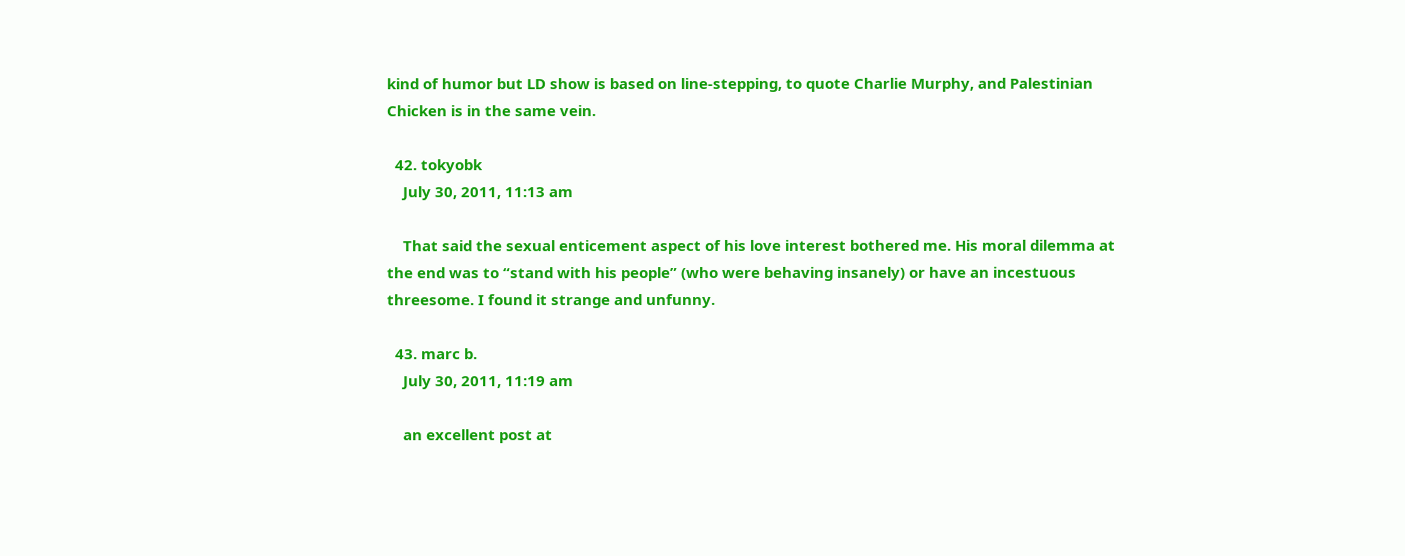kind of humor but LD show is based on line-stepping, to quote Charlie Murphy, and Palestinian Chicken is in the same vein.

  42. tokyobk
    July 30, 2011, 11:13 am

    That said the sexual enticement aspect of his love interest bothered me. His moral dilemma at the end was to “stand with his people” (who were behaving insanely) or have an incestuous threesome. I found it strange and unfunny.

  43. marc b.
    July 30, 2011, 11:19 am

    an excellent post at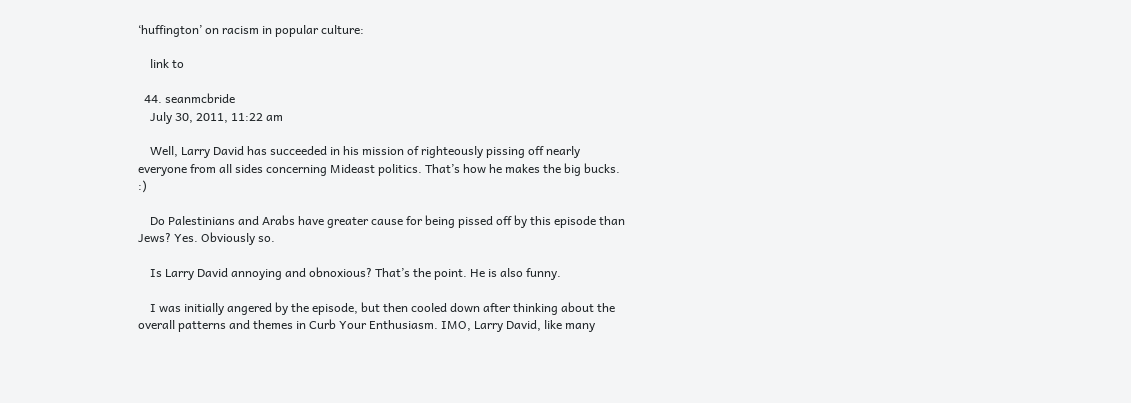‘huffington’ on racism in popular culture:

    link to

  44. seanmcbride
    July 30, 2011, 11:22 am

    Well, Larry David has succeeded in his mission of righteously pissing off nearly everyone from all sides concerning Mideast politics. That’s how he makes the big bucks. :)

    Do Palestinians and Arabs have greater cause for being pissed off by this episode than Jews? Yes. Obviously so.

    Is Larry David annoying and obnoxious? That’s the point. He is also funny.

    I was initially angered by the episode, but then cooled down after thinking about the overall patterns and themes in Curb Your Enthusiasm. IMO, Larry David, like many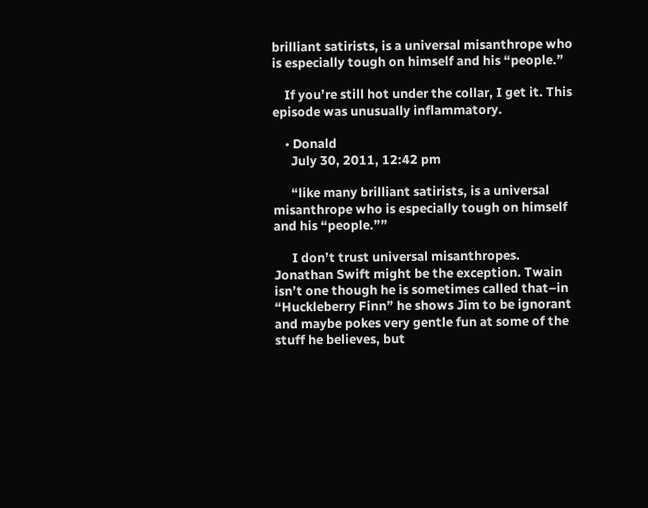brilliant satirists, is a universal misanthrope who is especially tough on himself and his “people.”

    If you’re still hot under the collar, I get it. This episode was unusually inflammatory.

    • Donald
      July 30, 2011, 12:42 pm

      “like many brilliant satirists, is a universal misanthrope who is especially tough on himself and his “people.””

      I don’t trust universal misanthropes. Jonathan Swift might be the exception. Twain isn’t one though he is sometimes called that–in “Huckleberry Finn” he shows Jim to be ignorant and maybe pokes very gentle fun at some of the stuff he believes, but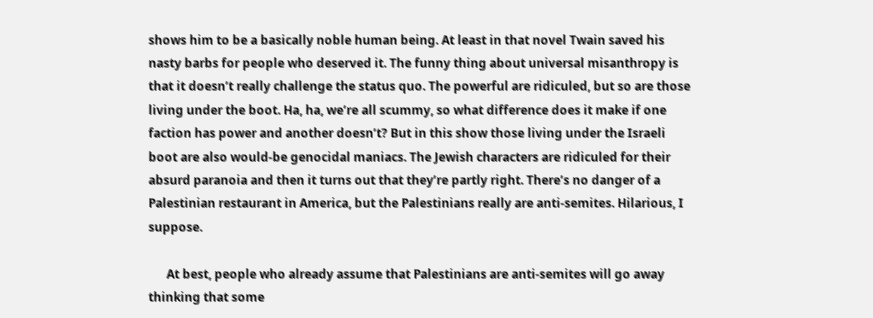shows him to be a basically noble human being. At least in that novel Twain saved his nasty barbs for people who deserved it. The funny thing about universal misanthropy is that it doesn’t really challenge the status quo. The powerful are ridiculed, but so are those living under the boot. Ha, ha, we’re all scummy, so what difference does it make if one faction has power and another doesn’t? But in this show those living under the Israeli boot are also would-be genocidal maniacs. The Jewish characters are ridiculed for their absurd paranoia and then it turns out that they’re partly right. There’s no danger of a Palestinian restaurant in America, but the Palestinians really are anti-semites. Hilarious, I suppose.

      At best, people who already assume that Palestinians are anti-semites will go away thinking that some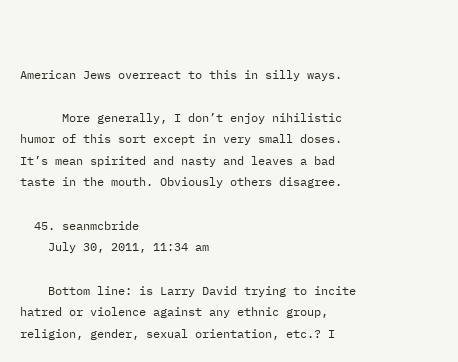American Jews overreact to this in silly ways.

      More generally, I don’t enjoy nihilistic humor of this sort except in very small doses. It’s mean spirited and nasty and leaves a bad taste in the mouth. Obviously others disagree.

  45. seanmcbride
    July 30, 2011, 11:34 am

    Bottom line: is Larry David trying to incite hatred or violence against any ethnic group, religion, gender, sexual orientation, etc.? I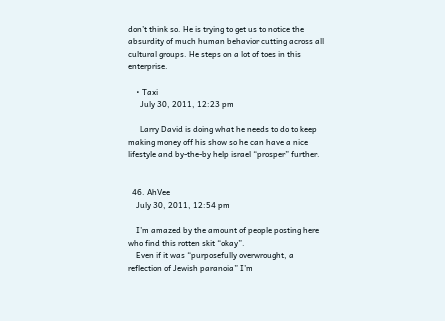don’t think so. He is trying to get us to notice the absurdity of much human behavior cutting across all cultural groups. He steps on a lot of toes in this enterprise.

    • Taxi
      July 30, 2011, 12:23 pm

      Larry David is doing what he needs to do to keep making money off his show so he can have a nice lifestyle and by-the-by help israel “prosper” further.


  46. AhVee
    July 30, 2011, 12:54 pm

    I’m amazed by the amount of people posting here who find this rotten skit “okay”.
    Even if it was “purposefully overwrought, a reflection of Jewish paranoia” I’m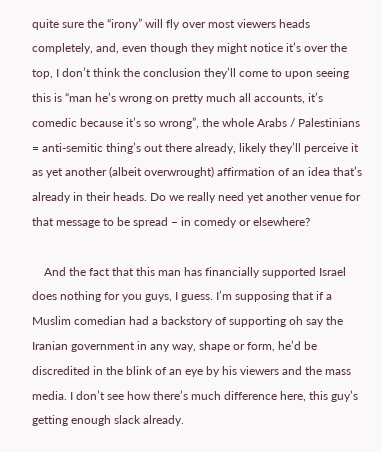quite sure the “irony” will fly over most viewers heads completely, and, even though they might notice it’s over the top, I don’t think the conclusion they’ll come to upon seeing this is “man he’s wrong on pretty much all accounts, it’s comedic because it’s so wrong”, the whole Arabs / Palestinians = anti-semitic thing’s out there already, likely they’ll perceive it as yet another (albeit overwrought) affirmation of an idea that’s already in their heads. Do we really need yet another venue for that message to be spread – in comedy or elsewhere?

    And the fact that this man has financially supported Israel does nothing for you guys, I guess. I’m supposing that if a Muslim comedian had a backstory of supporting oh say the Iranian government in any way, shape or form, he’d be discredited in the blink of an eye by his viewers and the mass media. I don’t see how there’s much difference here, this guy’s getting enough slack already.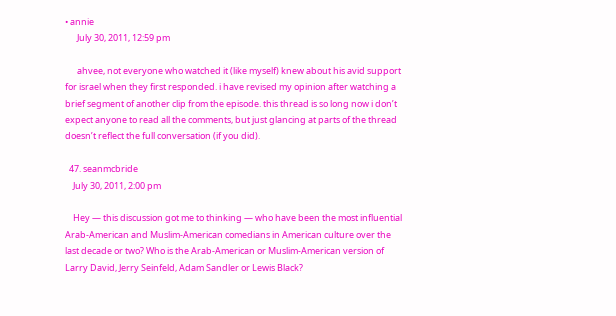• annie
      July 30, 2011, 12:59 pm

      ahvee, not everyone who watched it (like myself) knew about his avid support for israel when they first responded. i have revised my opinion after watching a brief segment of another clip from the episode. this thread is so long now i don’t expect anyone to read all the comments, but just glancing at parts of the thread doesn’t reflect the full conversation (if you did).

  47. seanmcbride
    July 30, 2011, 2:00 pm

    Hey — this discussion got me to thinking — who have been the most influential Arab-American and Muslim-American comedians in American culture over the last decade or two? Who is the Arab-American or Muslim-American version of Larry David, Jerry Seinfeld, Adam Sandler or Lewis Black?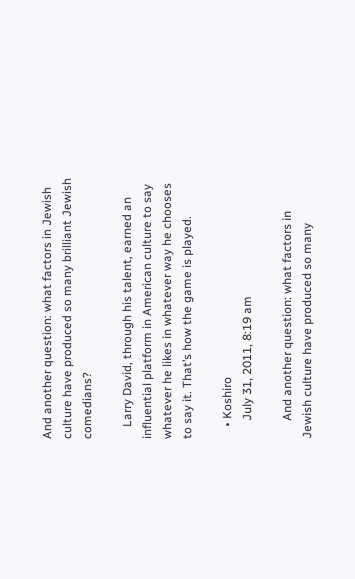And another question: what factors in Jewish culture have produced so many brilliant Jewish comedians?

    Larry David, through his talent, earned an influential platform in American culture to say whatever he likes in whatever way he chooses to say it. That’s how the game is played.

    • Koshiro
      July 31, 2011, 8:19 am

      And another question: what factors in Jewish culture have produced so many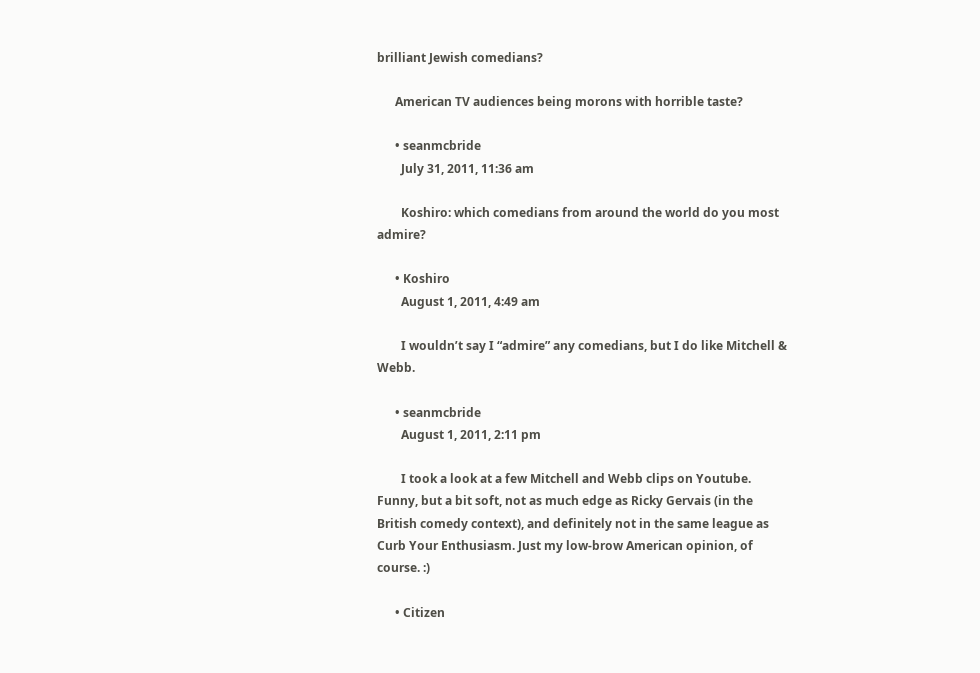brilliant Jewish comedians?

      American TV audiences being morons with horrible taste?

      • seanmcbride
        July 31, 2011, 11:36 am

        Koshiro: which comedians from around the world do you most admire?

      • Koshiro
        August 1, 2011, 4:49 am

        I wouldn’t say I “admire” any comedians, but I do like Mitchell & Webb.

      • seanmcbride
        August 1, 2011, 2:11 pm

        I took a look at a few Mitchell and Webb clips on Youtube. Funny, but a bit soft, not as much edge as Ricky Gervais (in the British comedy context), and definitely not in the same league as Curb Your Enthusiasm. Just my low-brow American opinion, of course. :)

      • Citizen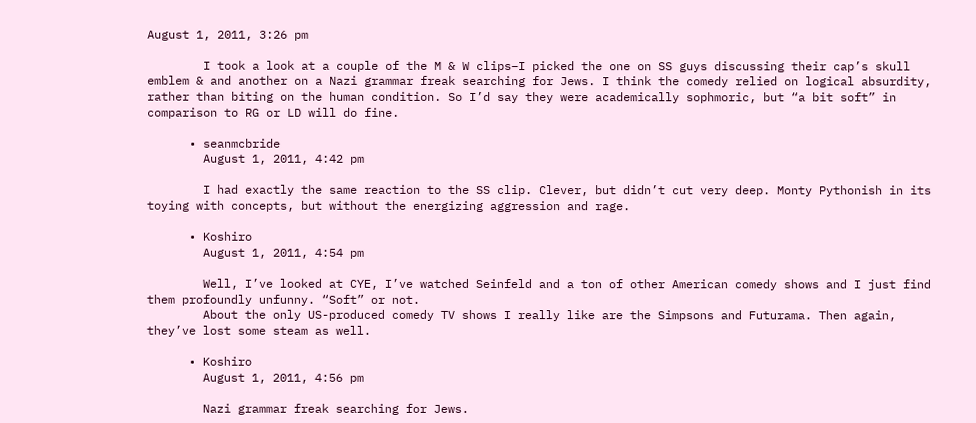August 1, 2011, 3:26 pm

        I took a look at a couple of the M & W clips–I picked the one on SS guys discussing their cap’s skull emblem & and another on a Nazi grammar freak searching for Jews. I think the comedy relied on logical absurdity, rather than biting on the human condition. So I’d say they were academically sophmoric, but “a bit soft” in comparison to RG or LD will do fine.

      • seanmcbride
        August 1, 2011, 4:42 pm

        I had exactly the same reaction to the SS clip. Clever, but didn’t cut very deep. Monty Pythonish in its toying with concepts, but without the energizing aggression and rage.

      • Koshiro
        August 1, 2011, 4:54 pm

        Well, I’ve looked at CYE, I’ve watched Seinfeld and a ton of other American comedy shows and I just find them profoundly unfunny. “Soft” or not.
        About the only US-produced comedy TV shows I really like are the Simpsons and Futurama. Then again, they’ve lost some steam as well.

      • Koshiro
        August 1, 2011, 4:56 pm

        Nazi grammar freak searching for Jews.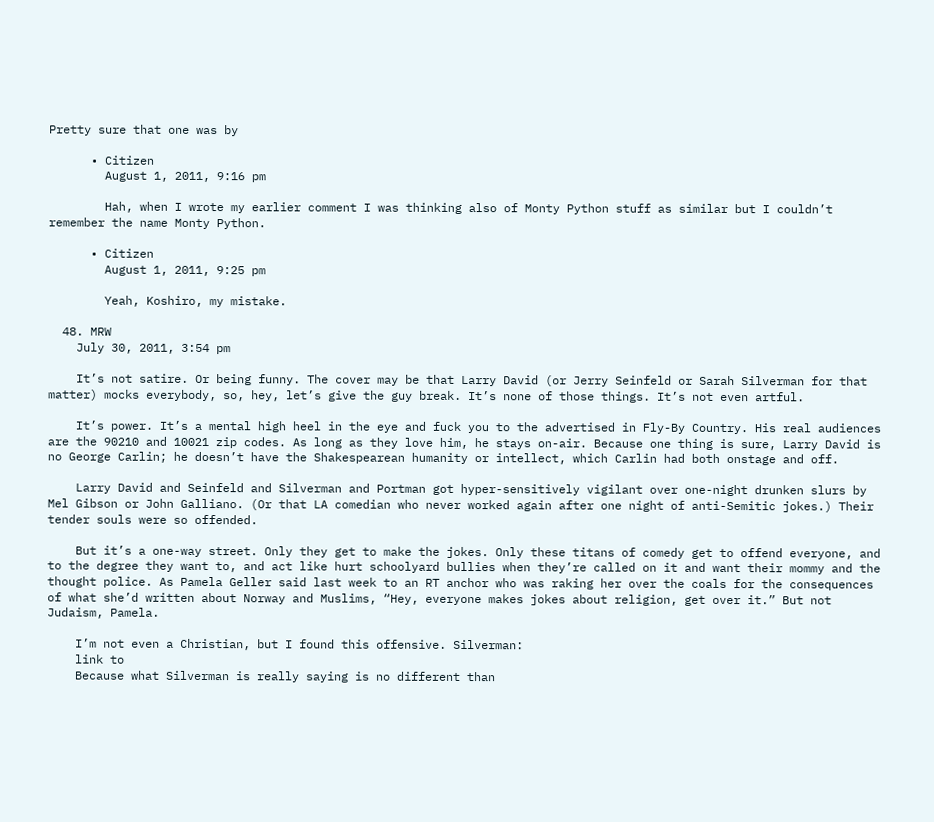Pretty sure that one was by

      • Citizen
        August 1, 2011, 9:16 pm

        Hah, when I wrote my earlier comment I was thinking also of Monty Python stuff as similar but I couldn’t remember the name Monty Python.

      • Citizen
        August 1, 2011, 9:25 pm

        Yeah, Koshiro, my mistake.

  48. MRW
    July 30, 2011, 3:54 pm

    It’s not satire. Or being funny. The cover may be that Larry David (or Jerry Seinfeld or Sarah Silverman for that matter) mocks everybody, so, hey, let’s give the guy break. It’s none of those things. It’s not even artful.

    It’s power. It’s a mental high heel in the eye and fuck you to the advertised in Fly-By Country. His real audiences are the 90210 and 10021 zip codes. As long as they love him, he stays on-air. Because one thing is sure, Larry David is no George Carlin; he doesn’t have the Shakespearean humanity or intellect, which Carlin had both onstage and off.

    Larry David and Seinfeld and Silverman and Portman got hyper-sensitively vigilant over one-night drunken slurs by Mel Gibson or John Galliano. (Or that LA comedian who never worked again after one night of anti-Semitic jokes.) Their tender souls were so offended.

    But it’s a one-way street. Only they get to make the jokes. Only these titans of comedy get to offend everyone, and to the degree they want to, and act like hurt schoolyard bullies when they’re called on it and want their mommy and the thought police. As Pamela Geller said last week to an RT anchor who was raking her over the coals for the consequences of what she’d written about Norway and Muslims, “Hey, everyone makes jokes about religion, get over it.” But not Judaism, Pamela.

    I’m not even a Christian, but I found this offensive. Silverman:
    link to
    Because what Silverman is really saying is no different than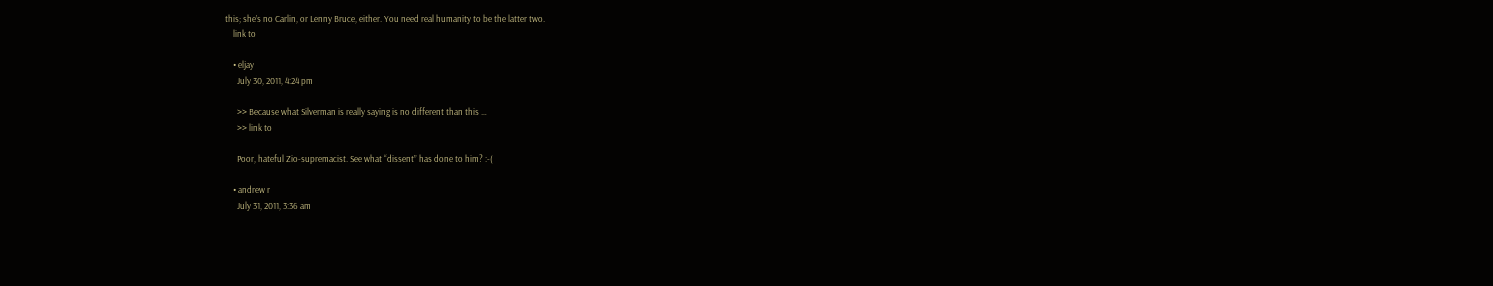this; she’s no Carlin, or Lenny Bruce, either. You need real humanity to be the latter two.
    link to

    • eljay
      July 30, 2011, 4:24 pm

      >> Because what Silverman is really saying is no different than this …
      >> link to

      Poor, hateful Zio-supremacist. See what “dissent” has done to him? :-(

    • andrew r
      July 31, 2011, 3:36 am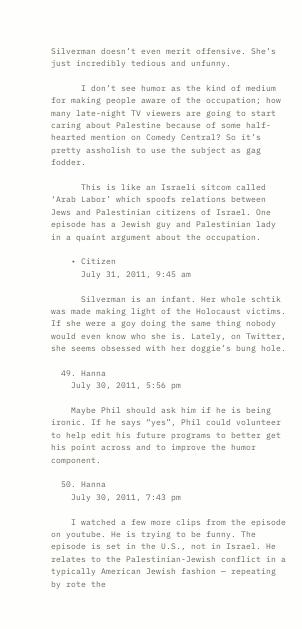Silverman doesn’t even merit offensive. She’s just incredibly tedious and unfunny.

      I don’t see humor as the kind of medium for making people aware of the occupation; how many late-night TV viewers are going to start caring about Palestine because of some half-hearted mention on Comedy Central? So it’s pretty assholish to use the subject as gag fodder.

      This is like an Israeli sitcom called ‘Arab Labor’ which spoofs relations between Jews and Palestinian citizens of Israel. One episode has a Jewish guy and Palestinian lady in a quaint argument about the occupation.

    • Citizen
      July 31, 2011, 9:45 am

      Silverman is an infant. Her whole schtik was made making light of the Holocaust victims. If she were a goy doing the same thing nobody would even know who she is. Lately, on Twitter, she seems obsessed with her doggie’s bung hole.

  49. Hanna
    July 30, 2011, 5:56 pm

    Maybe Phil should ask him if he is being ironic. If he says “yes”, Phil could volunteer to help edit his future programs to better get his point across and to improve the humor component.

  50. Hanna
    July 30, 2011, 7:43 pm

    I watched a few more clips from the episode on youtube. He is trying to be funny. The episode is set in the U.S., not in Israel. He relates to the Palestinian-Jewish conflict in a typically American Jewish fashion — repeating by rote the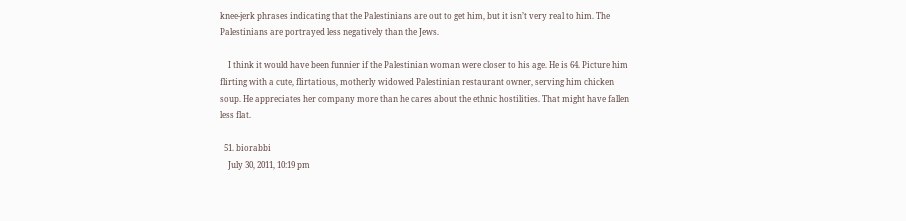knee-jerk phrases indicating that the Palestinians are out to get him, but it isn’t very real to him. The Palestinians are portrayed less negatively than the Jews.

    I think it would have been funnier if the Palestinian woman were closer to his age. He is 64. Picture him flirting with a cute, flirtatious, motherly widowed Palestinian restaurant owner, serving him chicken soup. He appreciates her company more than he cares about the ethnic hostilities. That might have fallen less flat.

  51. biorabbi
    July 30, 2011, 10:19 pm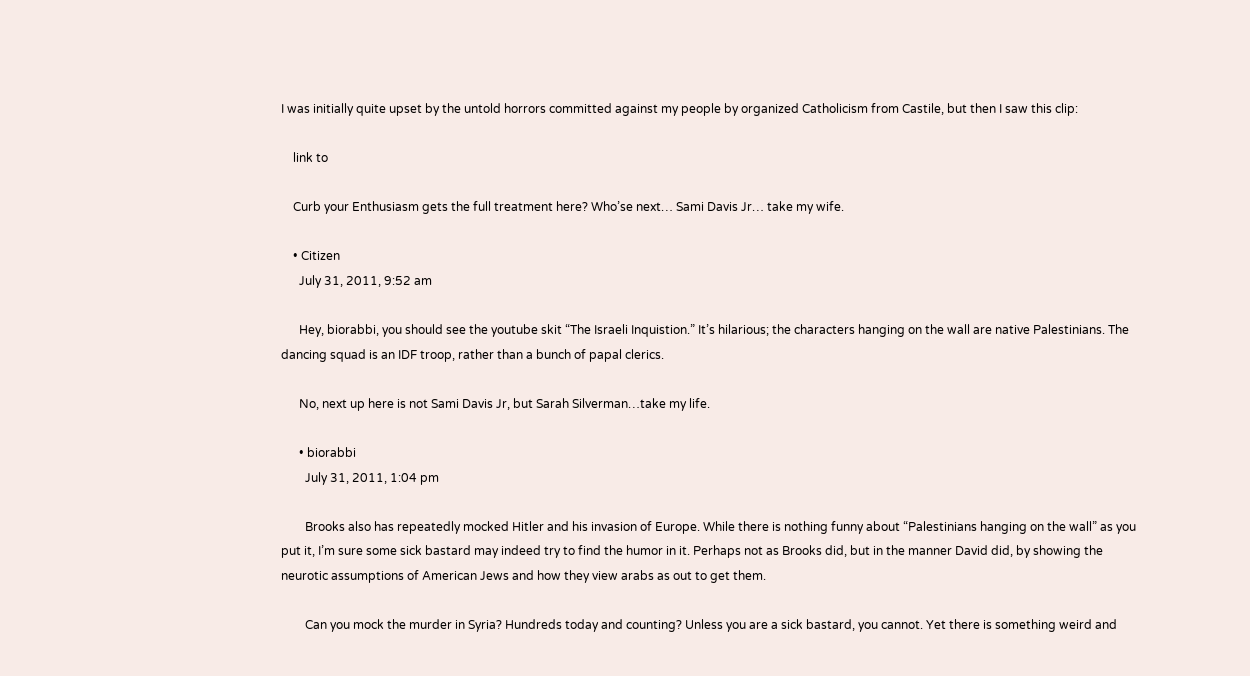I was initially quite upset by the untold horrors committed against my people by organized Catholicism from Castile, but then I saw this clip:

    link to

    Curb your Enthusiasm gets the full treatment here? Who’se next… Sami Davis Jr… take my wife.

    • Citizen
      July 31, 2011, 9:52 am

      Hey, biorabbi, you should see the youtube skit “The Israeli Inquistion.” It’s hilarious; the characters hanging on the wall are native Palestinians. The dancing squad is an IDF troop, rather than a bunch of papal clerics.

      No, next up here is not Sami Davis Jr, but Sarah Silverman…take my life.

      • biorabbi
        July 31, 2011, 1:04 pm

        Brooks also has repeatedly mocked Hitler and his invasion of Europe. While there is nothing funny about “Palestinians hanging on the wall” as you put it, I’m sure some sick bastard may indeed try to find the humor in it. Perhaps not as Brooks did, but in the manner David did, by showing the neurotic assumptions of American Jews and how they view arabs as out to get them.

        Can you mock the murder in Syria? Hundreds today and counting? Unless you are a sick bastard, you cannot. Yet there is something weird and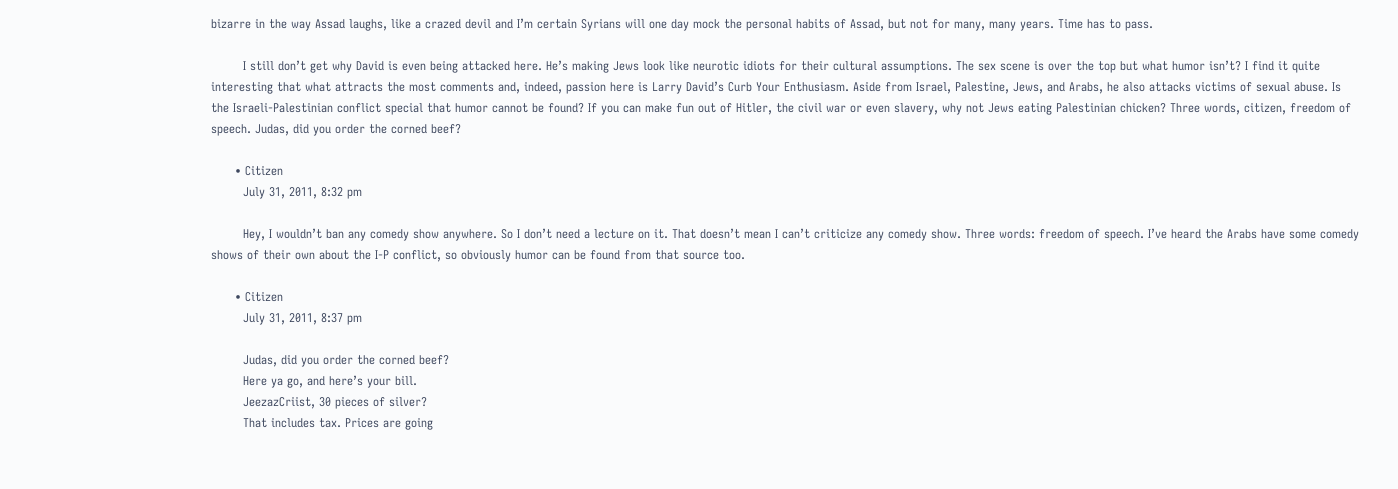bizarre in the way Assad laughs, like a crazed devil and I’m certain Syrians will one day mock the personal habits of Assad, but not for many, many years. Time has to pass.

        I still don’t get why David is even being attacked here. He’s making Jews look like neurotic idiots for their cultural assumptions. The sex scene is over the top but what humor isn’t? I find it quite interesting that what attracts the most comments and, indeed, passion here is Larry David’s Curb Your Enthusiasm. Aside from Israel, Palestine, Jews, and Arabs, he also attacks victims of sexual abuse. Is the Israeli-Palestinian conflict special that humor cannot be found? If you can make fun out of Hitler, the civil war or even slavery, why not Jews eating Palestinian chicken? Three words, citizen, freedom of speech. Judas, did you order the corned beef?

      • Citizen
        July 31, 2011, 8:32 pm

        Hey, I wouldn’t ban any comedy show anywhere. So I don’t need a lecture on it. That doesn’t mean I can’t criticize any comedy show. Three words: freedom of speech. I’ve heard the Arabs have some comedy shows of their own about the I-P conflict, so obviously humor can be found from that source too.

      • Citizen
        July 31, 2011, 8:37 pm

        Judas, did you order the corned beef?
        Here ya go, and here’s your bill.
        JeezazCriist, 30 pieces of silver?
        That includes tax. Prices are going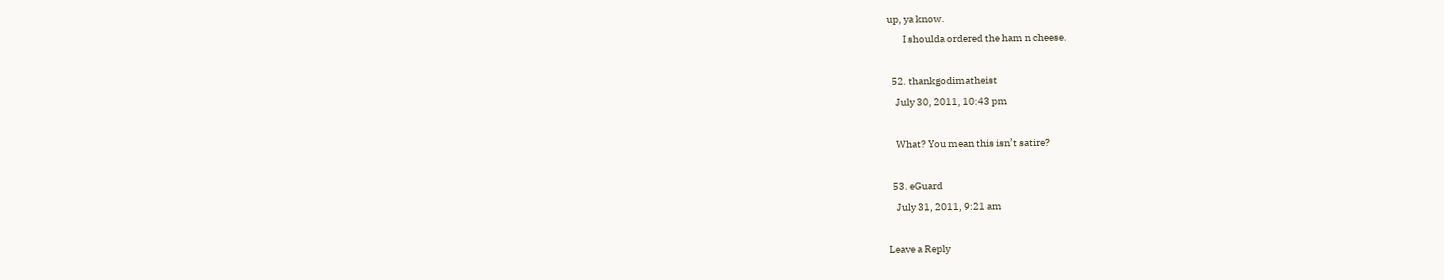up, ya know.
        I shoulda ordered the ham n cheese.

  52. thankgodimatheist
    July 30, 2011, 10:43 pm

    What? You mean this isn’t satire?

  53. eGuard
    July 31, 2011, 9:21 am

Leave a Reply